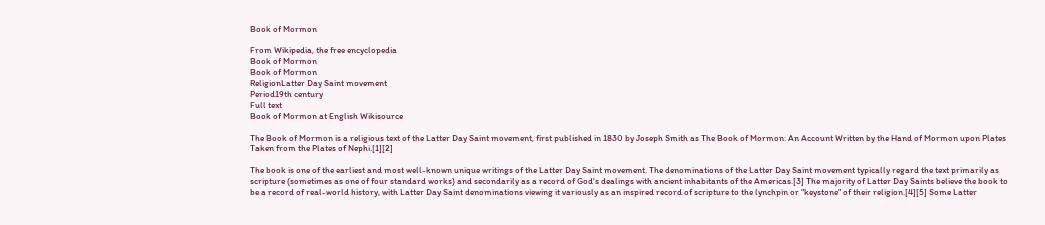Book of Mormon

From Wikipedia, the free encyclopedia
Book of Mormon
Book of Mormon
ReligionLatter Day Saint movement
Period19th century
Full text
Book of Mormon at English Wikisource

The Book of Mormon is a religious text of the Latter Day Saint movement, first published in 1830 by Joseph Smith as The Book of Mormon: An Account Written by the Hand of Mormon upon Plates Taken from the Plates of Nephi.[1][2]

The book is one of the earliest and most well-known unique writings of the Latter Day Saint movement. The denominations of the Latter Day Saint movement typically regard the text primarily as scripture (sometimes as one of four standard works) and secondarily as a record of God's dealings with ancient inhabitants of the Americas.[3] The majority of Latter Day Saints believe the book to be a record of real-world history, with Latter Day Saint denominations viewing it variously as an inspired record of scripture to the lynchpin or "keystone" of their religion.[4][5] Some Latter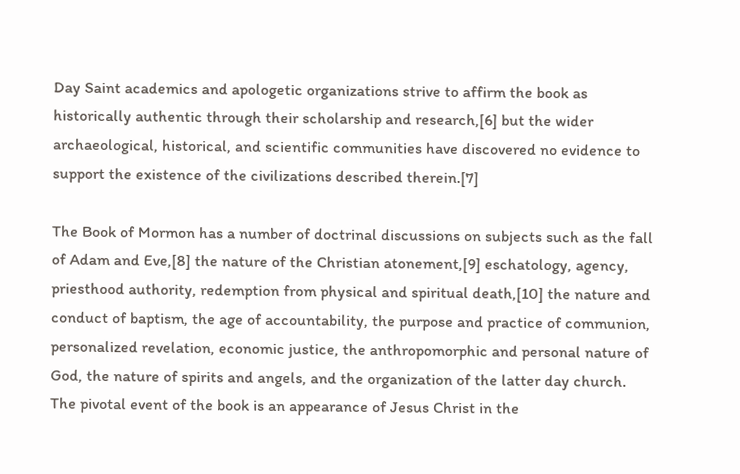Day Saint academics and apologetic organizations strive to affirm the book as historically authentic through their scholarship and research,[6] but the wider archaeological, historical, and scientific communities have discovered no evidence to support the existence of the civilizations described therein.[7]

The Book of Mormon has a number of doctrinal discussions on subjects such as the fall of Adam and Eve,[8] the nature of the Christian atonement,[9] eschatology, agency, priesthood authority, redemption from physical and spiritual death,[10] the nature and conduct of baptism, the age of accountability, the purpose and practice of communion, personalized revelation, economic justice, the anthropomorphic and personal nature of God, the nature of spirits and angels, and the organization of the latter day church. The pivotal event of the book is an appearance of Jesus Christ in the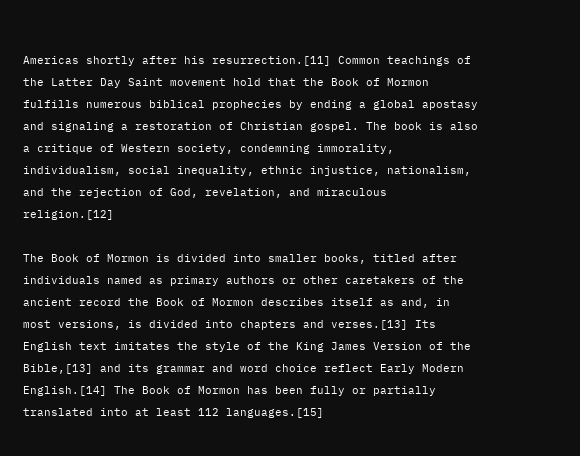Americas shortly after his resurrection.[11] Common teachings of the Latter Day Saint movement hold that the Book of Mormon fulfills numerous biblical prophecies by ending a global apostasy and signaling a restoration of Christian gospel. The book is also a critique of Western society, condemning immorality, individualism, social inequality, ethnic injustice, nationalism, and the rejection of God, revelation, and miraculous religion.[12]

The Book of Mormon is divided into smaller books, titled after individuals named as primary authors or other caretakers of the ancient record the Book of Mormon describes itself as and, in most versions, is divided into chapters and verses.[13] Its English text imitates the style of the King James Version of the Bible,[13] and its grammar and word choice reflect Early Modern English.[14] The Book of Mormon has been fully or partially translated into at least 112 languages.[15]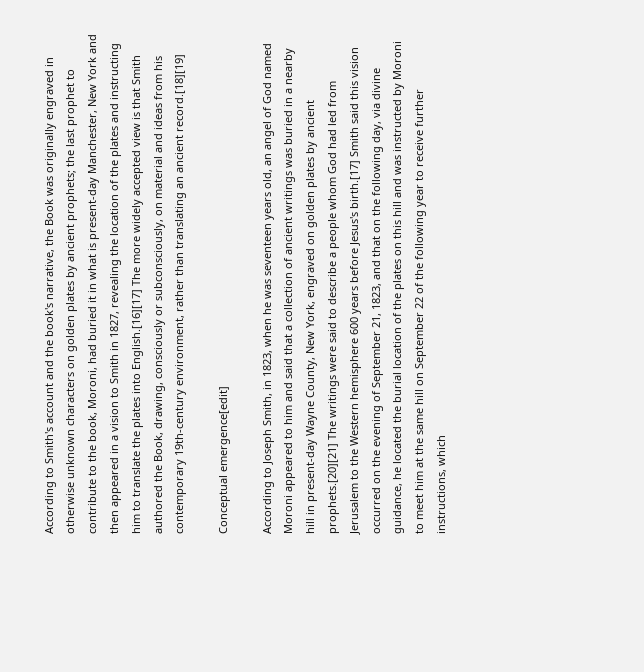According to Smith's account and the book's narrative, the Book was originally engraved in otherwise unknown characters on golden plates by ancient prophets; the last prophet to contribute to the book, Moroni, had buried it in what is present-day Manchester, New York and then appeared in a vision to Smith in 1827, revealing the location of the plates and instructing him to translate the plates into English.[16][17] The more widely accepted view is that Smith authored the Book, drawing, consciously or subconsciously, on material and ideas from his contemporary 19th-century environment, rather than translating an ancient record.[18][19]

Conceptual emergence[edit]

According to Joseph Smith, in 1823, when he was seventeen years old, an angel of God named Moroni appeared to him and said that a collection of ancient writings was buried in a nearby hill in present-day Wayne County, New York, engraved on golden plates by ancient prophets.[20][21] The writings were said to describe a people whom God had led from Jerusalem to the Western hemisphere 600 years before Jesus's birth.[17] Smith said this vision occurred on the evening of September 21, 1823, and that on the following day, via divine guidance, he located the burial location of the plates on this hill and was instructed by Moroni to meet him at the same hill on September 22 of the following year to receive further instructions, which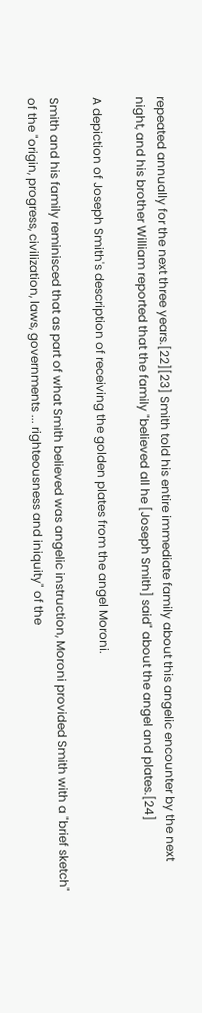repeated annually for the next three years.[22][23] Smith told his entire immediate family about this angelic encounter by the next night, and his brother William reported that the family "believed all he [Joseph Smith] said" about the angel and plates.[24]

A depiction of Joseph Smith's description of receiving the golden plates from the angel Moroni.

Smith and his family reminisced that as part of what Smith believed was angelic instruction, Moroni provided Smith with a "brief sketch" of the "origin, progress, civilization, laws, governments ... righteousness and iniquity" of the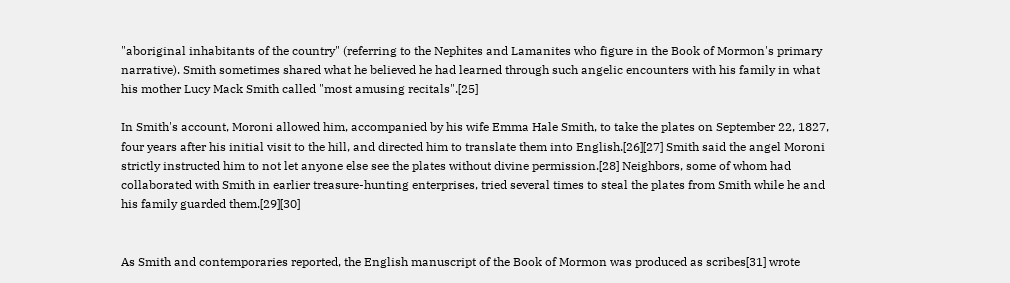"aboriginal inhabitants of the country" (referring to the Nephites and Lamanites who figure in the Book of Mormon's primary narrative). Smith sometimes shared what he believed he had learned through such angelic encounters with his family in what his mother Lucy Mack Smith called "most amusing recitals".[25]

In Smith's account, Moroni allowed him, accompanied by his wife Emma Hale Smith, to take the plates on September 22, 1827, four years after his initial visit to the hill, and directed him to translate them into English.[26][27] Smith said the angel Moroni strictly instructed him to not let anyone else see the plates without divine permission.[28] Neighbors, some of whom had collaborated with Smith in earlier treasure-hunting enterprises, tried several times to steal the plates from Smith while he and his family guarded them.[29][30]


As Smith and contemporaries reported, the English manuscript of the Book of Mormon was produced as scribes[31] wrote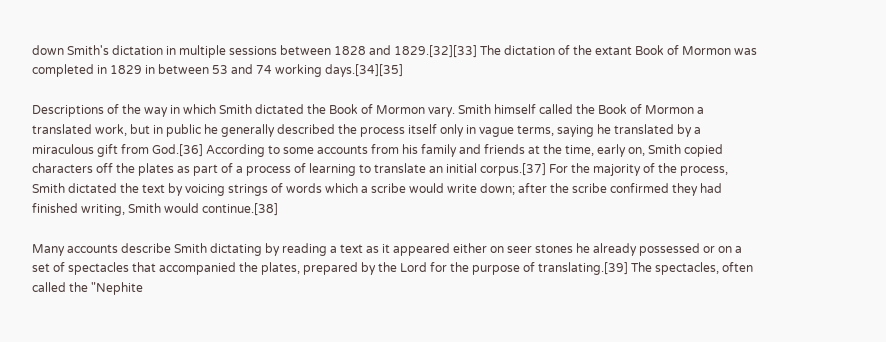down Smith's dictation in multiple sessions between 1828 and 1829.[32][33] The dictation of the extant Book of Mormon was completed in 1829 in between 53 and 74 working days.[34][35]

Descriptions of the way in which Smith dictated the Book of Mormon vary. Smith himself called the Book of Mormon a translated work, but in public he generally described the process itself only in vague terms, saying he translated by a miraculous gift from God.[36] According to some accounts from his family and friends at the time, early on, Smith copied characters off the plates as part of a process of learning to translate an initial corpus.[37] For the majority of the process, Smith dictated the text by voicing strings of words which a scribe would write down; after the scribe confirmed they had finished writing, Smith would continue.[38]

Many accounts describe Smith dictating by reading a text as it appeared either on seer stones he already possessed or on a set of spectacles that accompanied the plates, prepared by the Lord for the purpose of translating.[39] The spectacles, often called the "Nephite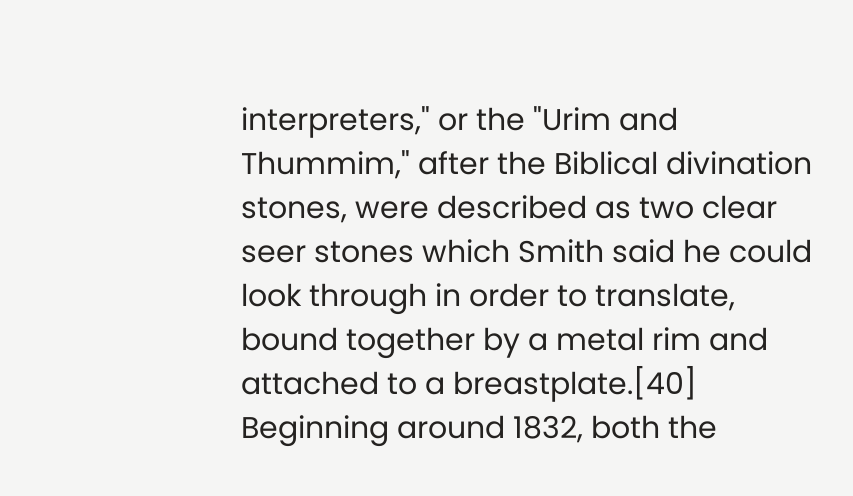interpreters," or the "Urim and Thummim," after the Biblical divination stones, were described as two clear seer stones which Smith said he could look through in order to translate, bound together by a metal rim and attached to a breastplate.[40] Beginning around 1832, both the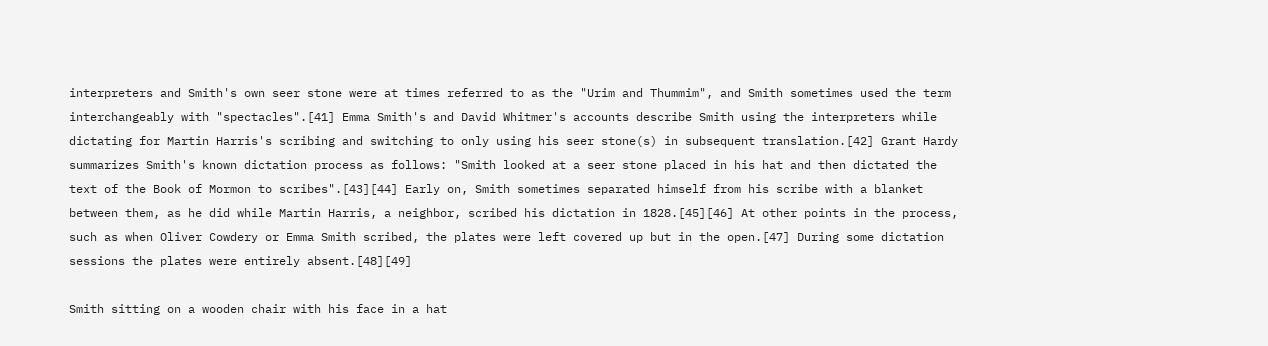interpreters and Smith's own seer stone were at times referred to as the "Urim and Thummim", and Smith sometimes used the term interchangeably with "spectacles".[41] Emma Smith's and David Whitmer's accounts describe Smith using the interpreters while dictating for Martin Harris's scribing and switching to only using his seer stone(s) in subsequent translation.[42] Grant Hardy summarizes Smith's known dictation process as follows: "Smith looked at a seer stone placed in his hat and then dictated the text of the Book of Mormon to scribes".[43][44] Early on, Smith sometimes separated himself from his scribe with a blanket between them, as he did while Martin Harris, a neighbor, scribed his dictation in 1828.[45][46] At other points in the process, such as when Oliver Cowdery or Emma Smith scribed, the plates were left covered up but in the open.[47] During some dictation sessions the plates were entirely absent.[48][49]

Smith sitting on a wooden chair with his face in a hat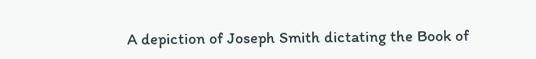A depiction of Joseph Smith dictating the Book of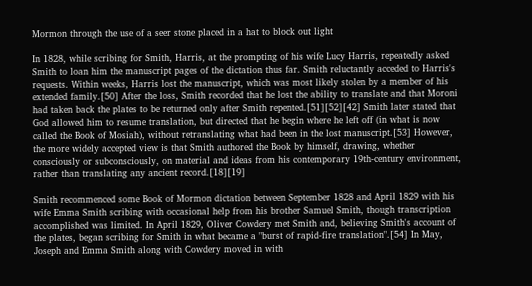Mormon through the use of a seer stone placed in a hat to block out light

In 1828, while scribing for Smith, Harris, at the prompting of his wife Lucy Harris, repeatedly asked Smith to loan him the manuscript pages of the dictation thus far. Smith reluctantly acceded to Harris's requests. Within weeks, Harris lost the manuscript, which was most likely stolen by a member of his extended family.[50] After the loss, Smith recorded that he lost the ability to translate and that Moroni had taken back the plates to be returned only after Smith repented.[51][52][42] Smith later stated that God allowed him to resume translation, but directed that he begin where he left off (in what is now called the Book of Mosiah), without retranslating what had been in the lost manuscript.[53] However, the more widely accepted view is that Smith authored the Book by himself, drawing, whether consciously or subconsciously, on material and ideas from his contemporary 19th-century environment, rather than translating any ancient record.[18][19]

Smith recommenced some Book of Mormon dictation between September 1828 and April 1829 with his wife Emma Smith scribing with occasional help from his brother Samuel Smith, though transcription accomplished was limited. In April 1829, Oliver Cowdery met Smith and, believing Smith's account of the plates, began scribing for Smith in what became a "burst of rapid-fire translation".[54] In May, Joseph and Emma Smith along with Cowdery moved in with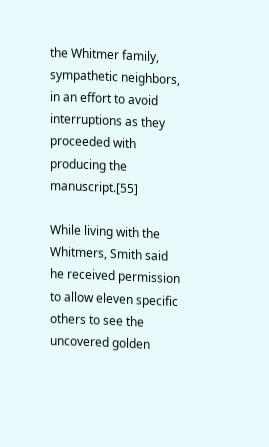the Whitmer family, sympathetic neighbors, in an effort to avoid interruptions as they proceeded with producing the manuscript.[55]

While living with the Whitmers, Smith said he received permission to allow eleven specific others to see the uncovered golden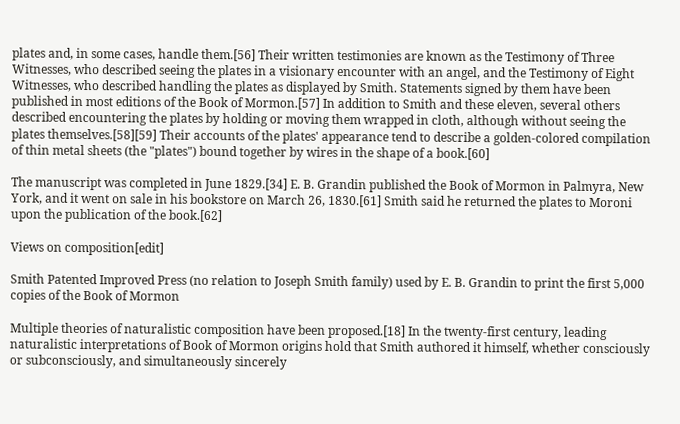plates and, in some cases, handle them.[56] Their written testimonies are known as the Testimony of Three Witnesses, who described seeing the plates in a visionary encounter with an angel, and the Testimony of Eight Witnesses, who described handling the plates as displayed by Smith. Statements signed by them have been published in most editions of the Book of Mormon.[57] In addition to Smith and these eleven, several others described encountering the plates by holding or moving them wrapped in cloth, although without seeing the plates themselves.[58][59] Their accounts of the plates' appearance tend to describe a golden-colored compilation of thin metal sheets (the "plates") bound together by wires in the shape of a book.[60]

The manuscript was completed in June 1829.[34] E. B. Grandin published the Book of Mormon in Palmyra, New York, and it went on sale in his bookstore on March 26, 1830.[61] Smith said he returned the plates to Moroni upon the publication of the book.[62]

Views on composition[edit]

Smith Patented Improved Press (no relation to Joseph Smith family) used by E. B. Grandin to print the first 5,000 copies of the Book of Mormon

Multiple theories of naturalistic composition have been proposed.[18] In the twenty-first century, leading naturalistic interpretations of Book of Mormon origins hold that Smith authored it himself, whether consciously or subconsciously, and simultaneously sincerely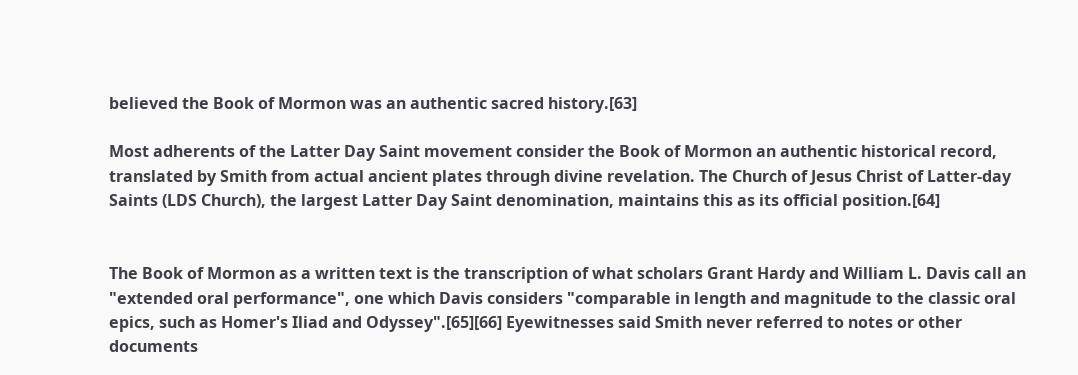believed the Book of Mormon was an authentic sacred history.[63]

Most adherents of the Latter Day Saint movement consider the Book of Mormon an authentic historical record, translated by Smith from actual ancient plates through divine revelation. The Church of Jesus Christ of Latter-day Saints (LDS Church), the largest Latter Day Saint denomination, maintains this as its official position.[64]


The Book of Mormon as a written text is the transcription of what scholars Grant Hardy and William L. Davis call an "extended oral performance", one which Davis considers "comparable in length and magnitude to the classic oral epics, such as Homer's Iliad and Odyssey".[65][66] Eyewitnesses said Smith never referred to notes or other documents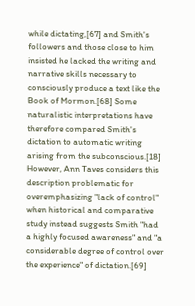while dictating,[67] and Smith's followers and those close to him insisted he lacked the writing and narrative skills necessary to consciously produce a text like the Book of Mormon.[68] Some naturalistic interpretations have therefore compared Smith's dictation to automatic writing arising from the subconscious.[18] However, Ann Taves considers this description problematic for overemphasizing "lack of control" when historical and comparative study instead suggests Smith "had a highly focused awareness" and "a considerable degree of control over the experience" of dictation.[69]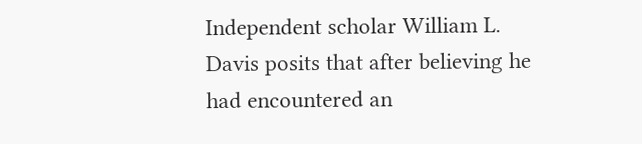Independent scholar William L. Davis posits that after believing he had encountered an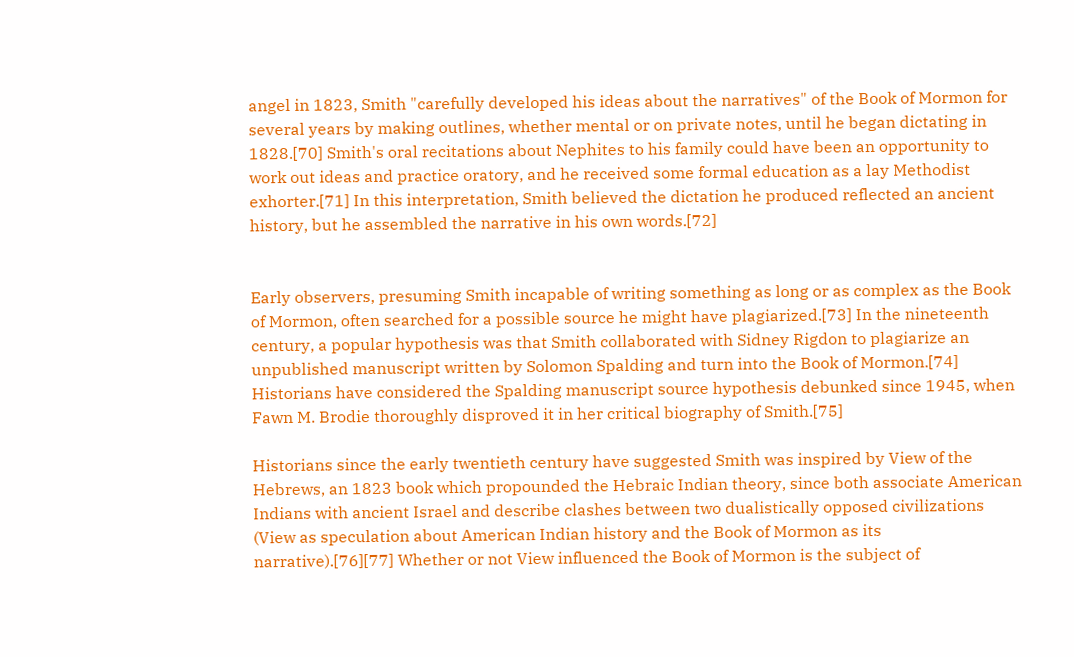angel in 1823, Smith "carefully developed his ideas about the narratives" of the Book of Mormon for several years by making outlines, whether mental or on private notes, until he began dictating in 1828.[70] Smith's oral recitations about Nephites to his family could have been an opportunity to work out ideas and practice oratory, and he received some formal education as a lay Methodist exhorter.[71] In this interpretation, Smith believed the dictation he produced reflected an ancient history, but he assembled the narrative in his own words.[72]


Early observers, presuming Smith incapable of writing something as long or as complex as the Book of Mormon, often searched for a possible source he might have plagiarized.[73] In the nineteenth century, a popular hypothesis was that Smith collaborated with Sidney Rigdon to plagiarize an unpublished manuscript written by Solomon Spalding and turn into the Book of Mormon.[74] Historians have considered the Spalding manuscript source hypothesis debunked since 1945, when Fawn M. Brodie thoroughly disproved it in her critical biography of Smith.[75]

Historians since the early twentieth century have suggested Smith was inspired by View of the Hebrews, an 1823 book which propounded the Hebraic Indian theory, since both associate American Indians with ancient Israel and describe clashes between two dualistically opposed civilizations (View as speculation about American Indian history and the Book of Mormon as its narrative).[76][77] Whether or not View influenced the Book of Mormon is the subject of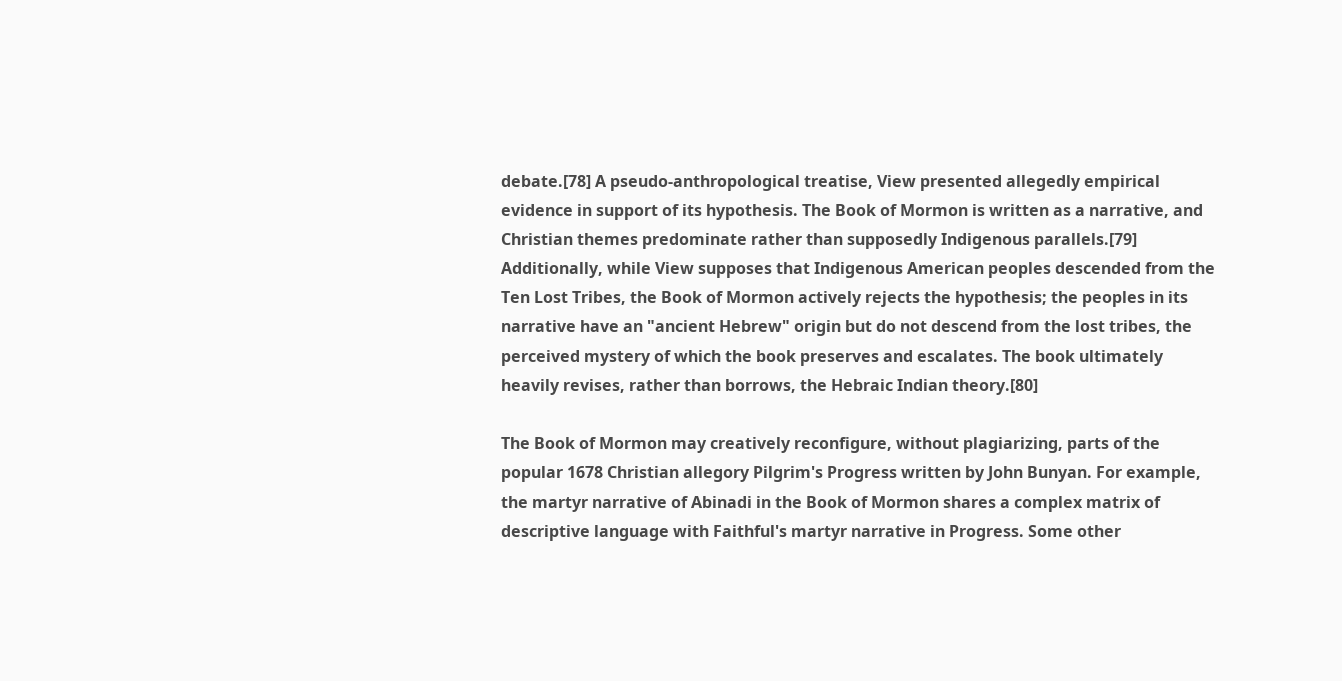debate.[78] A pseudo-anthropological treatise, View presented allegedly empirical evidence in support of its hypothesis. The Book of Mormon is written as a narrative, and Christian themes predominate rather than supposedly Indigenous parallels.[79] Additionally, while View supposes that Indigenous American peoples descended from the Ten Lost Tribes, the Book of Mormon actively rejects the hypothesis; the peoples in its narrative have an "ancient Hebrew" origin but do not descend from the lost tribes, the perceived mystery of which the book preserves and escalates. The book ultimately heavily revises, rather than borrows, the Hebraic Indian theory.[80]

The Book of Mormon may creatively reconfigure, without plagiarizing, parts of the popular 1678 Christian allegory Pilgrim's Progress written by John Bunyan. For example, the martyr narrative of Abinadi in the Book of Mormon shares a complex matrix of descriptive language with Faithful's martyr narrative in Progress. Some other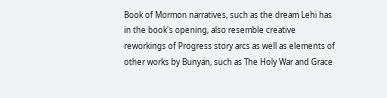Book of Mormon narratives, such as the dream Lehi has in the book's opening, also resemble creative reworkings of Progress story arcs as well as elements of other works by Bunyan, such as The Holy War and Grace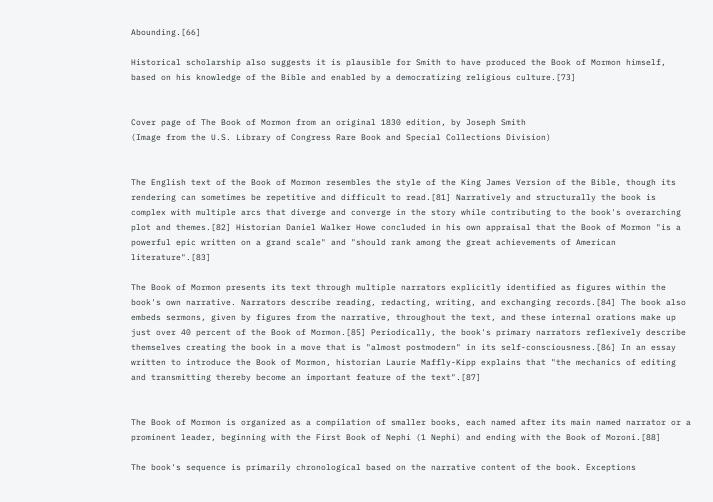Abounding.[66]

Historical scholarship also suggests it is plausible for Smith to have produced the Book of Mormon himself, based on his knowledge of the Bible and enabled by a democratizing religious culture.[73]


Cover page of The Book of Mormon from an original 1830 edition, by Joseph Smith
(Image from the U.S. Library of Congress Rare Book and Special Collections Division)


The English text of the Book of Mormon resembles the style of the King James Version of the Bible, though its rendering can sometimes be repetitive and difficult to read.[81] Narratively and structurally the book is complex with multiple arcs that diverge and converge in the story while contributing to the book's overarching plot and themes.[82] Historian Daniel Walker Howe concluded in his own appraisal that the Book of Mormon "is a powerful epic written on a grand scale" and "should rank among the great achievements of American literature".[83]

The Book of Mormon presents its text through multiple narrators explicitly identified as figures within the book's own narrative. Narrators describe reading, redacting, writing, and exchanging records.[84] The book also embeds sermons, given by figures from the narrative, throughout the text, and these internal orations make up just over 40 percent of the Book of Mormon.[85] Periodically, the book's primary narrators reflexively describe themselves creating the book in a move that is "almost postmodern" in its self-consciousness.[86] In an essay written to introduce the Book of Mormon, historian Laurie Maffly-Kipp explains that "the mechanics of editing and transmitting thereby become an important feature of the text".[87]


The Book of Mormon is organized as a compilation of smaller books, each named after its main named narrator or a prominent leader, beginning with the First Book of Nephi (1 Nephi) and ending with the Book of Moroni.[88]

The book's sequence is primarily chronological based on the narrative content of the book. Exceptions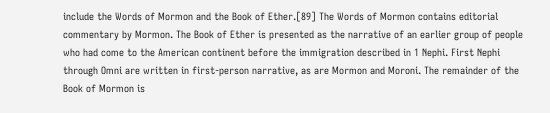include the Words of Mormon and the Book of Ether.[89] The Words of Mormon contains editorial commentary by Mormon. The Book of Ether is presented as the narrative of an earlier group of people who had come to the American continent before the immigration described in 1 Nephi. First Nephi through Omni are written in first-person narrative, as are Mormon and Moroni. The remainder of the Book of Mormon is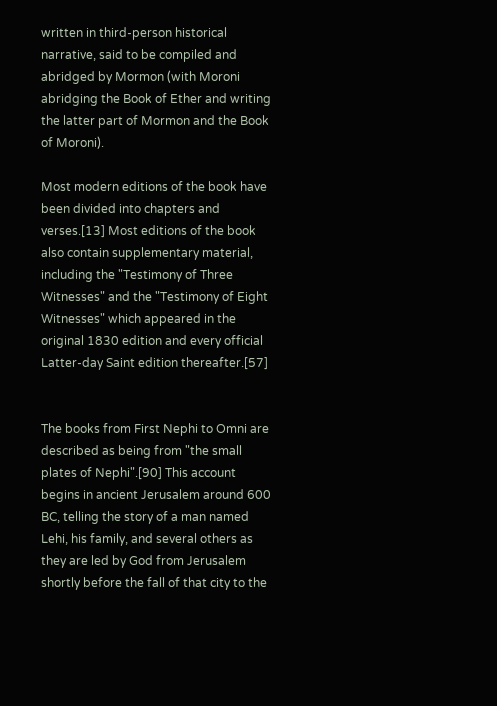written in third-person historical narrative, said to be compiled and abridged by Mormon (with Moroni abridging the Book of Ether and writing the latter part of Mormon and the Book of Moroni).

Most modern editions of the book have been divided into chapters and verses.[13] Most editions of the book also contain supplementary material, including the "Testimony of Three Witnesses" and the "Testimony of Eight Witnesses" which appeared in the original 1830 edition and every official Latter-day Saint edition thereafter.[57]


The books from First Nephi to Omni are described as being from "the small plates of Nephi".[90] This account begins in ancient Jerusalem around 600 BC, telling the story of a man named Lehi, his family, and several others as they are led by God from Jerusalem shortly before the fall of that city to the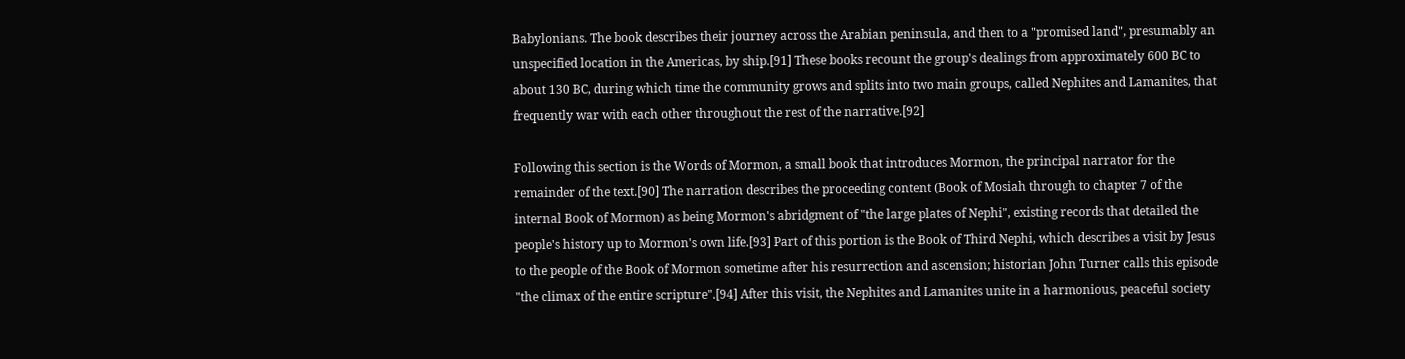Babylonians. The book describes their journey across the Arabian peninsula, and then to a "promised land", presumably an unspecified location in the Americas, by ship.[91] These books recount the group's dealings from approximately 600 BC to about 130 BC, during which time the community grows and splits into two main groups, called Nephites and Lamanites, that frequently war with each other throughout the rest of the narrative.[92]

Following this section is the Words of Mormon, a small book that introduces Mormon, the principal narrator for the remainder of the text.[90] The narration describes the proceeding content (Book of Mosiah through to chapter 7 of the internal Book of Mormon) as being Mormon's abridgment of "the large plates of Nephi", existing records that detailed the people's history up to Mormon's own life.[93] Part of this portion is the Book of Third Nephi, which describes a visit by Jesus to the people of the Book of Mormon sometime after his resurrection and ascension; historian John Turner calls this episode "the climax of the entire scripture".[94] After this visit, the Nephites and Lamanites unite in a harmonious, peaceful society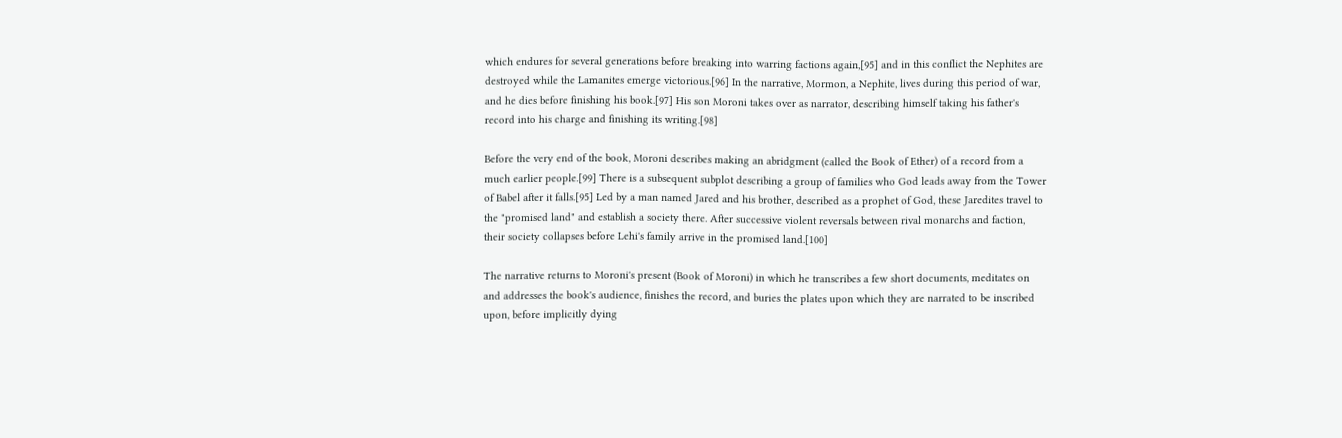which endures for several generations before breaking into warring factions again,[95] and in this conflict the Nephites are destroyed while the Lamanites emerge victorious.[96] In the narrative, Mormon, a Nephite, lives during this period of war, and he dies before finishing his book.[97] His son Moroni takes over as narrator, describing himself taking his father's record into his charge and finishing its writing.[98]

Before the very end of the book, Moroni describes making an abridgment (called the Book of Ether) of a record from a much earlier people.[99] There is a subsequent subplot describing a group of families who God leads away from the Tower of Babel after it falls.[95] Led by a man named Jared and his brother, described as a prophet of God, these Jaredites travel to the "promised land" and establish a society there. After successive violent reversals between rival monarchs and faction, their society collapses before Lehi's family arrive in the promised land.[100]

The narrative returns to Moroni's present (Book of Moroni) in which he transcribes a few short documents, meditates on and addresses the book's audience, finishes the record, and buries the plates upon which they are narrated to be inscribed upon, before implicitly dying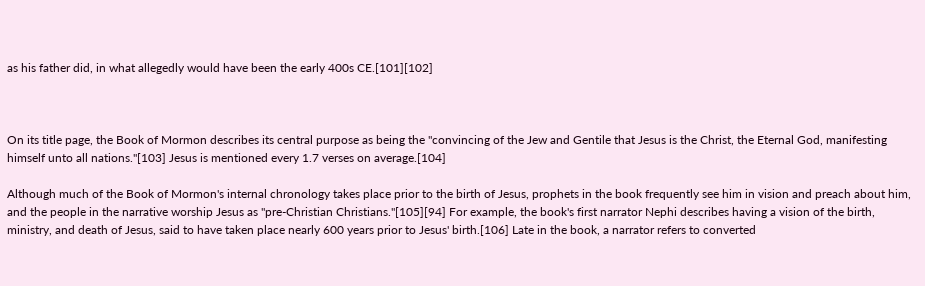as his father did, in what allegedly would have been the early 400s CE.[101][102]



On its title page, the Book of Mormon describes its central purpose as being the "convincing of the Jew and Gentile that Jesus is the Christ, the Eternal God, manifesting himself unto all nations."[103] Jesus is mentioned every 1.7 verses on average.[104]

Although much of the Book of Mormon's internal chronology takes place prior to the birth of Jesus, prophets in the book frequently see him in vision and preach about him, and the people in the narrative worship Jesus as "pre-Christian Christians."[105][94] For example, the book's first narrator Nephi describes having a vision of the birth, ministry, and death of Jesus, said to have taken place nearly 600 years prior to Jesus' birth.[106] Late in the book, a narrator refers to converted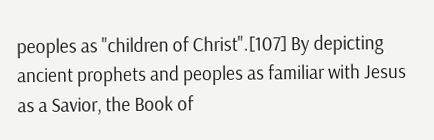peoples as "children of Christ".[107] By depicting ancient prophets and peoples as familiar with Jesus as a Savior, the Book of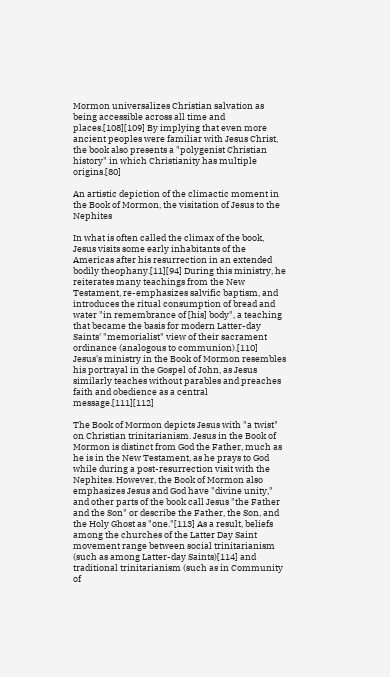Mormon universalizes Christian salvation as being accessible across all time and places.[108][109] By implying that even more ancient peoples were familiar with Jesus Christ, the book also presents a "polygenist Christian history" in which Christianity has multiple origins.[80]

An artistic depiction of the climactic moment in the Book of Mormon, the visitation of Jesus to the Nephites

In what is often called the climax of the book, Jesus visits some early inhabitants of the Americas after his resurrection in an extended bodily theophany.[11][94] During this ministry, he reiterates many teachings from the New Testament, re-emphasizes salvific baptism, and introduces the ritual consumption of bread and water "in remembrance of [his] body", a teaching that became the basis for modern Latter-day Saints' "memorialist" view of their sacrament ordinance (analogous to communion).[110] Jesus's ministry in the Book of Mormon resembles his portrayal in the Gospel of John, as Jesus similarly teaches without parables and preaches faith and obedience as a central message.[111][112]

The Book of Mormon depicts Jesus with "a twist" on Christian trinitarianism. Jesus in the Book of Mormon is distinct from God the Father, much as he is in the New Testament, as he prays to God while during a post-resurrection visit with the Nephites. However, the Book of Mormon also emphasizes Jesus and God have "divine unity," and other parts of the book call Jesus "the Father and the Son" or describe the Father, the Son, and the Holy Ghost as "one."[113] As a result, beliefs among the churches of the Latter Day Saint movement range between social trinitarianism (such as among Latter-day Saints)[114] and traditional trinitarianism (such as in Community of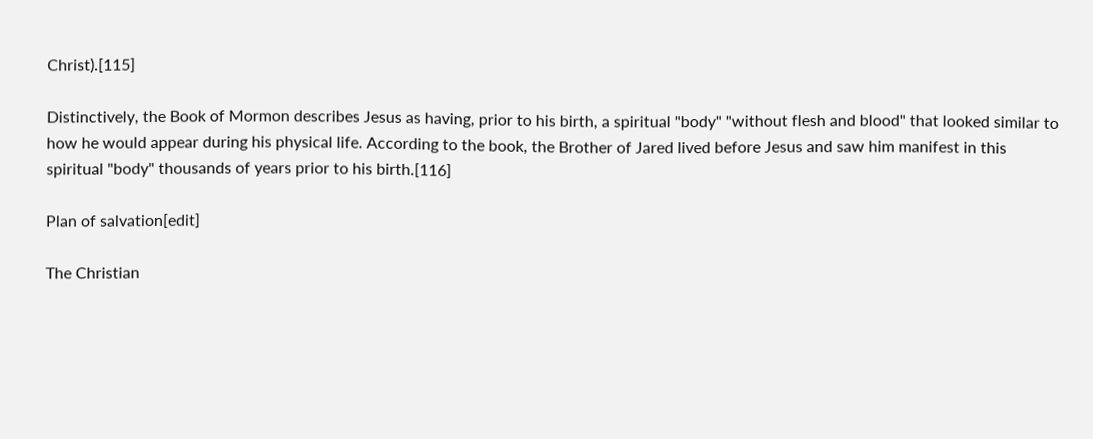Christ).[115]

Distinctively, the Book of Mormon describes Jesus as having, prior to his birth, a spiritual "body" "without flesh and blood" that looked similar to how he would appear during his physical life. According to the book, the Brother of Jared lived before Jesus and saw him manifest in this spiritual "body" thousands of years prior to his birth.[116]

Plan of salvation[edit]

The Christian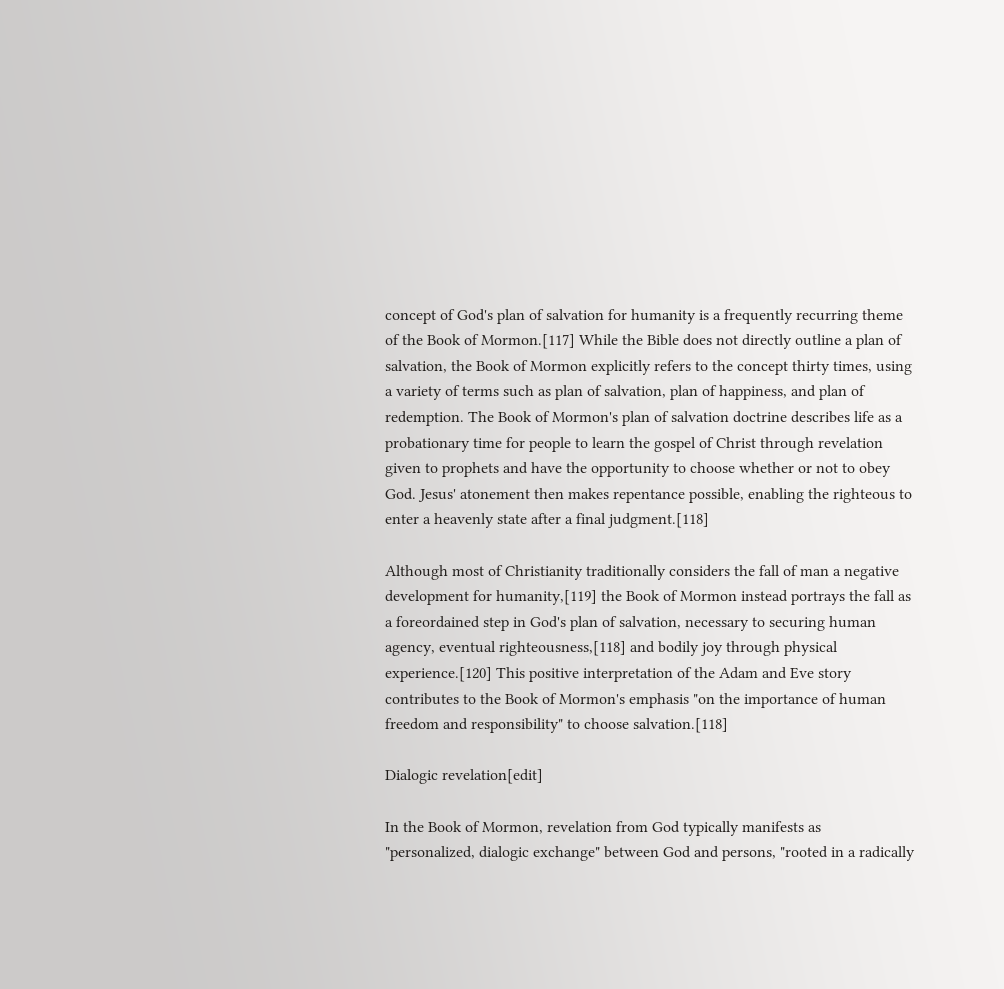concept of God's plan of salvation for humanity is a frequently recurring theme of the Book of Mormon.[117] While the Bible does not directly outline a plan of salvation, the Book of Mormon explicitly refers to the concept thirty times, using a variety of terms such as plan of salvation, plan of happiness, and plan of redemption. The Book of Mormon's plan of salvation doctrine describes life as a probationary time for people to learn the gospel of Christ through revelation given to prophets and have the opportunity to choose whether or not to obey God. Jesus' atonement then makes repentance possible, enabling the righteous to enter a heavenly state after a final judgment.[118]

Although most of Christianity traditionally considers the fall of man a negative development for humanity,[119] the Book of Mormon instead portrays the fall as a foreordained step in God's plan of salvation, necessary to securing human agency, eventual righteousness,[118] and bodily joy through physical experience.[120] This positive interpretation of the Adam and Eve story contributes to the Book of Mormon's emphasis "on the importance of human freedom and responsibility" to choose salvation.[118]

Dialogic revelation[edit]

In the Book of Mormon, revelation from God typically manifests as "personalized, dialogic exchange" between God and persons, "rooted in a radically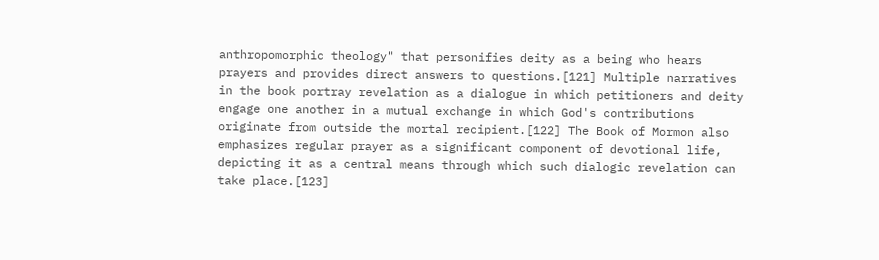anthropomorphic theology" that personifies deity as a being who hears prayers and provides direct answers to questions.[121] Multiple narratives in the book portray revelation as a dialogue in which petitioners and deity engage one another in a mutual exchange in which God's contributions originate from outside the mortal recipient.[122] The Book of Mormon also emphasizes regular prayer as a significant component of devotional life, depicting it as a central means through which such dialogic revelation can take place.[123]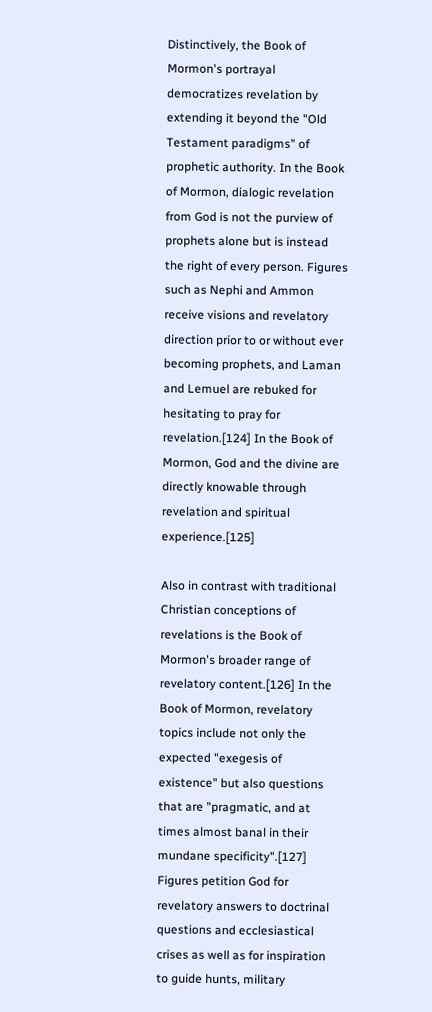Distinctively, the Book of Mormon's portrayal democratizes revelation by extending it beyond the "Old Testament paradigms" of prophetic authority. In the Book of Mormon, dialogic revelation from God is not the purview of prophets alone but is instead the right of every person. Figures such as Nephi and Ammon receive visions and revelatory direction prior to or without ever becoming prophets, and Laman and Lemuel are rebuked for hesitating to pray for revelation.[124] In the Book of Mormon, God and the divine are directly knowable through revelation and spiritual experience.[125]

Also in contrast with traditional Christian conceptions of revelations is the Book of Mormon's broader range of revelatory content.[126] In the Book of Mormon, revelatory topics include not only the expected "exegesis of existence" but also questions that are "pragmatic, and at times almost banal in their mundane specificity".[127] Figures petition God for revelatory answers to doctrinal questions and ecclesiastical crises as well as for inspiration to guide hunts, military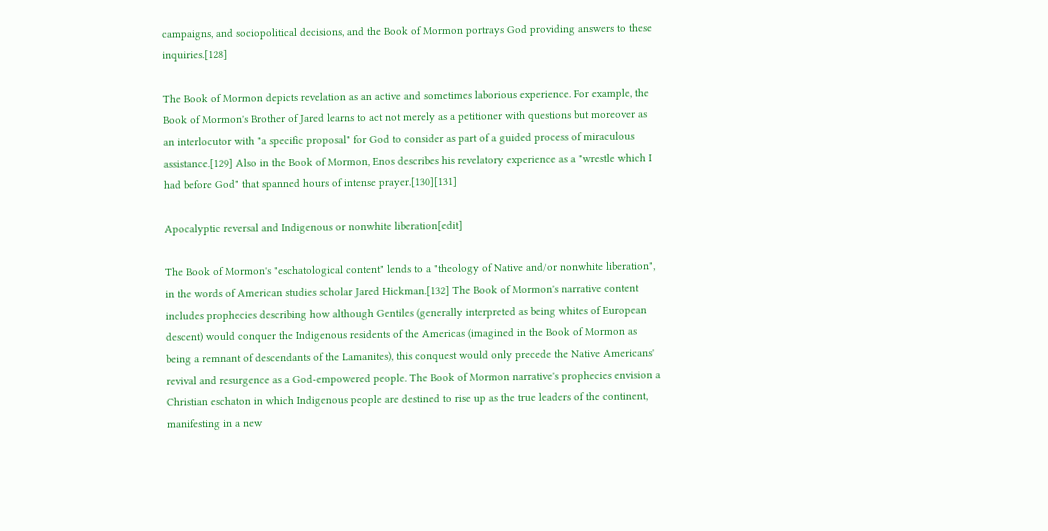campaigns, and sociopolitical decisions, and the Book of Mormon portrays God providing answers to these inquiries.[128]

The Book of Mormon depicts revelation as an active and sometimes laborious experience. For example, the Book of Mormon's Brother of Jared learns to act not merely as a petitioner with questions but moreover as an interlocutor with "a specific proposal" for God to consider as part of a guided process of miraculous assistance.[129] Also in the Book of Mormon, Enos describes his revelatory experience as a "wrestle which I had before God" that spanned hours of intense prayer.[130][131]

Apocalyptic reversal and Indigenous or nonwhite liberation[edit]

The Book of Mormon's "eschatological content" lends to a "theology of Native and/or nonwhite liberation", in the words of American studies scholar Jared Hickman.[132] The Book of Mormon's narrative content includes prophecies describing how although Gentiles (generally interpreted as being whites of European descent) would conquer the Indigenous residents of the Americas (imagined in the Book of Mormon as being a remnant of descendants of the Lamanites), this conquest would only precede the Native Americans' revival and resurgence as a God-empowered people. The Book of Mormon narrative's prophecies envision a Christian eschaton in which Indigenous people are destined to rise up as the true leaders of the continent, manifesting in a new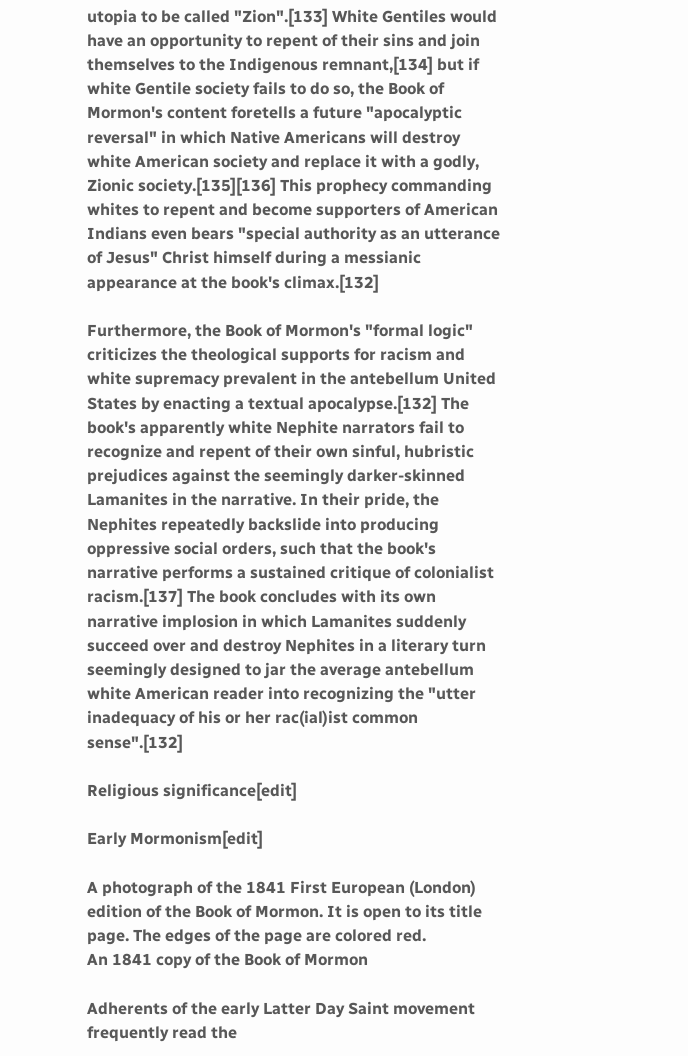utopia to be called "Zion".[133] White Gentiles would have an opportunity to repent of their sins and join themselves to the Indigenous remnant,[134] but if white Gentile society fails to do so, the Book of Mormon's content foretells a future "apocalyptic reversal" in which Native Americans will destroy white American society and replace it with a godly, Zionic society.[135][136] This prophecy commanding whites to repent and become supporters of American Indians even bears "special authority as an utterance of Jesus" Christ himself during a messianic appearance at the book's climax.[132]

Furthermore, the Book of Mormon's "formal logic" criticizes the theological supports for racism and white supremacy prevalent in the antebellum United States by enacting a textual apocalypse.[132] The book's apparently white Nephite narrators fail to recognize and repent of their own sinful, hubristic prejudices against the seemingly darker-skinned Lamanites in the narrative. In their pride, the Nephites repeatedly backslide into producing oppressive social orders, such that the book's narrative performs a sustained critique of colonialist racism.[137] The book concludes with its own narrative implosion in which Lamanites suddenly succeed over and destroy Nephites in a literary turn seemingly designed to jar the average antebellum white American reader into recognizing the "utter inadequacy of his or her rac(ial)ist common sense".[132]

Religious significance[edit]

Early Mormonism[edit]

A photograph of the 1841 First European (London) edition of the Book of Mormon. It is open to its title page. The edges of the page are colored red.
An 1841 copy of the Book of Mormon

Adherents of the early Latter Day Saint movement frequently read the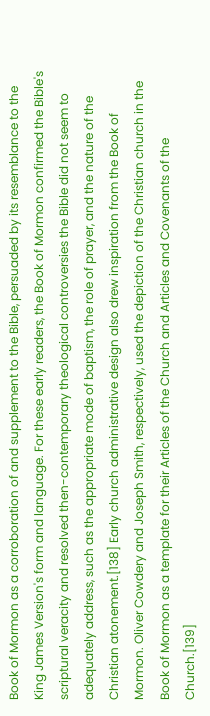Book of Mormon as a corroboration of and supplement to the Bible, persuaded by its resemblance to the King James Version's form and language. For these early readers, the Book of Mormon confirmed the Bible's scriptural veracity and resolved then-contemporary theological controversies the Bible did not seem to adequately address, such as the appropriate mode of baptism, the role of prayer, and the nature of the Christian atonement.[138] Early church administrative design also drew inspiration from the Book of Mormon. Oliver Cowdery and Joseph Smith, respectively, used the depiction of the Christian church in the Book of Mormon as a template for their Articles of the Church and Articles and Covenants of the Church.[139]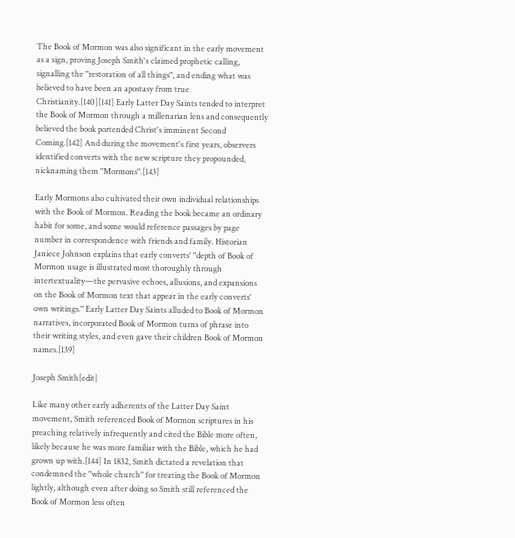The Book of Mormon was also significant in the early movement as a sign, proving Joseph Smith's claimed prophetic calling, signalling the "restoration of all things", and ending what was believed to have been an apostasy from true Christianity.[140][141] Early Latter Day Saints tended to interpret the Book of Mormon through a millenarian lens and consequently believed the book portended Christ's imminent Second Coming.[142] And during the movement's first years, observers identified converts with the new scripture they propounded, nicknaming them "Mormons".[143]

Early Mormons also cultivated their own individual relationships with the Book of Mormon. Reading the book became an ordinary habit for some, and some would reference passages by page number in correspondence with friends and family. Historian Janiece Johnson explains that early converts' "depth of Book of Mormon usage is illustrated most thoroughly through intertextuality—the pervasive echoes, allusions, and expansions on the Book of Mormon text that appear in the early converts' own writings." Early Latter Day Saints alluded to Book of Mormon narratives, incorporated Book of Mormon turns of phrase into their writing styles, and even gave their children Book of Mormon names.[139]

Joseph Smith[edit]

Like many other early adherents of the Latter Day Saint movement, Smith referenced Book of Mormon scriptures in his preaching relatively infrequently and cited the Bible more often, likely because he was more familiar with the Bible, which he had grown up with.[144] In 1832, Smith dictated a revelation that condemned the "whole church" for treating the Book of Mormon lightly, although even after doing so Smith still referenced the Book of Mormon less often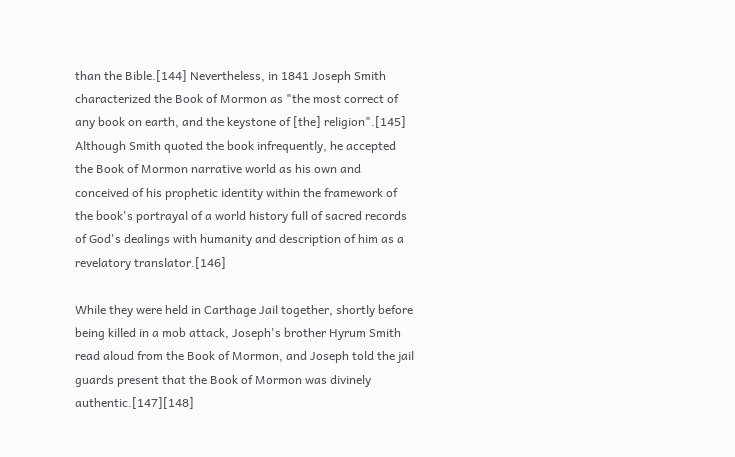than the Bible.[144] Nevertheless, in 1841 Joseph Smith characterized the Book of Mormon as "the most correct of any book on earth, and the keystone of [the] religion".[145] Although Smith quoted the book infrequently, he accepted the Book of Mormon narrative world as his own and conceived of his prophetic identity within the framework of the book's portrayal of a world history full of sacred records of God's dealings with humanity and description of him as a revelatory translator.[146]

While they were held in Carthage Jail together, shortly before being killed in a mob attack, Joseph's brother Hyrum Smith read aloud from the Book of Mormon, and Joseph told the jail guards present that the Book of Mormon was divinely authentic.[147][148]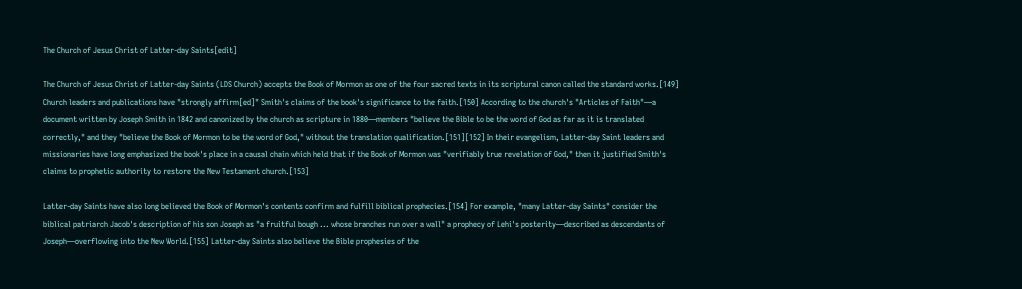The Church of Jesus Christ of Latter-day Saints[edit]

The Church of Jesus Christ of Latter-day Saints (LDS Church) accepts the Book of Mormon as one of the four sacred texts in its scriptural canon called the standard works.[149] Church leaders and publications have "strongly affirm[ed]" Smith's claims of the book's significance to the faith.[150] According to the church's "Articles of Faith"—a document written by Joseph Smith in 1842 and canonized by the church as scripture in 1880—members "believe the Bible to be the word of God as far as it is translated correctly," and they "believe the Book of Mormon to be the word of God," without the translation qualification.[151][152] In their evangelism, Latter-day Saint leaders and missionaries have long emphasized the book's place in a causal chain which held that if the Book of Mormon was "verifiably true revelation of God," then it justified Smith's claims to prophetic authority to restore the New Testament church.[153]

Latter-day Saints have also long believed the Book of Mormon's contents confirm and fulfill biblical prophecies.[154] For example, "many Latter-day Saints" consider the biblical patriarch Jacob's description of his son Joseph as "a fruitful bough ... whose branches run over a wall" a prophecy of Lehi's posterity—described as descendants of Joseph—overflowing into the New World.[155] Latter-day Saints also believe the Bible prophesies of the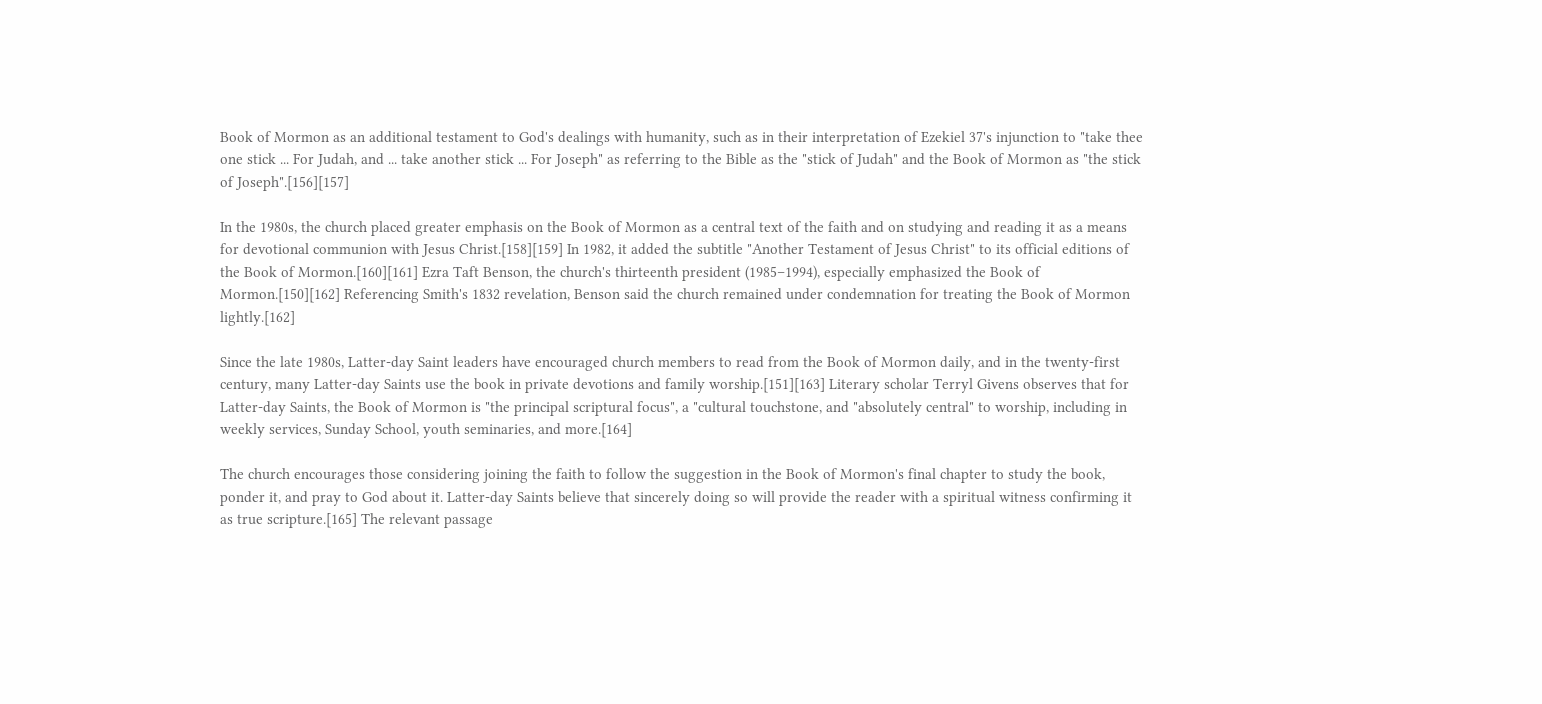Book of Mormon as an additional testament to God's dealings with humanity, such as in their interpretation of Ezekiel 37's injunction to "take thee one stick ... For Judah, and ... take another stick ... For Joseph" as referring to the Bible as the "stick of Judah" and the Book of Mormon as "the stick of Joseph".[156][157]

In the 1980s, the church placed greater emphasis on the Book of Mormon as a central text of the faith and on studying and reading it as a means for devotional communion with Jesus Christ.[158][159] In 1982, it added the subtitle "Another Testament of Jesus Christ" to its official editions of the Book of Mormon.[160][161] Ezra Taft Benson, the church's thirteenth president (1985–1994), especially emphasized the Book of Mormon.[150][162] Referencing Smith's 1832 revelation, Benson said the church remained under condemnation for treating the Book of Mormon lightly.[162]

Since the late 1980s, Latter-day Saint leaders have encouraged church members to read from the Book of Mormon daily, and in the twenty-first century, many Latter-day Saints use the book in private devotions and family worship.[151][163] Literary scholar Terryl Givens observes that for Latter-day Saints, the Book of Mormon is "the principal scriptural focus", a "cultural touchstone, and "absolutely central" to worship, including in weekly services, Sunday School, youth seminaries, and more.[164]

The church encourages those considering joining the faith to follow the suggestion in the Book of Mormon's final chapter to study the book, ponder it, and pray to God about it. Latter-day Saints believe that sincerely doing so will provide the reader with a spiritual witness confirming it as true scripture.[165] The relevant passage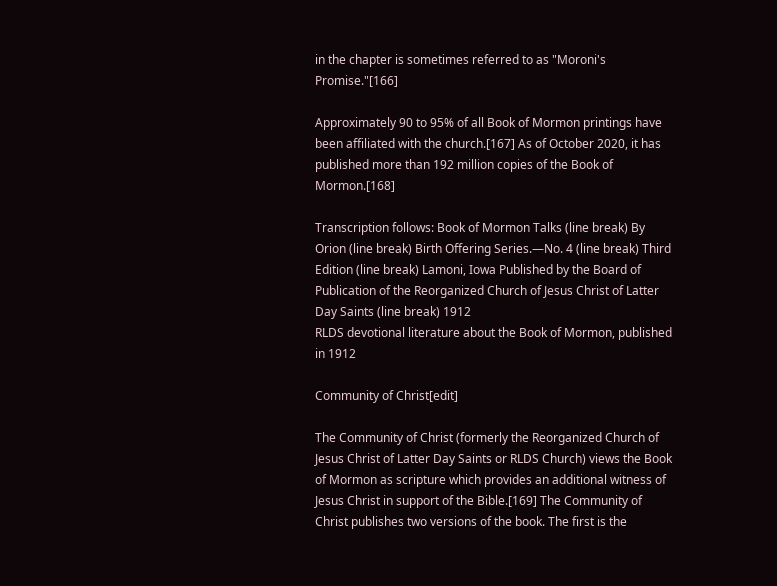in the chapter is sometimes referred to as "Moroni's Promise."[166]

Approximately 90 to 95% of all Book of Mormon printings have been affiliated with the church.[167] As of October 2020, it has published more than 192 million copies of the Book of Mormon.[168]

Transcription follows: Book of Mormon Talks (line break) By Orion (line break) Birth Offering Series.—No. 4 (line break) Third Edition (line break) Lamoni, Iowa Published by the Board of Publication of the Reorganized Church of Jesus Christ of Latter Day Saints (line break) 1912
RLDS devotional literature about the Book of Mormon, published in 1912

Community of Christ[edit]

The Community of Christ (formerly the Reorganized Church of Jesus Christ of Latter Day Saints or RLDS Church) views the Book of Mormon as scripture which provides an additional witness of Jesus Christ in support of the Bible.[169] The Community of Christ publishes two versions of the book. The first is the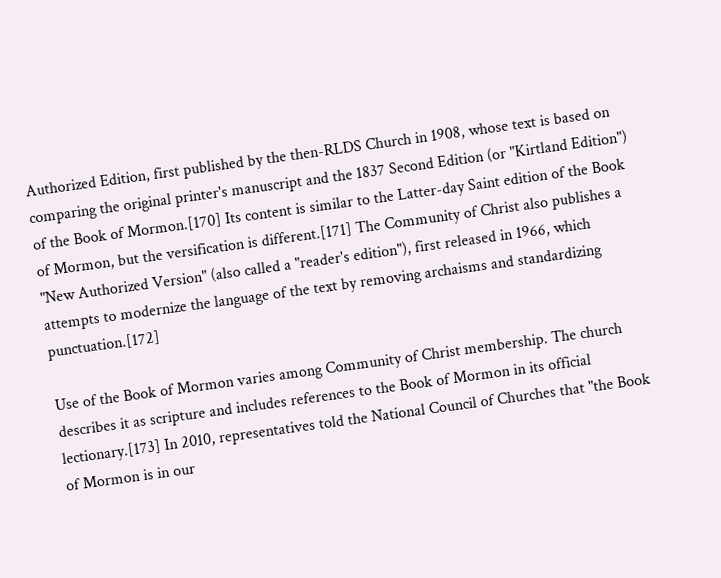Authorized Edition, first published by the then-RLDS Church in 1908, whose text is based on comparing the original printer's manuscript and the 1837 Second Edition (or "Kirtland Edition") of the Book of Mormon.[170] Its content is similar to the Latter-day Saint edition of the Book of Mormon, but the versification is different.[171] The Community of Christ also publishes a "New Authorized Version" (also called a "reader's edition"), first released in 1966, which attempts to modernize the language of the text by removing archaisms and standardizing punctuation.[172]

Use of the Book of Mormon varies among Community of Christ membership. The church describes it as scripture and includes references to the Book of Mormon in its official lectionary.[173] In 2010, representatives told the National Council of Churches that "the Book of Mormon is in our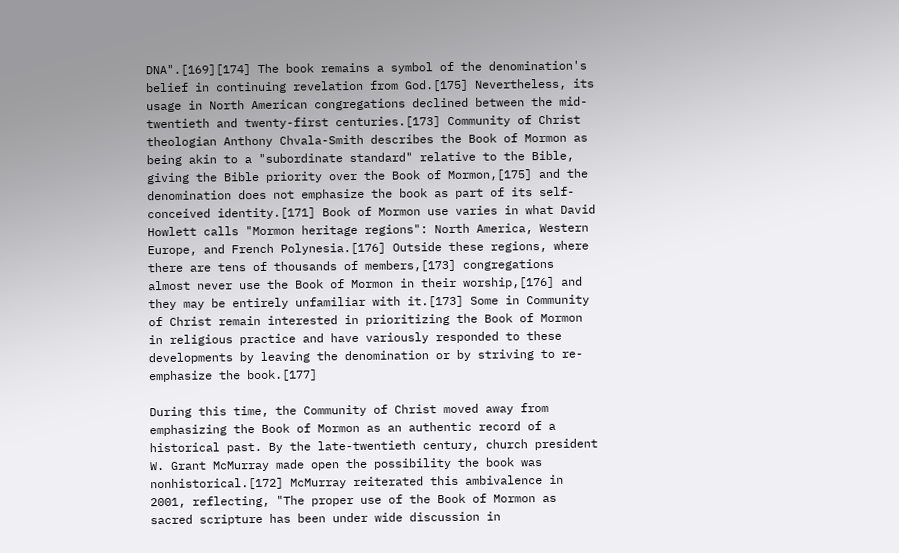DNA".[169][174] The book remains a symbol of the denomination's belief in continuing revelation from God.[175] Nevertheless, its usage in North American congregations declined between the mid-twentieth and twenty-first centuries.[173] Community of Christ theologian Anthony Chvala-Smith describes the Book of Mormon as being akin to a "subordinate standard" relative to the Bible, giving the Bible priority over the Book of Mormon,[175] and the denomination does not emphasize the book as part of its self-conceived identity.[171] Book of Mormon use varies in what David Howlett calls "Mormon heritage regions": North America, Western Europe, and French Polynesia.[176] Outside these regions, where there are tens of thousands of members,[173] congregations almost never use the Book of Mormon in their worship,[176] and they may be entirely unfamiliar with it.[173] Some in Community of Christ remain interested in prioritizing the Book of Mormon in religious practice and have variously responded to these developments by leaving the denomination or by striving to re-emphasize the book.[177]

During this time, the Community of Christ moved away from emphasizing the Book of Mormon as an authentic record of a historical past. By the late-twentieth century, church president W. Grant McMurray made open the possibility the book was nonhistorical.[172] McMurray reiterated this ambivalence in 2001, reflecting, "The proper use of the Book of Mormon as sacred scripture has been under wide discussion in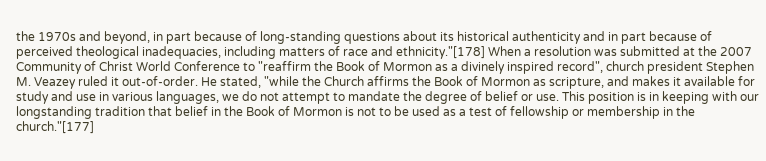the 1970s and beyond, in part because of long-standing questions about its historical authenticity and in part because of perceived theological inadequacies, including matters of race and ethnicity."[178] When a resolution was submitted at the 2007 Community of Christ World Conference to "reaffirm the Book of Mormon as a divinely inspired record", church president Stephen M. Veazey ruled it out-of-order. He stated, "while the Church affirms the Book of Mormon as scripture, and makes it available for study and use in various languages, we do not attempt to mandate the degree of belief or use. This position is in keeping with our longstanding tradition that belief in the Book of Mormon is not to be used as a test of fellowship or membership in the church."[177]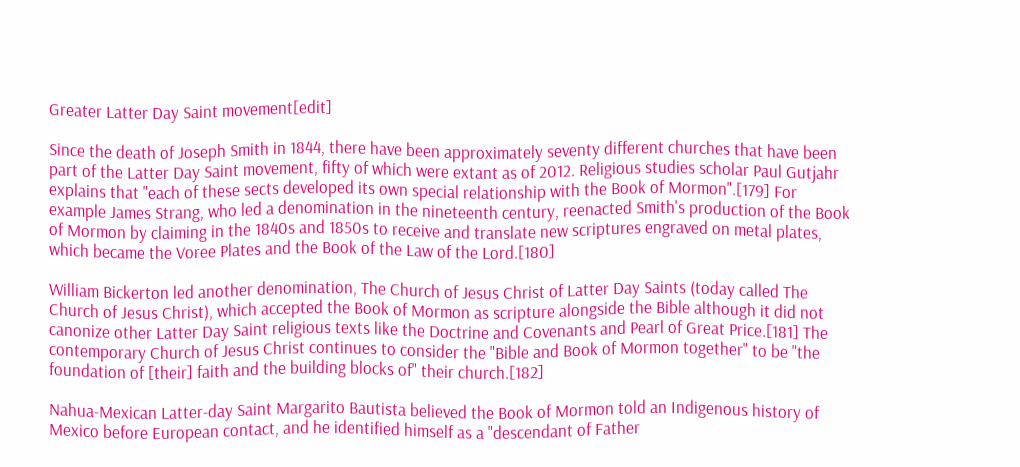Greater Latter Day Saint movement[edit]

Since the death of Joseph Smith in 1844, there have been approximately seventy different churches that have been part of the Latter Day Saint movement, fifty of which were extant as of 2012. Religious studies scholar Paul Gutjahr explains that "each of these sects developed its own special relationship with the Book of Mormon".[179] For example James Strang, who led a denomination in the nineteenth century, reenacted Smith's production of the Book of Mormon by claiming in the 1840s and 1850s to receive and translate new scriptures engraved on metal plates, which became the Voree Plates and the Book of the Law of the Lord.[180]

William Bickerton led another denomination, The Church of Jesus Christ of Latter Day Saints (today called The Church of Jesus Christ), which accepted the Book of Mormon as scripture alongside the Bible although it did not canonize other Latter Day Saint religious texts like the Doctrine and Covenants and Pearl of Great Price.[181] The contemporary Church of Jesus Christ continues to consider the "Bible and Book of Mormon together" to be "the foundation of [their] faith and the building blocks of" their church.[182]

Nahua-Mexican Latter-day Saint Margarito Bautista believed the Book of Mormon told an Indigenous history of Mexico before European contact, and he identified himself as a "descendant of Father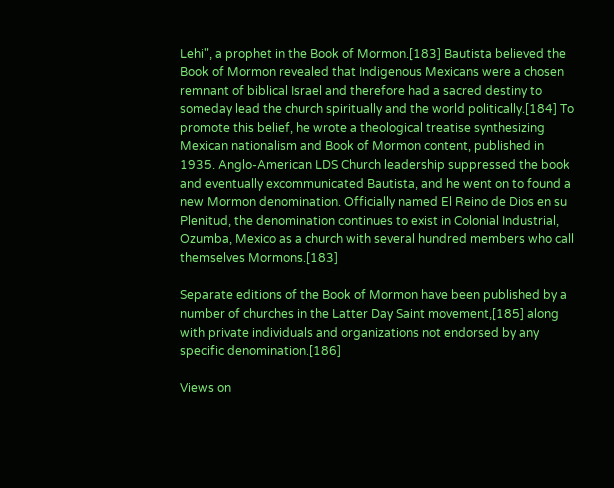Lehi", a prophet in the Book of Mormon.[183] Bautista believed the Book of Mormon revealed that Indigenous Mexicans were a chosen remnant of biblical Israel and therefore had a sacred destiny to someday lead the church spiritually and the world politically.[184] To promote this belief, he wrote a theological treatise synthesizing Mexican nationalism and Book of Mormon content, published in 1935. Anglo-American LDS Church leadership suppressed the book and eventually excommunicated Bautista, and he went on to found a new Mormon denomination. Officially named El Reino de Dios en su Plenitud, the denomination continues to exist in Colonial Industrial, Ozumba, Mexico as a church with several hundred members who call themselves Mormons.[183]

Separate editions of the Book of Mormon have been published by a number of churches in the Latter Day Saint movement,[185] along with private individuals and organizations not endorsed by any specific denomination.[186]

Views on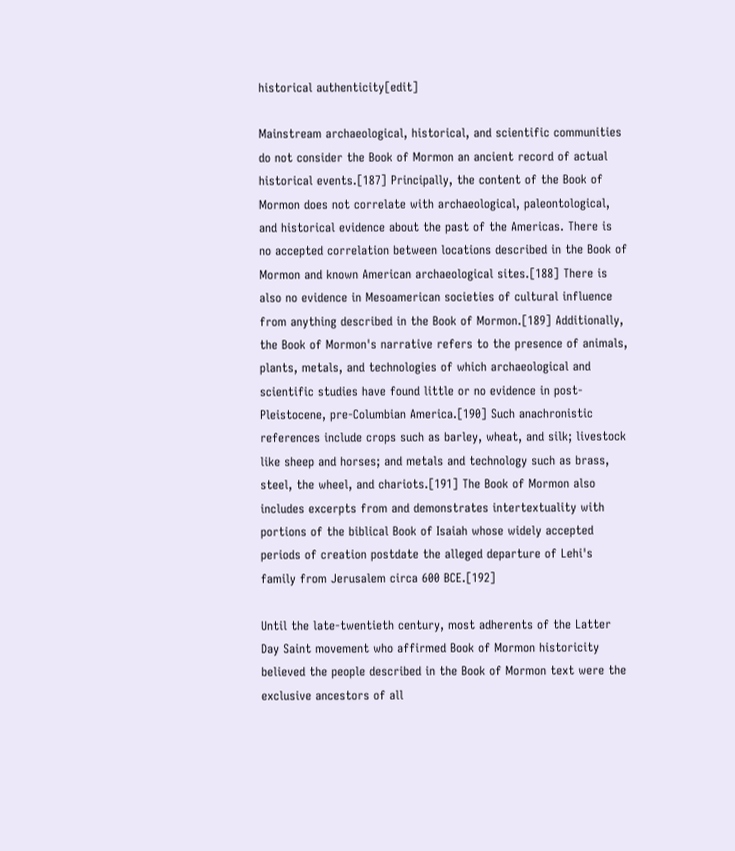historical authenticity[edit]

Mainstream archaeological, historical, and scientific communities do not consider the Book of Mormon an ancient record of actual historical events.[187] Principally, the content of the Book of Mormon does not correlate with archaeological, paleontological, and historical evidence about the past of the Americas. There is no accepted correlation between locations described in the Book of Mormon and known American archaeological sites.[188] There is also no evidence in Mesoamerican societies of cultural influence from anything described in the Book of Mormon.[189] Additionally, the Book of Mormon's narrative refers to the presence of animals, plants, metals, and technologies of which archaeological and scientific studies have found little or no evidence in post-Pleistocene, pre-Columbian America.[190] Such anachronistic references include crops such as barley, wheat, and silk; livestock like sheep and horses; and metals and technology such as brass, steel, the wheel, and chariots.[191] The Book of Mormon also includes excerpts from and demonstrates intertextuality with portions of the biblical Book of Isaiah whose widely accepted periods of creation postdate the alleged departure of Lehi's family from Jerusalem circa 600 BCE.[192]

Until the late-twentieth century, most adherents of the Latter Day Saint movement who affirmed Book of Mormon historicity believed the people described in the Book of Mormon text were the exclusive ancestors of all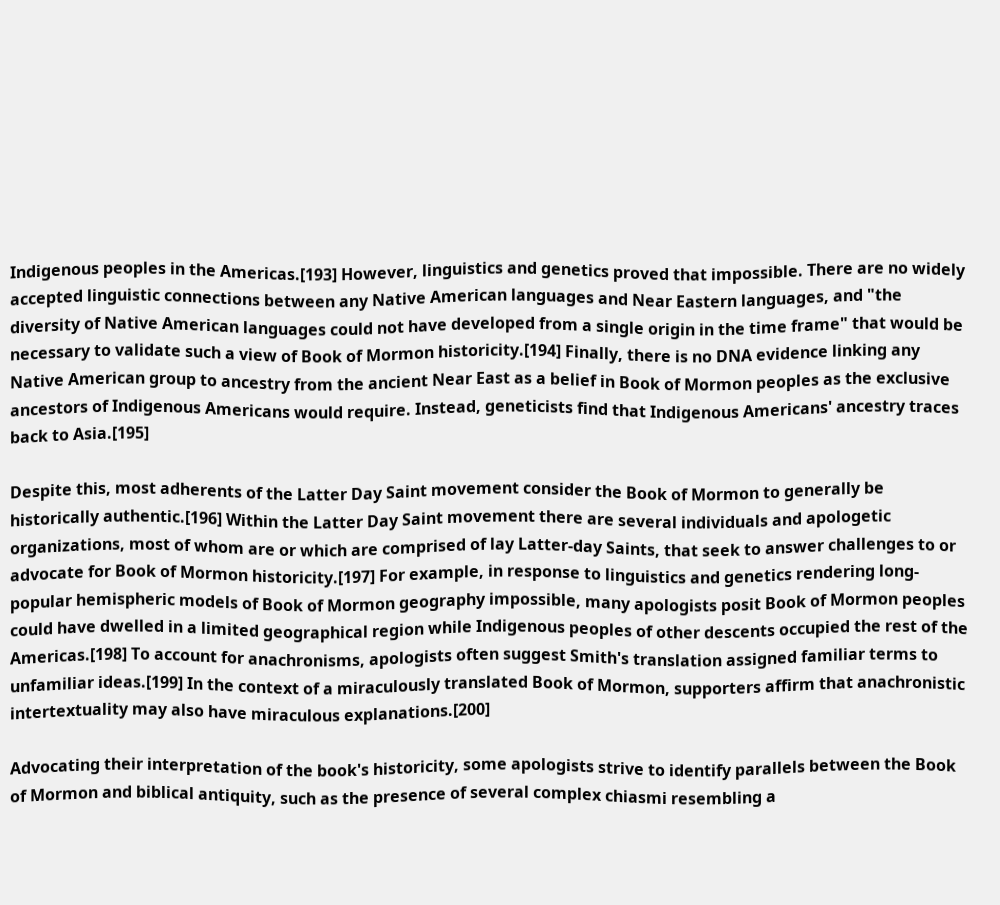Indigenous peoples in the Americas.[193] However, linguistics and genetics proved that impossible. There are no widely accepted linguistic connections between any Native American languages and Near Eastern languages, and "the diversity of Native American languages could not have developed from a single origin in the time frame" that would be necessary to validate such a view of Book of Mormon historicity.[194] Finally, there is no DNA evidence linking any Native American group to ancestry from the ancient Near East as a belief in Book of Mormon peoples as the exclusive ancestors of Indigenous Americans would require. Instead, geneticists find that Indigenous Americans' ancestry traces back to Asia.[195]

Despite this, most adherents of the Latter Day Saint movement consider the Book of Mormon to generally be historically authentic.[196] Within the Latter Day Saint movement there are several individuals and apologetic organizations, most of whom are or which are comprised of lay Latter-day Saints, that seek to answer challenges to or advocate for Book of Mormon historicity.[197] For example, in response to linguistics and genetics rendering long-popular hemispheric models of Book of Mormon geography impossible, many apologists posit Book of Mormon peoples could have dwelled in a limited geographical region while Indigenous peoples of other descents occupied the rest of the Americas.[198] To account for anachronisms, apologists often suggest Smith's translation assigned familiar terms to unfamiliar ideas.[199] In the context of a miraculously translated Book of Mormon, supporters affirm that anachronistic intertextuality may also have miraculous explanations.[200]

Advocating their interpretation of the book's historicity, some apologists strive to identify parallels between the Book of Mormon and biblical antiquity, such as the presence of several complex chiasmi resembling a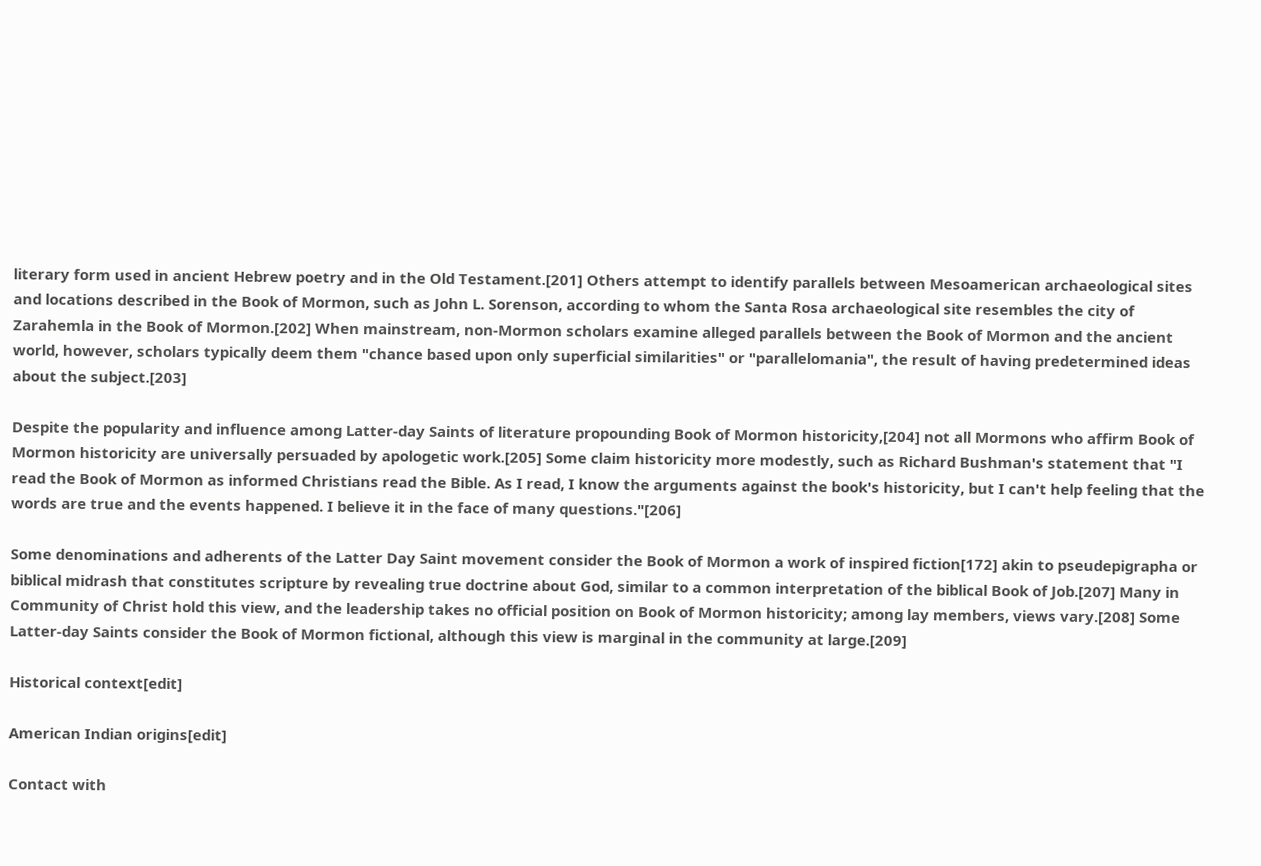literary form used in ancient Hebrew poetry and in the Old Testament.[201] Others attempt to identify parallels between Mesoamerican archaeological sites and locations described in the Book of Mormon, such as John L. Sorenson, according to whom the Santa Rosa archaeological site resembles the city of Zarahemla in the Book of Mormon.[202] When mainstream, non-Mormon scholars examine alleged parallels between the Book of Mormon and the ancient world, however, scholars typically deem them "chance based upon only superficial similarities" or "parallelomania", the result of having predetermined ideas about the subject.[203]

Despite the popularity and influence among Latter-day Saints of literature propounding Book of Mormon historicity,[204] not all Mormons who affirm Book of Mormon historicity are universally persuaded by apologetic work.[205] Some claim historicity more modestly, such as Richard Bushman's statement that "I read the Book of Mormon as informed Christians read the Bible. As I read, I know the arguments against the book's historicity, but I can't help feeling that the words are true and the events happened. I believe it in the face of many questions."[206]

Some denominations and adherents of the Latter Day Saint movement consider the Book of Mormon a work of inspired fiction[172] akin to pseudepigrapha or biblical midrash that constitutes scripture by revealing true doctrine about God, similar to a common interpretation of the biblical Book of Job.[207] Many in Community of Christ hold this view, and the leadership takes no official position on Book of Mormon historicity; among lay members, views vary.[208] Some Latter-day Saints consider the Book of Mormon fictional, although this view is marginal in the community at large.[209]

Historical context[edit]

American Indian origins[edit]

Contact with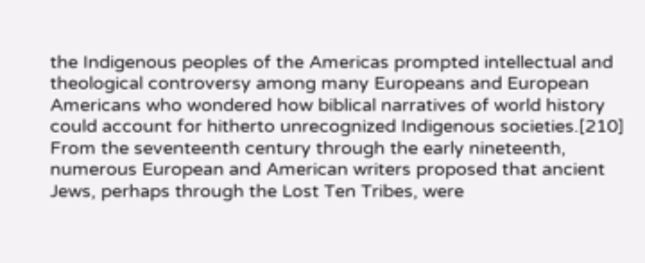the Indigenous peoples of the Americas prompted intellectual and theological controversy among many Europeans and European Americans who wondered how biblical narratives of world history could account for hitherto unrecognized Indigenous societies.[210] From the seventeenth century through the early nineteenth, numerous European and American writers proposed that ancient Jews, perhaps through the Lost Ten Tribes, were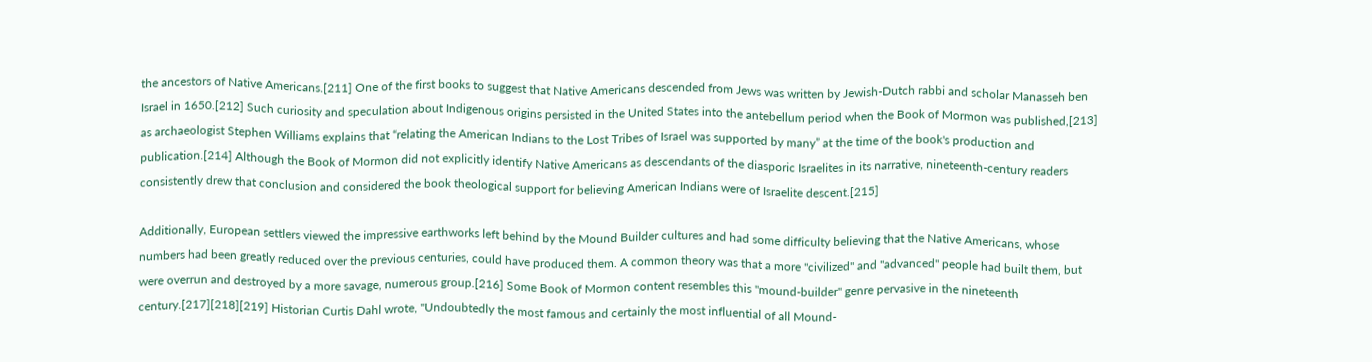the ancestors of Native Americans.[211] One of the first books to suggest that Native Americans descended from Jews was written by Jewish-Dutch rabbi and scholar Manasseh ben Israel in 1650.[212] Such curiosity and speculation about Indigenous origins persisted in the United States into the antebellum period when the Book of Mormon was published,[213] as archaeologist Stephen Williams explains that “relating the American Indians to the Lost Tribes of Israel was supported by many” at the time of the book's production and publication.[214] Although the Book of Mormon did not explicitly identify Native Americans as descendants of the diasporic Israelites in its narrative, nineteenth-century readers consistently drew that conclusion and considered the book theological support for believing American Indians were of Israelite descent.[215]

Additionally, European settlers viewed the impressive earthworks left behind by the Mound Builder cultures and had some difficulty believing that the Native Americans, whose numbers had been greatly reduced over the previous centuries, could have produced them. A common theory was that a more "civilized" and "advanced" people had built them, but were overrun and destroyed by a more savage, numerous group.[216] Some Book of Mormon content resembles this "mound-builder" genre pervasive in the nineteenth century.[217][218][219] Historian Curtis Dahl wrote, "Undoubtedly the most famous and certainly the most influential of all Mound-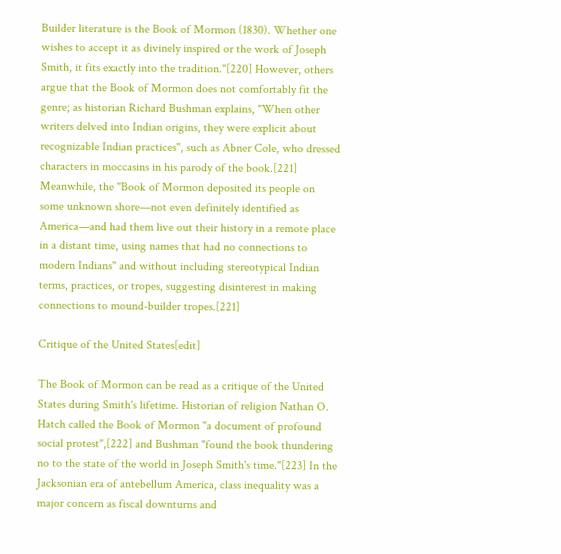Builder literature is the Book of Mormon (1830). Whether one wishes to accept it as divinely inspired or the work of Joseph Smith, it fits exactly into the tradition."[220] However, others argue that the Book of Mormon does not comfortably fit the genre; as historian Richard Bushman explains, "When other writers delved into Indian origins, they were explicit about recognizable Indian practices", such as Abner Cole, who dressed characters in moccasins in his parody of the book.[221] Meanwhile, the "Book of Mormon deposited its people on some unknown shore—not even definitely identified as America—and had them live out their history in a remote place in a distant time, using names that had no connections to modern Indians" and without including stereotypical Indian terms, practices, or tropes, suggesting disinterest in making connections to mound-builder tropes.[221]

Critique of the United States[edit]

The Book of Mormon can be read as a critique of the United States during Smith's lifetime. Historian of religion Nathan O. Hatch called the Book of Mormon "a document of profound social protest",[222] and Bushman "found the book thundering no to the state of the world in Joseph Smith's time."[223] In the Jacksonian era of antebellum America, class inequality was a major concern as fiscal downturns and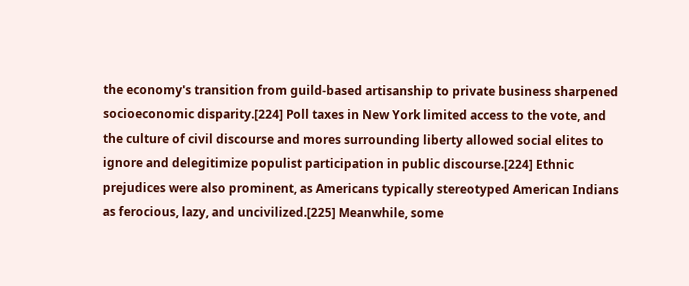the economy's transition from guild-based artisanship to private business sharpened socioeconomic disparity.[224] Poll taxes in New York limited access to the vote, and the culture of civil discourse and mores surrounding liberty allowed social elites to ignore and delegitimize populist participation in public discourse.[224] Ethnic prejudices were also prominent, as Americans typically stereotyped American Indians as ferocious, lazy, and uncivilized.[225] Meanwhile, some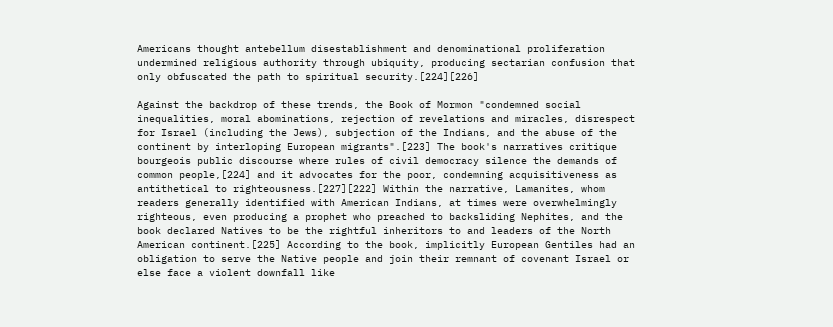Americans thought antebellum disestablishment and denominational proliferation undermined religious authority through ubiquity, producing sectarian confusion that only obfuscated the path to spiritual security.[224][226]

Against the backdrop of these trends, the Book of Mormon "condemned social inequalities, moral abominations, rejection of revelations and miracles, disrespect for Israel (including the Jews), subjection of the Indians, and the abuse of the continent by interloping European migrants".[223] The book's narratives critique bourgeois public discourse where rules of civil democracy silence the demands of common people,[224] and it advocates for the poor, condemning acquisitiveness as antithetical to righteousness.[227][222] Within the narrative, Lamanites, whom readers generally identified with American Indians, at times were overwhelmingly righteous, even producing a prophet who preached to backsliding Nephites, and the book declared Natives to be the rightful inheritors to and leaders of the North American continent.[225] According to the book, implicitly European Gentiles had an obligation to serve the Native people and join their remnant of covenant Israel or else face a violent downfall like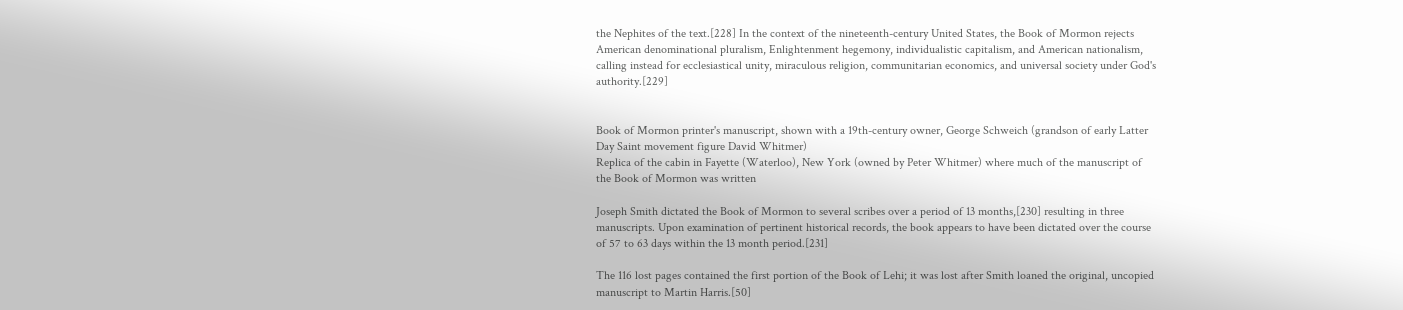the Nephites of the text.[228] In the context of the nineteenth-century United States, the Book of Mormon rejects American denominational pluralism, Enlightenment hegemony, individualistic capitalism, and American nationalism, calling instead for ecclesiastical unity, miraculous religion, communitarian economics, and universal society under God's authority.[229]


Book of Mormon printer's manuscript, shown with a 19th-century owner, George Schweich (grandson of early Latter Day Saint movement figure David Whitmer)
Replica of the cabin in Fayette (Waterloo), New York (owned by Peter Whitmer) where much of the manuscript of the Book of Mormon was written

Joseph Smith dictated the Book of Mormon to several scribes over a period of 13 months,[230] resulting in three manuscripts. Upon examination of pertinent historical records, the book appears to have been dictated over the course of 57 to 63 days within the 13 month period.[231]

The 116 lost pages contained the first portion of the Book of Lehi; it was lost after Smith loaned the original, uncopied manuscript to Martin Harris.[50]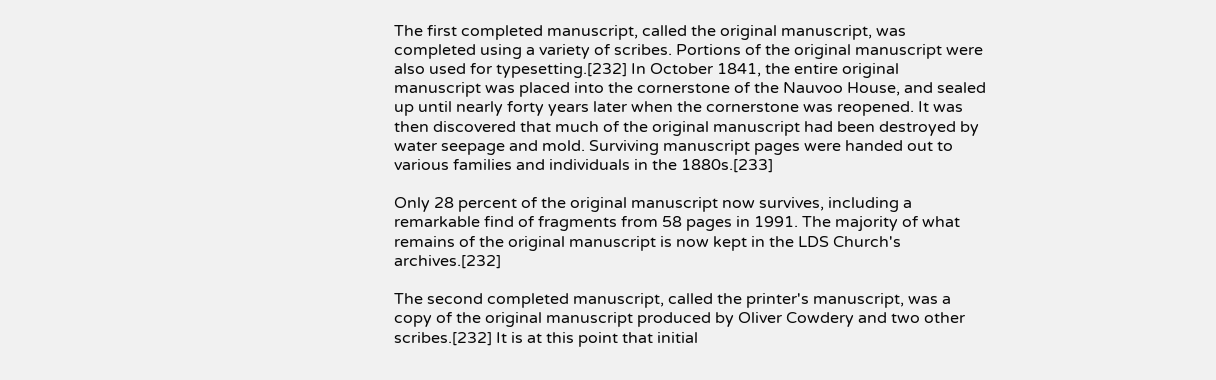The first completed manuscript, called the original manuscript, was completed using a variety of scribes. Portions of the original manuscript were also used for typesetting.[232] In October 1841, the entire original manuscript was placed into the cornerstone of the Nauvoo House, and sealed up until nearly forty years later when the cornerstone was reopened. It was then discovered that much of the original manuscript had been destroyed by water seepage and mold. Surviving manuscript pages were handed out to various families and individuals in the 1880s.[233]

Only 28 percent of the original manuscript now survives, including a remarkable find of fragments from 58 pages in 1991. The majority of what remains of the original manuscript is now kept in the LDS Church's archives.[232]

The second completed manuscript, called the printer's manuscript, was a copy of the original manuscript produced by Oliver Cowdery and two other scribes.[232] It is at this point that initial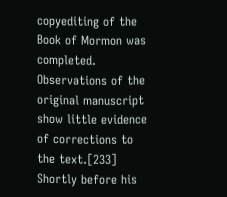copyediting of the Book of Mormon was completed. Observations of the original manuscript show little evidence of corrections to the text.[233] Shortly before his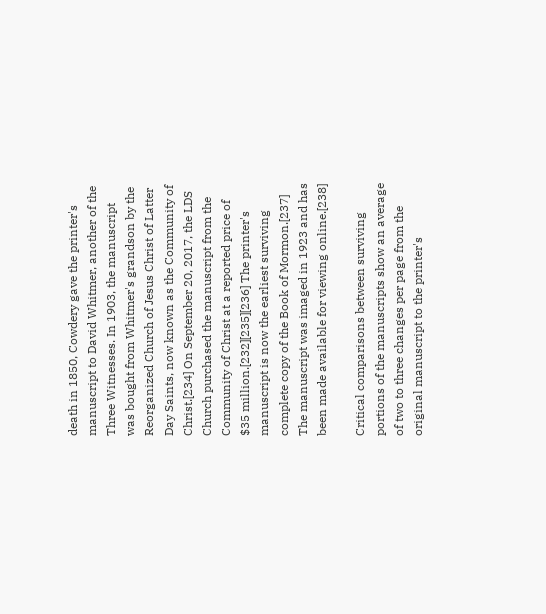death in 1850, Cowdery gave the printer's manuscript to David Whitmer, another of the Three Witnesses. In 1903, the manuscript was bought from Whitmer's grandson by the Reorganized Church of Jesus Christ of Latter Day Saints, now known as the Community of Christ.[234] On September 20, 2017, the LDS Church purchased the manuscript from the Community of Christ at a reported price of $35 million.[232][235][236] The printer's manuscript is now the earliest surviving complete copy of the Book of Mormon.[237] The manuscript was imaged in 1923 and has been made available for viewing online.[238]

Critical comparisons between surviving portions of the manuscripts show an average of two to three changes per page from the original manuscript to the printer's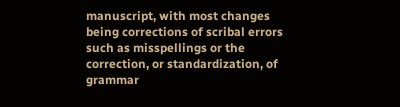manuscript, with most changes being corrections of scribal errors such as misspellings or the correction, or standardization, of grammar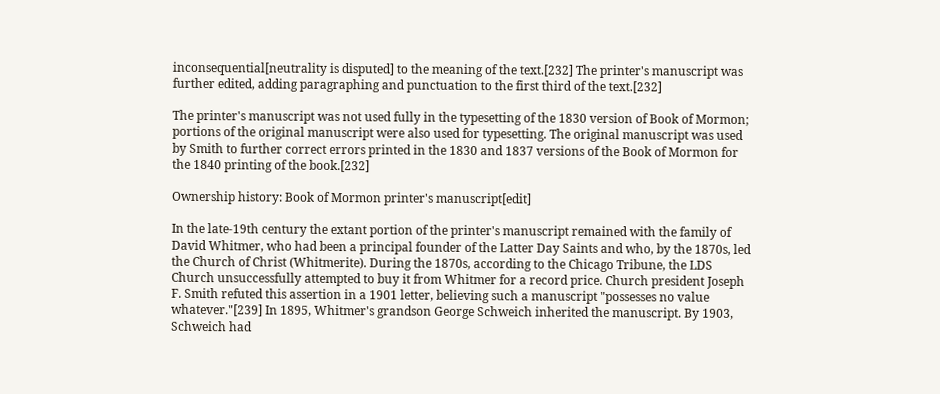inconsequential[neutrality is disputed] to the meaning of the text.[232] The printer's manuscript was further edited, adding paragraphing and punctuation to the first third of the text.[232]

The printer's manuscript was not used fully in the typesetting of the 1830 version of Book of Mormon; portions of the original manuscript were also used for typesetting. The original manuscript was used by Smith to further correct errors printed in the 1830 and 1837 versions of the Book of Mormon for the 1840 printing of the book.[232]

Ownership history: Book of Mormon printer's manuscript[edit]

In the late-19th century the extant portion of the printer's manuscript remained with the family of David Whitmer, who had been a principal founder of the Latter Day Saints and who, by the 1870s, led the Church of Christ (Whitmerite). During the 1870s, according to the Chicago Tribune, the LDS Church unsuccessfully attempted to buy it from Whitmer for a record price. Church president Joseph F. Smith refuted this assertion in a 1901 letter, believing such a manuscript "possesses no value whatever."[239] In 1895, Whitmer's grandson George Schweich inherited the manuscript. By 1903, Schweich had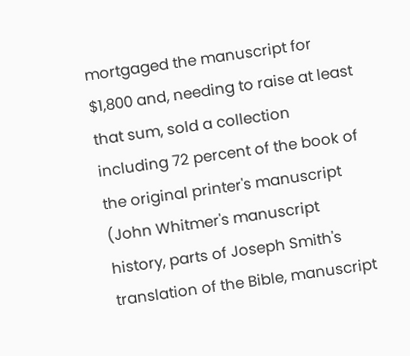mortgaged the manuscript for $1,800 and, needing to raise at least that sum, sold a collection including 72 percent of the book of the original printer's manuscript (John Whitmer's manuscript history, parts of Joseph Smith's translation of the Bible, manuscript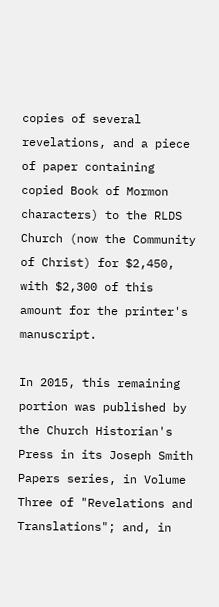copies of several revelations, and a piece of paper containing copied Book of Mormon characters) to the RLDS Church (now the Community of Christ) for $2,450, with $2,300 of this amount for the printer's manuscript.

In 2015, this remaining portion was published by the Church Historian's Press in its Joseph Smith Papers series, in Volume Three of "Revelations and Translations"; and, in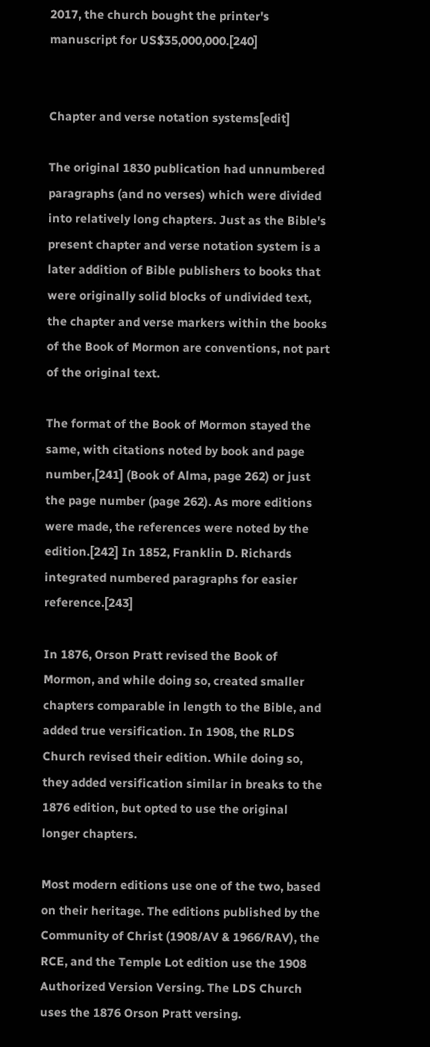2017, the church bought the printer's manuscript for US$35,000,000.[240]


Chapter and verse notation systems[edit]

The original 1830 publication had unnumbered paragraphs (and no verses) which were divided into relatively long chapters. Just as the Bible's present chapter and verse notation system is a later addition of Bible publishers to books that were originally solid blocks of undivided text, the chapter and verse markers within the books of the Book of Mormon are conventions, not part of the original text.

The format of the Book of Mormon stayed the same, with citations noted by book and page number,[241] (Book of Alma, page 262) or just the page number (page 262). As more editions were made, the references were noted by the edition.[242] In 1852, Franklin D. Richards integrated numbered paragraphs for easier reference.[243]

In 1876, Orson Pratt revised the Book of Mormon, and while doing so, created smaller chapters comparable in length to the Bible, and added true versification. In 1908, the RLDS Church revised their edition. While doing so, they added versification similar in breaks to the 1876 edition, but opted to use the original longer chapters.

Most modern editions use one of the two, based on their heritage. The editions published by the Community of Christ (1908/AV & 1966/RAV), the RCE, and the Temple Lot edition use the 1908 Authorized Version Versing. The LDS Church uses the 1876 Orson Pratt versing.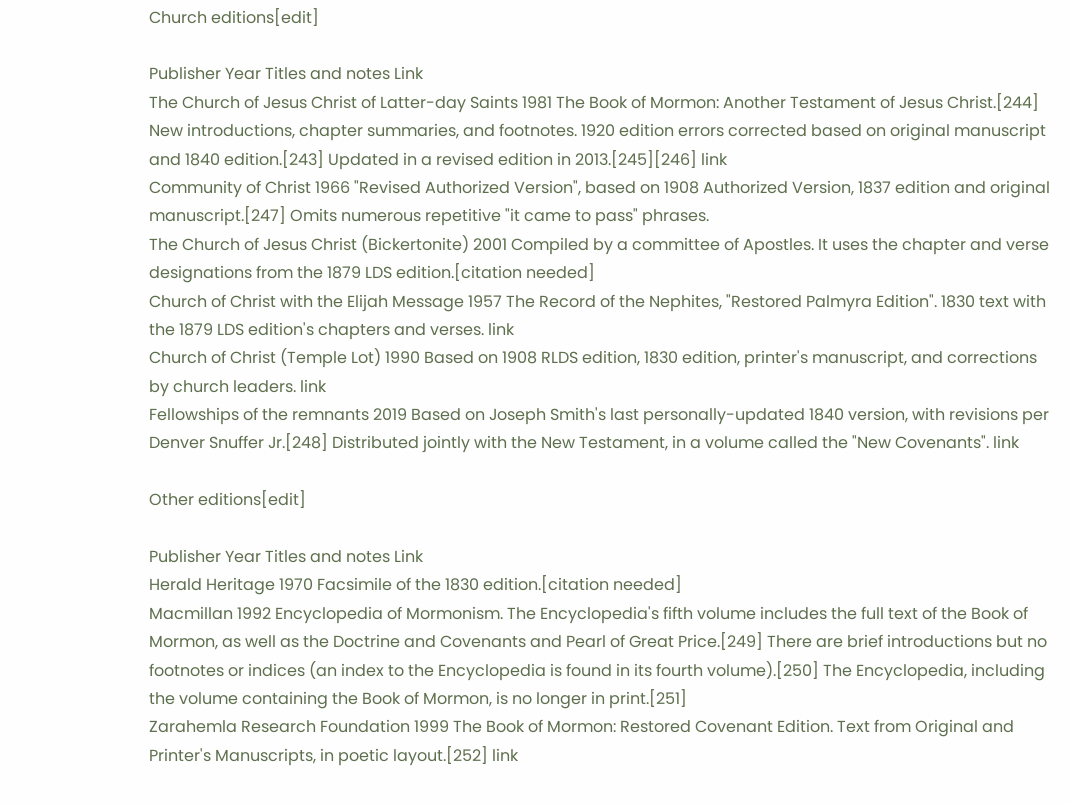Church editions[edit]

Publisher Year Titles and notes Link
The Church of Jesus Christ of Latter-day Saints 1981 The Book of Mormon: Another Testament of Jesus Christ.[244] New introductions, chapter summaries, and footnotes. 1920 edition errors corrected based on original manuscript and 1840 edition.[243] Updated in a revised edition in 2013.[245][246] link
Community of Christ 1966 "Revised Authorized Version", based on 1908 Authorized Version, 1837 edition and original manuscript.[247] Omits numerous repetitive "it came to pass" phrases.
The Church of Jesus Christ (Bickertonite) 2001 Compiled by a committee of Apostles. It uses the chapter and verse designations from the 1879 LDS edition.[citation needed]
Church of Christ with the Elijah Message 1957 The Record of the Nephites, "Restored Palmyra Edition". 1830 text with the 1879 LDS edition's chapters and verses. link
Church of Christ (Temple Lot) 1990 Based on 1908 RLDS edition, 1830 edition, printer's manuscript, and corrections by church leaders. link
Fellowships of the remnants 2019 Based on Joseph Smith's last personally-updated 1840 version, with revisions per Denver Snuffer Jr.[248] Distributed jointly with the New Testament, in a volume called the "New Covenants". link

Other editions[edit]

Publisher Year Titles and notes Link
Herald Heritage 1970 Facsimile of the 1830 edition.[citation needed]
Macmillan 1992 Encyclopedia of Mormonism. The Encyclopedia's fifth volume includes the full text of the Book of Mormon, as well as the Doctrine and Covenants and Pearl of Great Price.[249] There are brief introductions but no footnotes or indices (an index to the Encyclopedia is found in its fourth volume).[250] The Encyclopedia, including the volume containing the Book of Mormon, is no longer in print.[251]
Zarahemla Research Foundation 1999 The Book of Mormon: Restored Covenant Edition. Text from Original and Printer's Manuscripts, in poetic layout.[252] link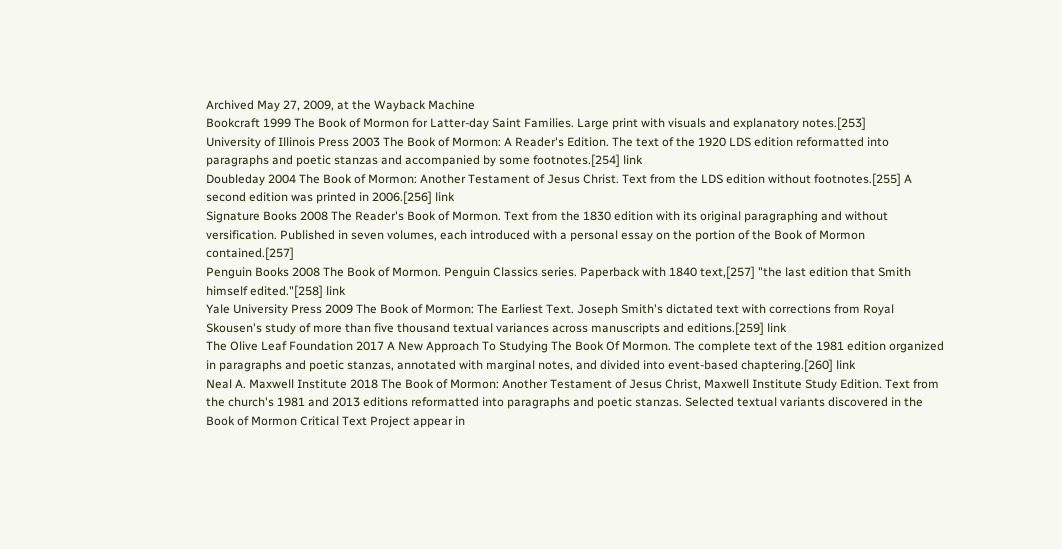Archived May 27, 2009, at the Wayback Machine
Bookcraft 1999 The Book of Mormon for Latter-day Saint Families. Large print with visuals and explanatory notes.[253]
University of Illinois Press 2003 The Book of Mormon: A Reader's Edition. The text of the 1920 LDS edition reformatted into paragraphs and poetic stanzas and accompanied by some footnotes.[254] link
Doubleday 2004 The Book of Mormon: Another Testament of Jesus Christ. Text from the LDS edition without footnotes.[255] A second edition was printed in 2006.[256] link
Signature Books 2008 The Reader's Book of Mormon. Text from the 1830 edition with its original paragraphing and without versification. Published in seven volumes, each introduced with a personal essay on the portion of the Book of Mormon contained.[257]
Penguin Books 2008 The Book of Mormon. Penguin Classics series. Paperback with 1840 text,[257] "the last edition that Smith himself edited."[258] link
Yale University Press 2009 The Book of Mormon: The Earliest Text. Joseph Smith's dictated text with corrections from Royal Skousen's study of more than five thousand textual variances across manuscripts and editions.[259] link
The Olive Leaf Foundation 2017 A New Approach To Studying The Book Of Mormon. The complete text of the 1981 edition organized in paragraphs and poetic stanzas, annotated with marginal notes, and divided into event-based chaptering.[260] link
Neal A. Maxwell Institute 2018 The Book of Mormon: Another Testament of Jesus Christ, Maxwell Institute Study Edition. Text from the church's 1981 and 2013 editions reformatted into paragraphs and poetic stanzas. Selected textual variants discovered in the Book of Mormon Critical Text Project appear in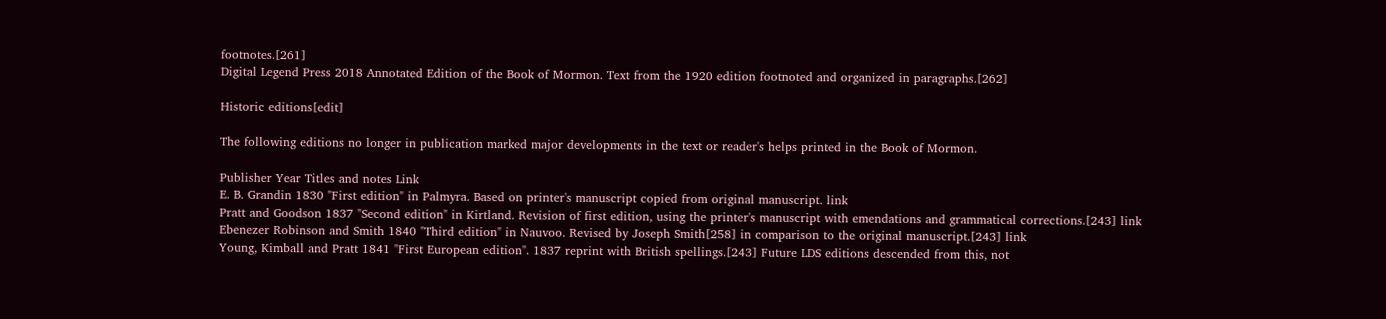footnotes.[261]
Digital Legend Press 2018 Annotated Edition of the Book of Mormon. Text from the 1920 edition footnoted and organized in paragraphs.[262]

Historic editions[edit]

The following editions no longer in publication marked major developments in the text or reader's helps printed in the Book of Mormon.

Publisher Year Titles and notes Link
E. B. Grandin 1830 "First edition" in Palmyra. Based on printer's manuscript copied from original manuscript. link
Pratt and Goodson 1837 "Second edition" in Kirtland. Revision of first edition, using the printer's manuscript with emendations and grammatical corrections.[243] link
Ebenezer Robinson and Smith 1840 "Third edition" in Nauvoo. Revised by Joseph Smith[258] in comparison to the original manuscript.[243] link
Young, Kimball and Pratt 1841 "First European edition". 1837 reprint with British spellings.[243] Future LDS editions descended from this, not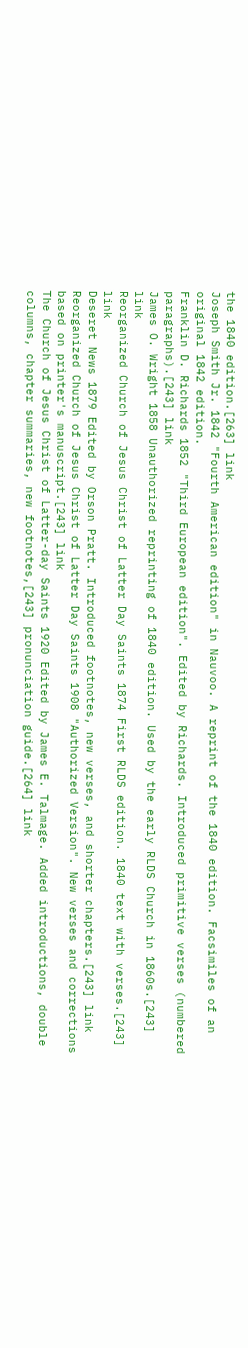the 1840 edition.[263] link
Joseph Smith Jr. 1842 "Fourth American edition" in Nauvoo. A reprint of the 1840 edition. Facsimiles of an original 1842 edition.
Franklin D. Richards 1852 "Third European edition". Edited by Richards. Introduced primitive verses (numbered paragraphs).[243] link
James O. Wright 1858 Unauthorized reprinting of 1840 edition. Used by the early RLDS Church in 1860s.[243] link
Reorganized Church of Jesus Christ of Latter Day Saints 1874 First RLDS edition. 1840 text with verses.[243] link
Deseret News 1879 Edited by Orson Pratt. Introduced footnotes, new verses, and shorter chapters.[243] link
Reorganized Church of Jesus Christ of Latter Day Saints 1908 "Authorized Version". New verses and corrections based on printer's manuscript.[243] link
The Church of Jesus Christ of Latter-day Saints 1920 Edited by James E. Talmage. Added introductions, double columns, chapter summaries, new footnotes,[243] pronunciation guide.[264] link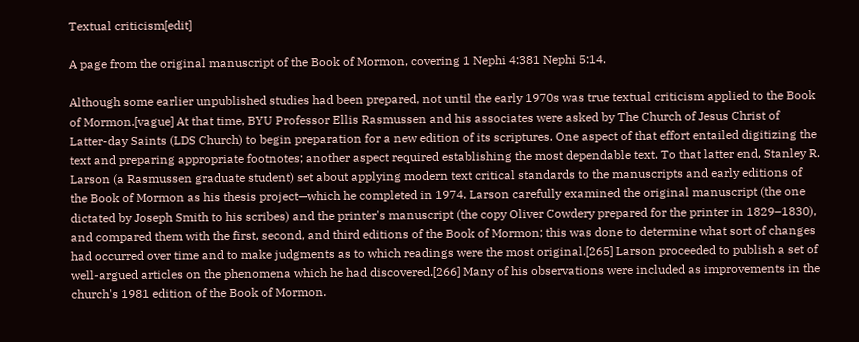Textual criticism[edit]

A page from the original manuscript of the Book of Mormon, covering 1 Nephi 4:381 Nephi 5:14.

Although some earlier unpublished studies had been prepared, not until the early 1970s was true textual criticism applied to the Book of Mormon.[vague] At that time, BYU Professor Ellis Rasmussen and his associates were asked by The Church of Jesus Christ of Latter-day Saints (LDS Church) to begin preparation for a new edition of its scriptures. One aspect of that effort entailed digitizing the text and preparing appropriate footnotes; another aspect required establishing the most dependable text. To that latter end, Stanley R. Larson (a Rasmussen graduate student) set about applying modern text critical standards to the manuscripts and early editions of the Book of Mormon as his thesis project—which he completed in 1974. Larson carefully examined the original manuscript (the one dictated by Joseph Smith to his scribes) and the printer's manuscript (the copy Oliver Cowdery prepared for the printer in 1829–1830), and compared them with the first, second, and third editions of the Book of Mormon; this was done to determine what sort of changes had occurred over time and to make judgments as to which readings were the most original.[265] Larson proceeded to publish a set of well-argued articles on the phenomena which he had discovered.[266] Many of his observations were included as improvements in the church's 1981 edition of the Book of Mormon.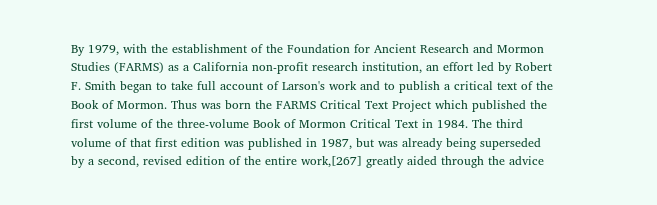By 1979, with the establishment of the Foundation for Ancient Research and Mormon Studies (FARMS) as a California non-profit research institution, an effort led by Robert F. Smith began to take full account of Larson's work and to publish a critical text of the Book of Mormon. Thus was born the FARMS Critical Text Project which published the first volume of the three-volume Book of Mormon Critical Text in 1984. The third volume of that first edition was published in 1987, but was already being superseded by a second, revised edition of the entire work,[267] greatly aided through the advice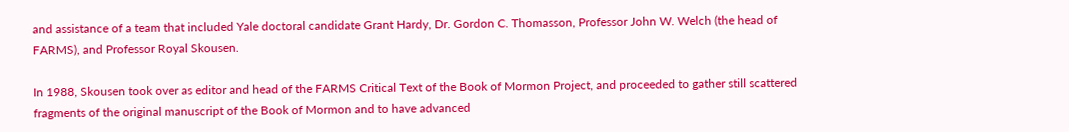and assistance of a team that included Yale doctoral candidate Grant Hardy, Dr. Gordon C. Thomasson, Professor John W. Welch (the head of FARMS), and Professor Royal Skousen.

In 1988, Skousen took over as editor and head of the FARMS Critical Text of the Book of Mormon Project, and proceeded to gather still scattered fragments of the original manuscript of the Book of Mormon and to have advanced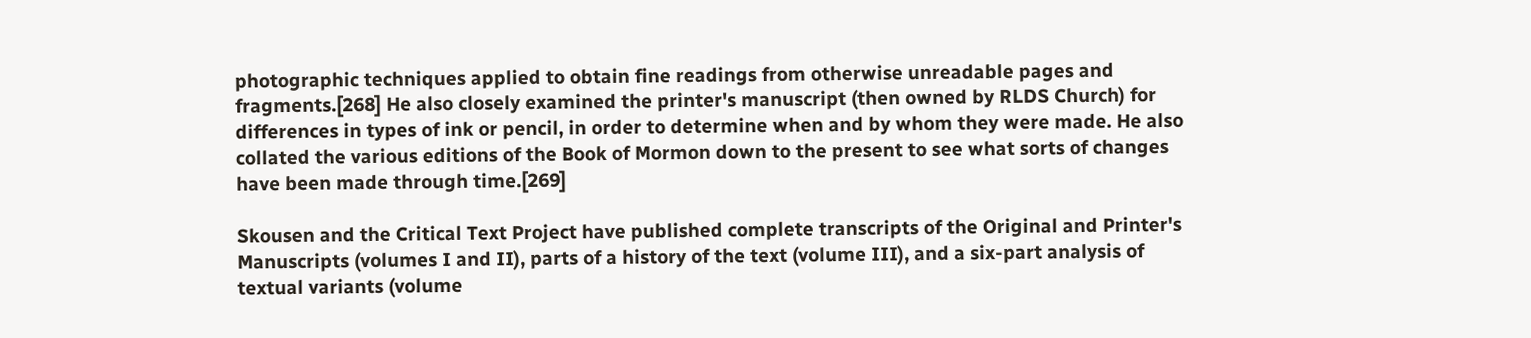photographic techniques applied to obtain fine readings from otherwise unreadable pages and fragments.[268] He also closely examined the printer's manuscript (then owned by RLDS Church) for differences in types of ink or pencil, in order to determine when and by whom they were made. He also collated the various editions of the Book of Mormon down to the present to see what sorts of changes have been made through time.[269]

Skousen and the Critical Text Project have published complete transcripts of the Original and Printer's Manuscripts (volumes I and II), parts of a history of the text (volume III), and a six-part analysis of textual variants (volume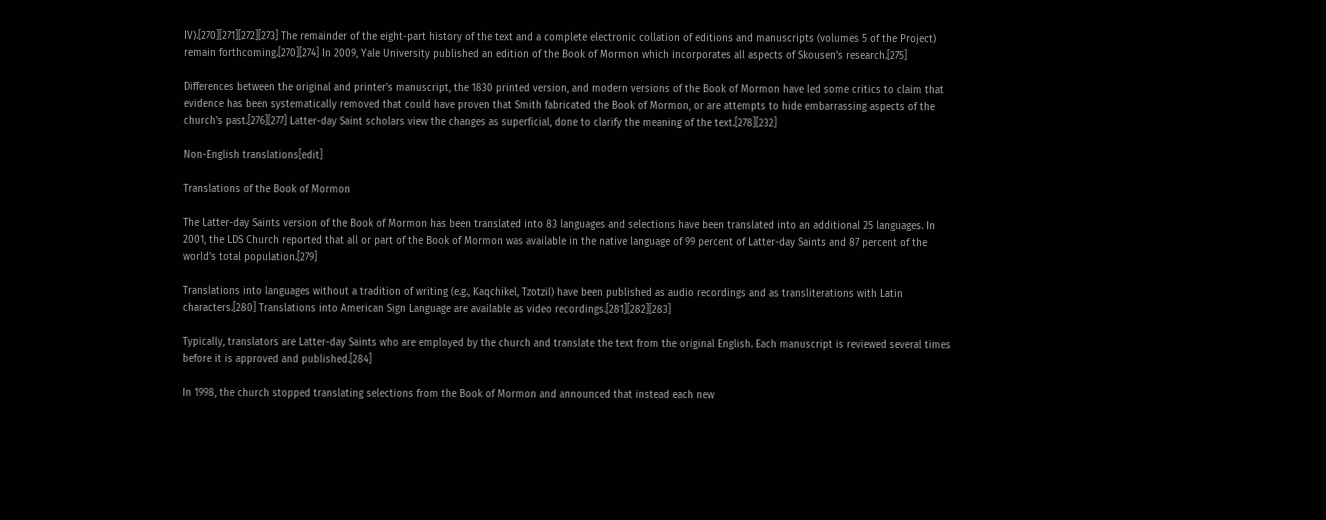IV).[270][271][272][273] The remainder of the eight-part history of the text and a complete electronic collation of editions and manuscripts (volumes 5 of the Project) remain forthcoming.[270][274] In 2009, Yale University published an edition of the Book of Mormon which incorporates all aspects of Skousen's research.[275]

Differences between the original and printer's manuscript, the 1830 printed version, and modern versions of the Book of Mormon have led some critics to claim that evidence has been systematically removed that could have proven that Smith fabricated the Book of Mormon, or are attempts to hide embarrassing aspects of the church's past.[276][277] Latter-day Saint scholars view the changes as superficial, done to clarify the meaning of the text.[278][232]

Non-English translations[edit]

Translations of the Book of Mormon

The Latter-day Saints version of the Book of Mormon has been translated into 83 languages and selections have been translated into an additional 25 languages. In 2001, the LDS Church reported that all or part of the Book of Mormon was available in the native language of 99 percent of Latter-day Saints and 87 percent of the world's total population.[279]

Translations into languages without a tradition of writing (e.g., Kaqchikel, Tzotzil) have been published as audio recordings and as transliterations with Latin characters.[280] Translations into American Sign Language are available as video recordings.[281][282][283]

Typically, translators are Latter-day Saints who are employed by the church and translate the text from the original English. Each manuscript is reviewed several times before it is approved and published.[284]

In 1998, the church stopped translating selections from the Book of Mormon and announced that instead each new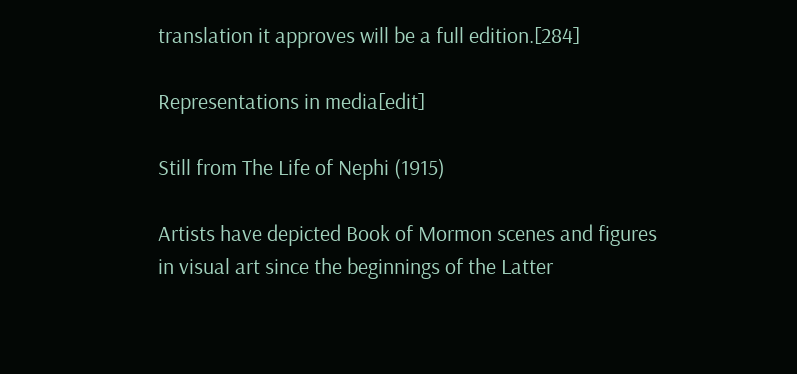translation it approves will be a full edition.[284]

Representations in media[edit]

Still from The Life of Nephi (1915)

Artists have depicted Book of Mormon scenes and figures in visual art since the beginnings of the Latter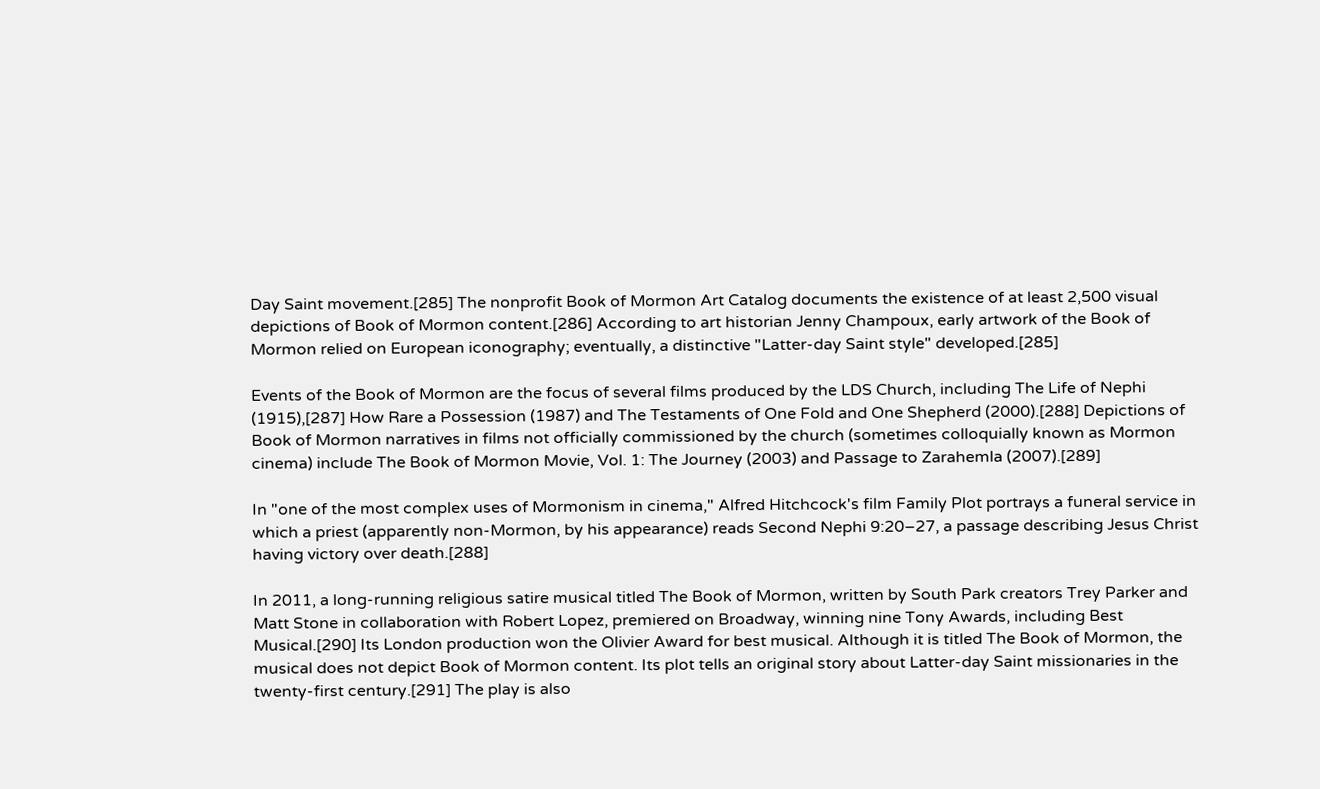Day Saint movement.[285] The nonprofit Book of Mormon Art Catalog documents the existence of at least 2,500 visual depictions of Book of Mormon content.[286] According to art historian Jenny Champoux, early artwork of the Book of Mormon relied on European iconography; eventually, a distinctive "Latter-day Saint style" developed.[285]

Events of the Book of Mormon are the focus of several films produced by the LDS Church, including The Life of Nephi (1915),[287] How Rare a Possession (1987) and The Testaments of One Fold and One Shepherd (2000).[288] Depictions of Book of Mormon narratives in films not officially commissioned by the church (sometimes colloquially known as Mormon cinema) include The Book of Mormon Movie, Vol. 1: The Journey (2003) and Passage to Zarahemla (2007).[289]

In "one of the most complex uses of Mormonism in cinema," Alfred Hitchcock's film Family Plot portrays a funeral service in which a priest (apparently non-Mormon, by his appearance) reads Second Nephi 9:20–27, a passage describing Jesus Christ having victory over death.[288]

In 2011, a long-running religious satire musical titled The Book of Mormon, written by South Park creators Trey Parker and Matt Stone in collaboration with Robert Lopez, premiered on Broadway, winning nine Tony Awards, including Best Musical.[290] Its London production won the Olivier Award for best musical. Although it is titled The Book of Mormon, the musical does not depict Book of Mormon content. Its plot tells an original story about Latter-day Saint missionaries in the twenty-first century.[291] The play is also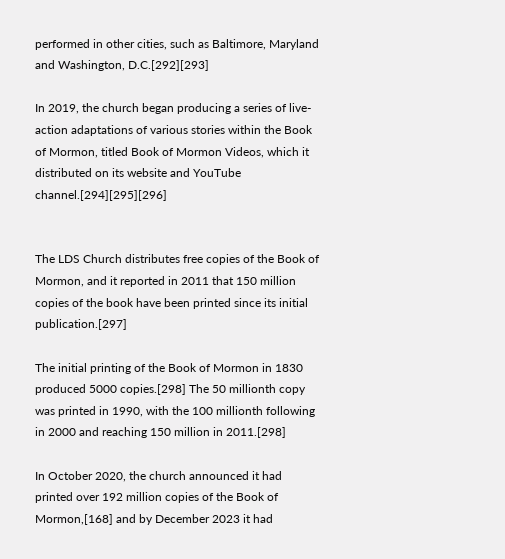performed in other cities, such as Baltimore, Maryland and Washington, D.C.[292][293]

In 2019, the church began producing a series of live-action adaptations of various stories within the Book of Mormon, titled Book of Mormon Videos, which it distributed on its website and YouTube channel.[294][295][296]


The LDS Church distributes free copies of the Book of Mormon, and it reported in 2011 that 150 million copies of the book have been printed since its initial publication.[297]

The initial printing of the Book of Mormon in 1830 produced 5000 copies.[298] The 50 millionth copy was printed in 1990, with the 100 millionth following in 2000 and reaching 150 million in 2011.[298]

In October 2020, the church announced it had printed over 192 million copies of the Book of Mormon,[168] and by December 2023 it had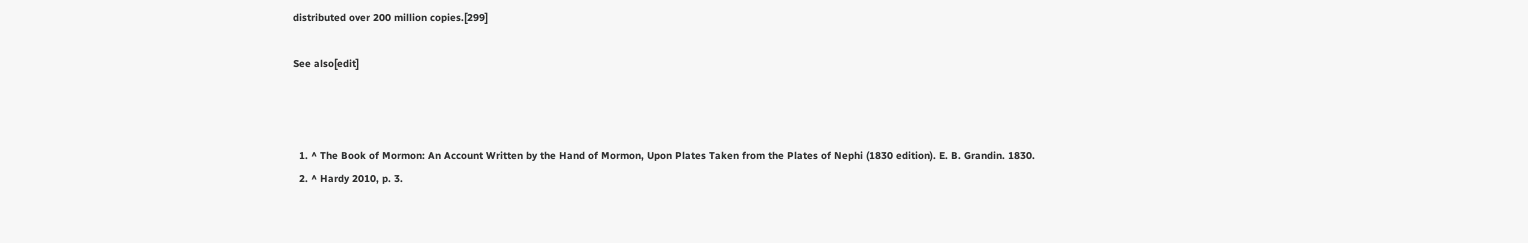distributed over 200 million copies.[299]

See also[edit]



  1. ^ The Book of Mormon: An Account Written by the Hand of Mormon, Upon Plates Taken from the Plates of Nephi (1830 edition). E. B. Grandin. 1830.
  2. ^ Hardy 2010, p. 3.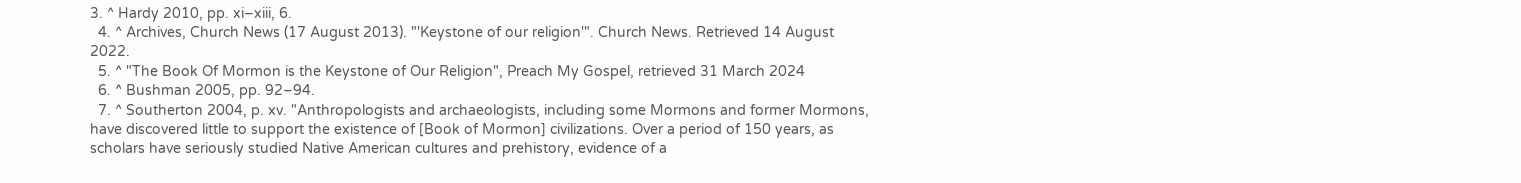3. ^ Hardy 2010, pp. xi–xiii, 6.
  4. ^ Archives, Church News (17 August 2013). "'Keystone of our religion'". Church News. Retrieved 14 August 2022.
  5. ^ "The Book Of Mormon is the Keystone of Our Religion", Preach My Gospel, retrieved 31 March 2024
  6. ^ Bushman 2005, pp. 92–94.
  7. ^ Southerton 2004, p. xv. "Anthropologists and archaeologists, including some Mormons and former Mormons, have discovered little to support the existence of [Book of Mormon] civilizations. Over a period of 150 years, as scholars have seriously studied Native American cultures and prehistory, evidence of a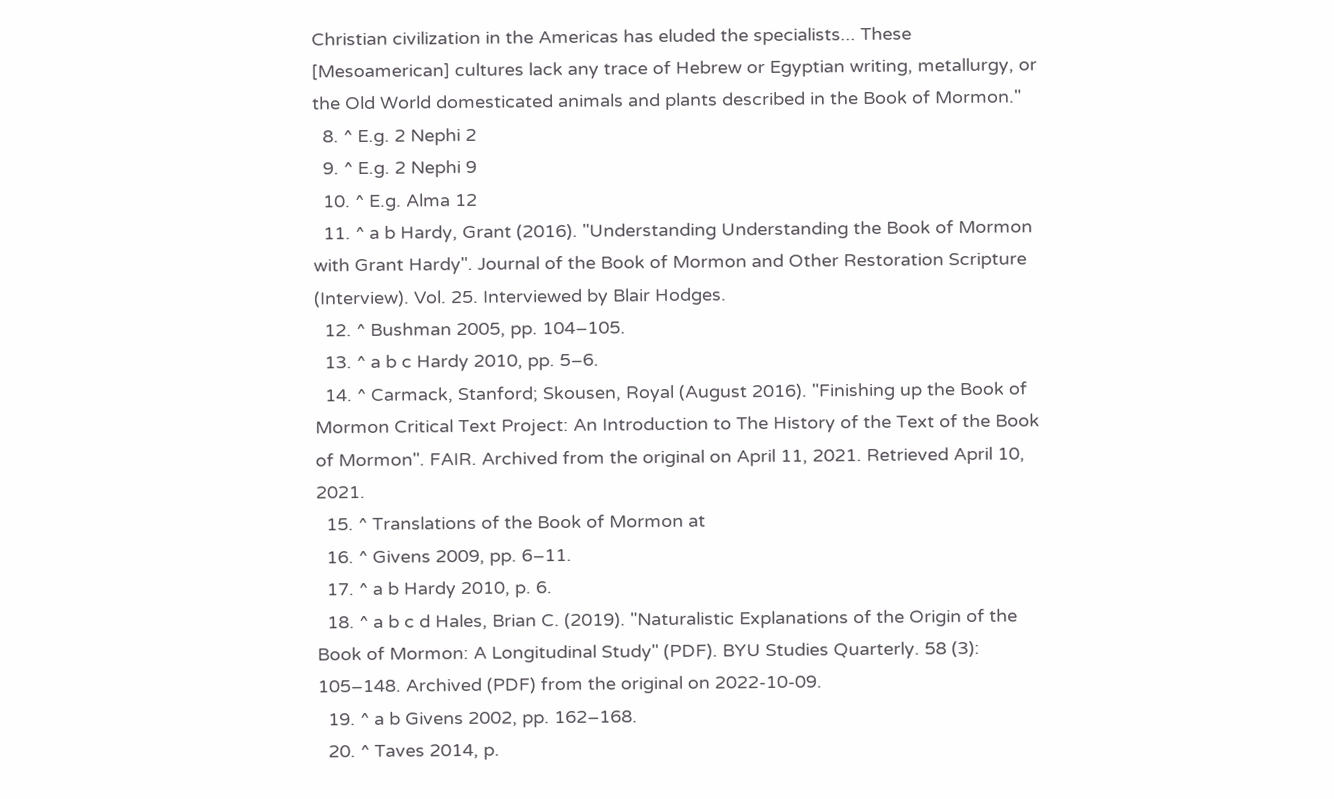Christian civilization in the Americas has eluded the specialists... These [Mesoamerican] cultures lack any trace of Hebrew or Egyptian writing, metallurgy, or the Old World domesticated animals and plants described in the Book of Mormon."
  8. ^ E.g. 2 Nephi 2
  9. ^ E.g. 2 Nephi 9
  10. ^ E.g. Alma 12
  11. ^ a b Hardy, Grant (2016). "Understanding Understanding the Book of Mormon with Grant Hardy". Journal of the Book of Mormon and Other Restoration Scripture (Interview). Vol. 25. Interviewed by Blair Hodges.
  12. ^ Bushman 2005, pp. 104–105.
  13. ^ a b c Hardy 2010, pp. 5–6.
  14. ^ Carmack, Stanford; Skousen, Royal (August 2016). "Finishing up the Book of Mormon Critical Text Project: An Introduction to The History of the Text of the Book of Mormon". FAIR. Archived from the original on April 11, 2021. Retrieved April 10, 2021.
  15. ^ Translations of the Book of Mormon at
  16. ^ Givens 2009, pp. 6–11.
  17. ^ a b Hardy 2010, p. 6.
  18. ^ a b c d Hales, Brian C. (2019). "Naturalistic Explanations of the Origin of the Book of Mormon: A Longitudinal Study" (PDF). BYU Studies Quarterly. 58 (3): 105–148. Archived (PDF) from the original on 2022-10-09.
  19. ^ a b Givens 2002, pp. 162–168.
  20. ^ Taves 2014, p.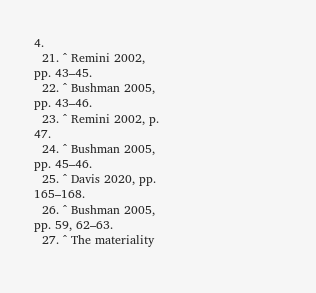4.
  21. ^ Remini 2002, pp. 43–45.
  22. ^ Bushman 2005, pp. 43–46.
  23. ^ Remini 2002, p. 47.
  24. ^ Bushman 2005, pp. 45–46.
  25. ^ Davis 2020, pp. 165–168.
  26. ^ Bushman 2005, pp. 59, 62–63.
  27. ^ The materiality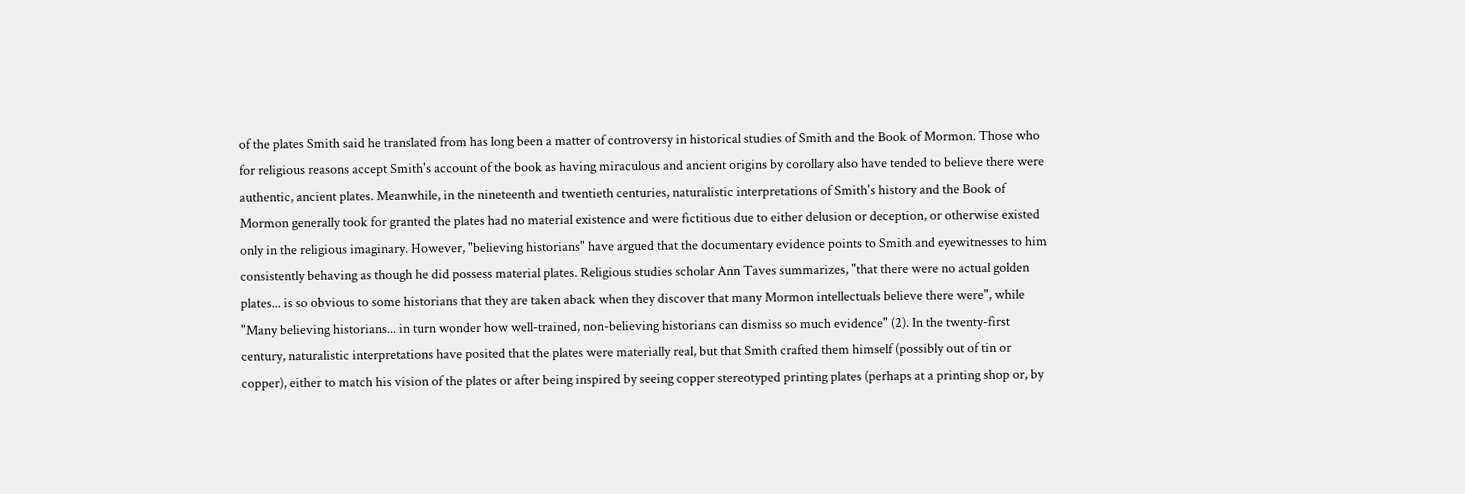of the plates Smith said he translated from has long been a matter of controversy in historical studies of Smith and the Book of Mormon. Those who for religious reasons accept Smith's account of the book as having miraculous and ancient origins by corollary also have tended to believe there were authentic, ancient plates. Meanwhile, in the nineteenth and twentieth centuries, naturalistic interpretations of Smith's history and the Book of Mormon generally took for granted the plates had no material existence and were fictitious due to either delusion or deception, or otherwise existed only in the religious imaginary. However, "believing historians" have argued that the documentary evidence points to Smith and eyewitnesses to him consistently behaving as though he did possess material plates. Religious studies scholar Ann Taves summarizes, "that there were no actual golden plates... is so obvious to some historians that they are taken aback when they discover that many Mormon intellectuals believe there were", while "Many believing historians... in turn wonder how well-trained, non-believing historians can dismiss so much evidence" (2). In the twenty-first century, naturalistic interpretations have posited that the plates were materially real, but that Smith crafted them himself (possibly out of tin or copper), either to match his vision of the plates or after being inspired by seeing copper stereotyped printing plates (perhaps at a printing shop or, by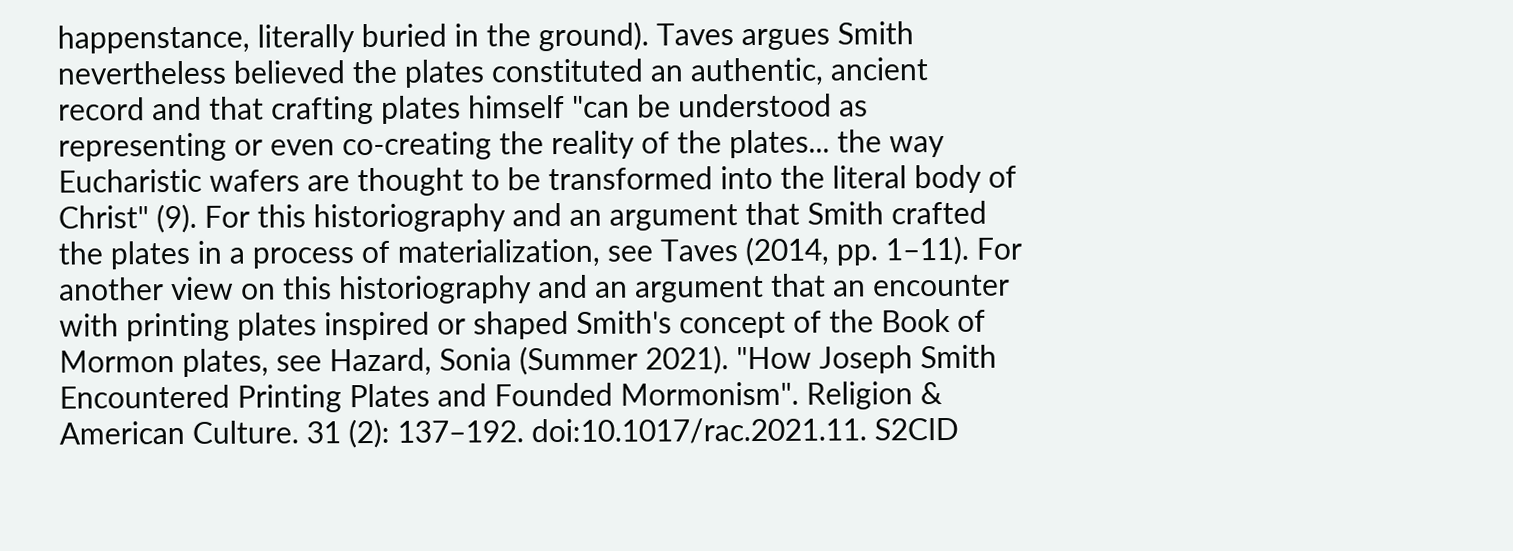happenstance, literally buried in the ground). Taves argues Smith nevertheless believed the plates constituted an authentic, ancient record and that crafting plates himself "can be understood as representing or even co-creating the reality of the plates... the way Eucharistic wafers are thought to be transformed into the literal body of Christ" (9). For this historiography and an argument that Smith crafted the plates in a process of materialization, see Taves (2014, pp. 1–11). For another view on this historiography and an argument that an encounter with printing plates inspired or shaped Smith's concept of the Book of Mormon plates, see Hazard, Sonia (Summer 2021). "How Joseph Smith Encountered Printing Plates and Founded Mormonism". Religion & American Culture. 31 (2): 137–192. doi:10.1017/rac.2021.11. S2CID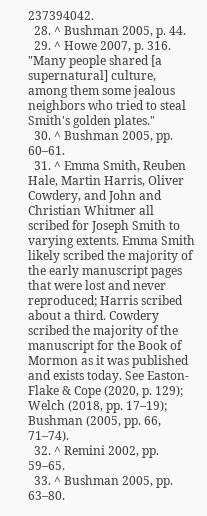237394042.
  28. ^ Bushman 2005, p. 44.
  29. ^ Howe 2007, p. 316. "Many people shared [a supernatural] culture, among them some jealous neighbors who tried to steal Smith's golden plates."
  30. ^ Bushman 2005, pp. 60–61.
  31. ^ Emma Smith, Reuben Hale, Martin Harris, Oliver Cowdery, and John and Christian Whitmer all scribed for Joseph Smith to varying extents. Emma Smith likely scribed the majority of the early manuscript pages that were lost and never reproduced; Harris scribed about a third. Cowdery scribed the majority of the manuscript for the Book of Mormon as it was published and exists today. See Easton-Flake & Cope (2020, p. 129); Welch (2018, pp. 17–19); Bushman (2005, pp. 66, 71–74).
  32. ^ Remini 2002, pp. 59–65.
  33. ^ Bushman 2005, pp. 63–80.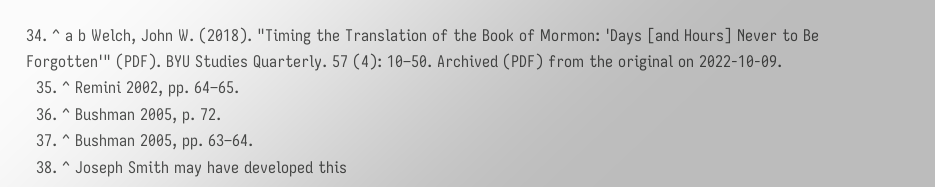34. ^ a b Welch, John W. (2018). "Timing the Translation of the Book of Mormon: 'Days [and Hours] Never to Be Forgotten'" (PDF). BYU Studies Quarterly. 57 (4): 10–50. Archived (PDF) from the original on 2022-10-09.
  35. ^ Remini 2002, pp. 64–65.
  36. ^ Bushman 2005, p. 72.
  37. ^ Bushman 2005, pp. 63–64.
  38. ^ Joseph Smith may have developed this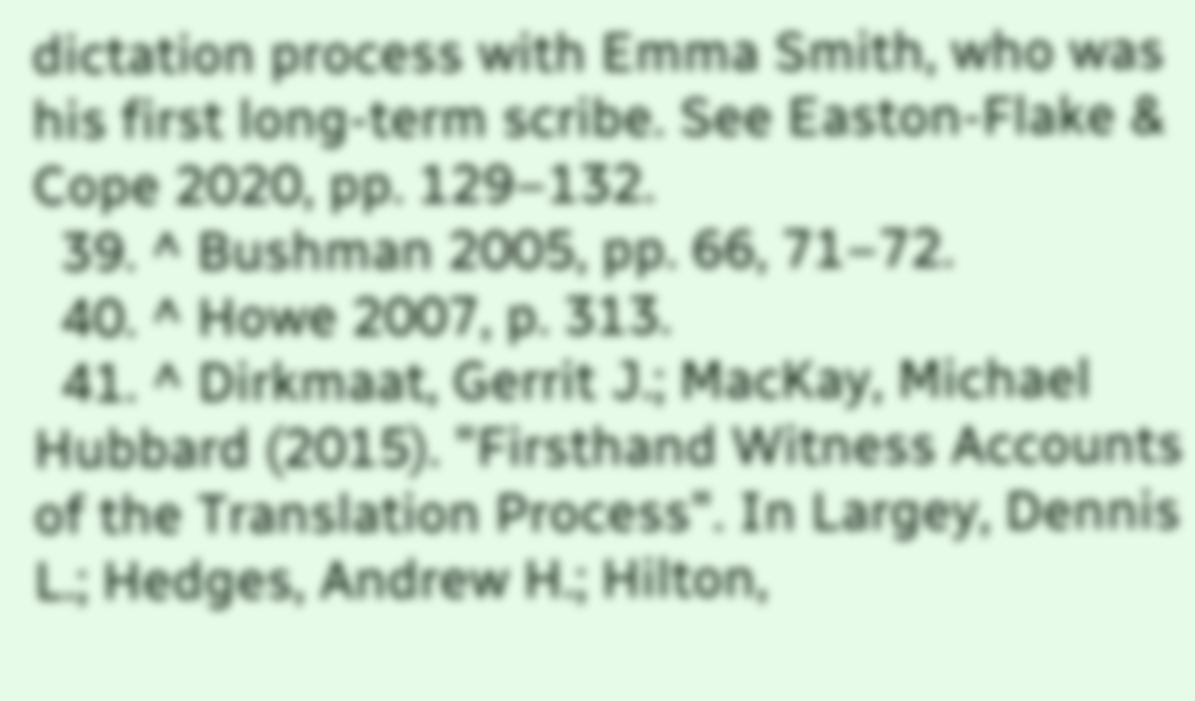dictation process with Emma Smith, who was his first long-term scribe. See Easton-Flake & Cope 2020, pp. 129–132.
  39. ^ Bushman 2005, pp. 66, 71–72.
  40. ^ Howe 2007, p. 313.
  41. ^ Dirkmaat, Gerrit J.; MacKay, Michael Hubbard (2015). "Firsthand Witness Accounts of the Translation Process". In Largey, Dennis L.; Hedges, Andrew H.; Hilton,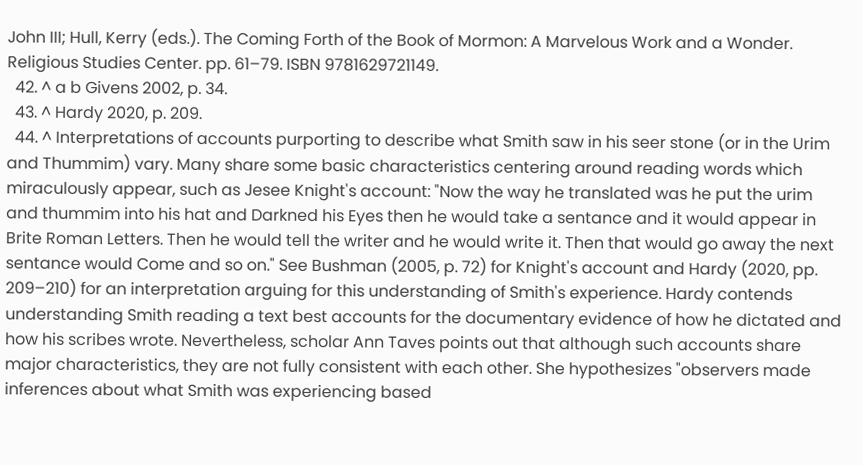John III; Hull, Kerry (eds.). The Coming Forth of the Book of Mormon: A Marvelous Work and a Wonder. Religious Studies Center. pp. 61–79. ISBN 9781629721149.
  42. ^ a b Givens 2002, p. 34.
  43. ^ Hardy 2020, p. 209.
  44. ^ Interpretations of accounts purporting to describe what Smith saw in his seer stone (or in the Urim and Thummim) vary. Many share some basic characteristics centering around reading words which miraculously appear, such as Jesee Knight's account: "Now the way he translated was he put the urim and thummim into his hat and Darkned his Eyes then he would take a sentance and it would appear in Brite Roman Letters. Then he would tell the writer and he would write it. Then that would go away the next sentance would Come and so on." See Bushman (2005, p. 72) for Knight's account and Hardy (2020, pp. 209–210) for an interpretation arguing for this understanding of Smith's experience. Hardy contends understanding Smith reading a text best accounts for the documentary evidence of how he dictated and how his scribes wrote. Nevertheless, scholar Ann Taves points out that although such accounts share major characteristics, they are not fully consistent with each other. She hypothesizes "observers made inferences about what Smith was experiencing based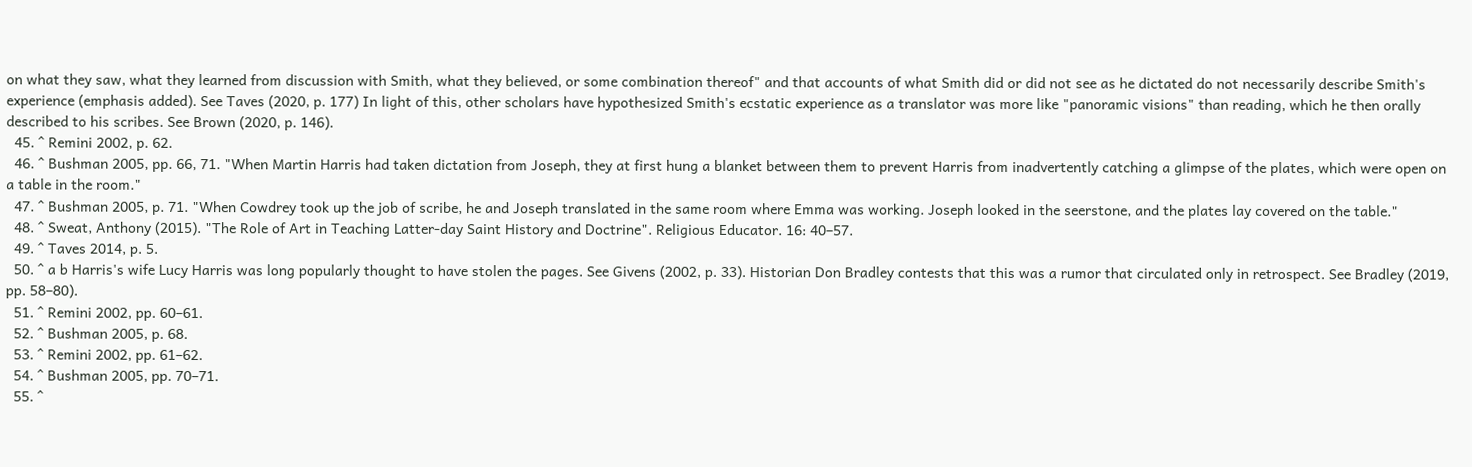on what they saw, what they learned from discussion with Smith, what they believed, or some combination thereof" and that accounts of what Smith did or did not see as he dictated do not necessarily describe Smith's experience (emphasis added). See Taves (2020, p. 177) In light of this, other scholars have hypothesized Smith's ecstatic experience as a translator was more like "panoramic visions" than reading, which he then orally described to his scribes. See Brown (2020, p. 146).
  45. ^ Remini 2002, p. 62.
  46. ^ Bushman 2005, pp. 66, 71. "When Martin Harris had taken dictation from Joseph, they at first hung a blanket between them to prevent Harris from inadvertently catching a glimpse of the plates, which were open on a table in the room."
  47. ^ Bushman 2005, p. 71. "When Cowdrey took up the job of scribe, he and Joseph translated in the same room where Emma was working. Joseph looked in the seerstone, and the plates lay covered on the table."
  48. ^ Sweat, Anthony (2015). "The Role of Art in Teaching Latter-day Saint History and Doctrine". Religious Educator. 16: 40–57.
  49. ^ Taves 2014, p. 5.
  50. ^ a b Harris's wife Lucy Harris was long popularly thought to have stolen the pages. See Givens (2002, p. 33). Historian Don Bradley contests that this was a rumor that circulated only in retrospect. See Bradley (2019, pp. 58–80).
  51. ^ Remini 2002, pp. 60–61.
  52. ^ Bushman 2005, p. 68.
  53. ^ Remini 2002, pp. 61–62.
  54. ^ Bushman 2005, pp. 70–71.
  55. ^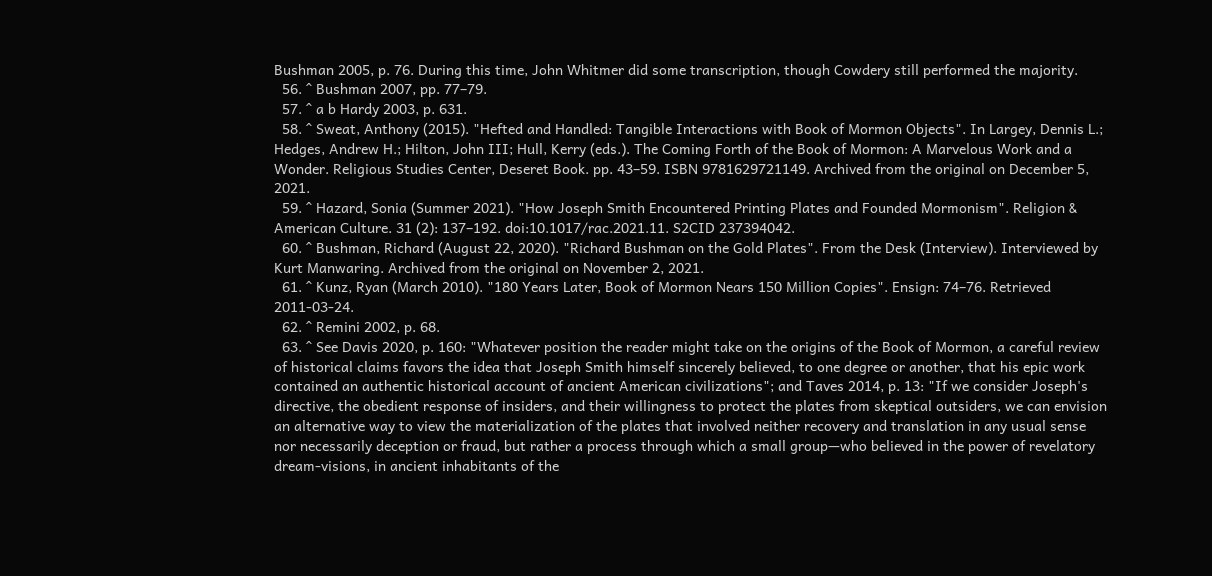Bushman 2005, p. 76. During this time, John Whitmer did some transcription, though Cowdery still performed the majority.
  56. ^ Bushman 2007, pp. 77–79.
  57. ^ a b Hardy 2003, p. 631.
  58. ^ Sweat, Anthony (2015). "Hefted and Handled: Tangible Interactions with Book of Mormon Objects". In Largey, Dennis L.; Hedges, Andrew H.; Hilton, John III; Hull, Kerry (eds.). The Coming Forth of the Book of Mormon: A Marvelous Work and a Wonder. Religious Studies Center, Deseret Book. pp. 43–59. ISBN 9781629721149. Archived from the original on December 5, 2021.
  59. ^ Hazard, Sonia (Summer 2021). "How Joseph Smith Encountered Printing Plates and Founded Mormonism". Religion & American Culture. 31 (2): 137–192. doi:10.1017/rac.2021.11. S2CID 237394042.
  60. ^ Bushman, Richard (August 22, 2020). "Richard Bushman on the Gold Plates". From the Desk (Interview). Interviewed by Kurt Manwaring. Archived from the original on November 2, 2021.
  61. ^ Kunz, Ryan (March 2010). "180 Years Later, Book of Mormon Nears 150 Million Copies". Ensign: 74–76. Retrieved 2011-03-24.
  62. ^ Remini 2002, p. 68.
  63. ^ See Davis 2020, p. 160: "Whatever position the reader might take on the origins of the Book of Mormon, a careful review of historical claims favors the idea that Joseph Smith himself sincerely believed, to one degree or another, that his epic work contained an authentic historical account of ancient American civilizations"; and Taves 2014, p. 13: "If we consider Joseph's directive, the obedient response of insiders, and their willingness to protect the plates from skeptical outsiders, we can envision an alternative way to view the materialization of the plates that involved neither recovery and translation in any usual sense nor necessarily deception or fraud, but rather a process through which a small group—who believed in the power of revelatory dream-visions, in ancient inhabitants of the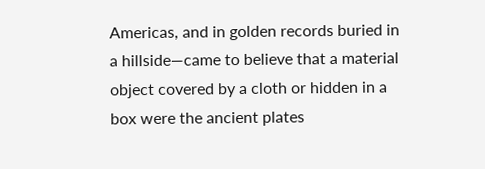Americas, and in golden records buried in a hillside—came to believe that a material object covered by a cloth or hidden in a box were the ancient plates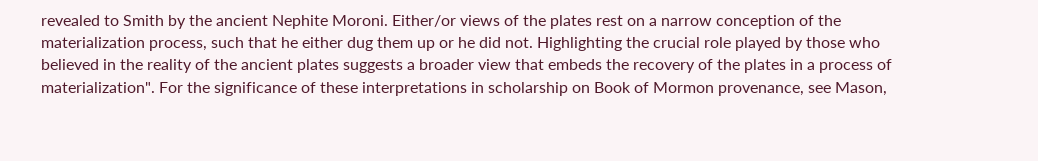revealed to Smith by the ancient Nephite Moroni. Either/or views of the plates rest on a narrow conception of the materialization process, such that he either dug them up or he did not. Highlighting the crucial role played by those who believed in the reality of the ancient plates suggests a broader view that embeds the recovery of the plates in a process of materialization". For the significance of these interpretations in scholarship on Book of Mormon provenance, see Mason,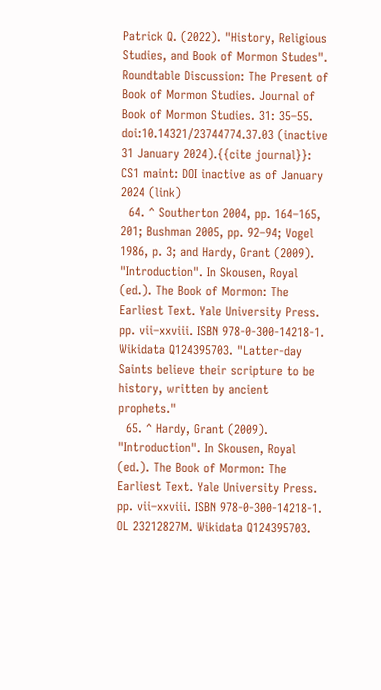Patrick Q. (2022). "History, Religious Studies, and Book of Mormon Studes". Roundtable Discussion: The Present of Book of Mormon Studies. Journal of Book of Mormon Studies. 31: 35–55. doi:10.14321/23744774.37.03 (inactive 31 January 2024).{{cite journal}}: CS1 maint: DOI inactive as of January 2024 (link)
  64. ^ Southerton 2004, pp. 164–165, 201; Bushman 2005, pp. 92–94; Vogel 1986, p. 3; and Hardy, Grant (2009). "Introduction". In Skousen, Royal (ed.). The Book of Mormon: The Earliest Text. Yale University Press. pp. vii–xxviii. ISBN 978-0-300-14218-1. Wikidata Q124395703. "Latter-day Saints believe their scripture to be history, written by ancient prophets."
  65. ^ Hardy, Grant (2009). "Introduction". In Skousen, Royal (ed.). The Book of Mormon: The Earliest Text. Yale University Press. pp. vii–xxviii. ISBN 978-0-300-14218-1. OL 23212827M. Wikidata Q124395703.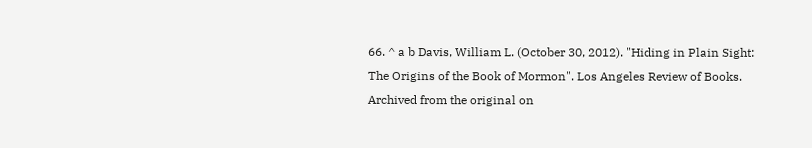66. ^ a b Davis, William L. (October 30, 2012). "Hiding in Plain Sight: The Origins of the Book of Mormon". Los Angeles Review of Books. Archived from the original on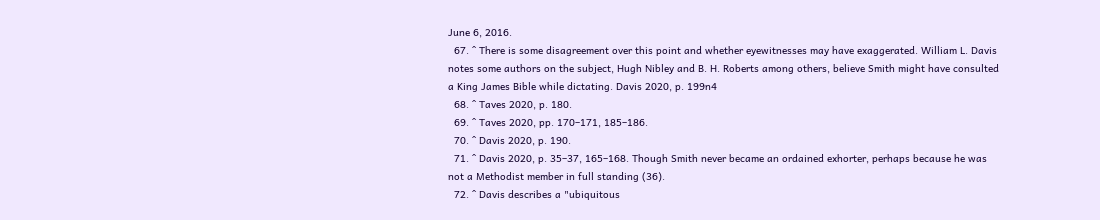June 6, 2016.
  67. ^ There is some disagreement over this point and whether eyewitnesses may have exaggerated. William L. Davis notes some authors on the subject, Hugh Nibley and B. H. Roberts among others, believe Smith might have consulted a King James Bible while dictating. Davis 2020, p. 199n4
  68. ^ Taves 2020, p. 180.
  69. ^ Taves 2020, pp. 170–171, 185–186.
  70. ^ Davis 2020, p. 190.
  71. ^ Davis 2020, p. 35–37, 165–168. Though Smith never became an ordained exhorter, perhaps because he was not a Methodist member in full standing (36).
  72. ^ Davis describes a "ubiquitous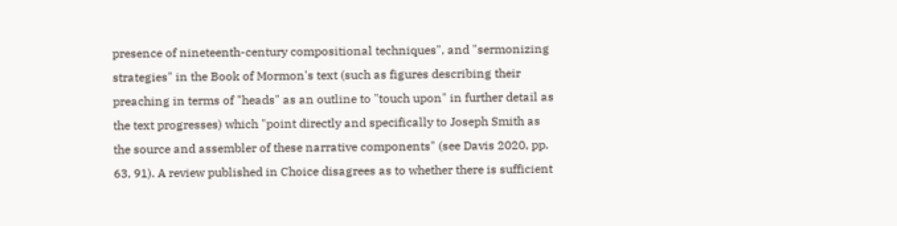presence of nineteenth-century compositional techniques", and "sermonizing strategies" in the Book of Mormon's text (such as figures describing their preaching in terms of "heads" as an outline to "touch upon" in further detail as the text progresses) which "point directly and specifically to Joseph Smith as the source and assembler of these narrative components" (see Davis 2020, pp. 63, 91). A review published in Choice disagrees as to whether there is sufficient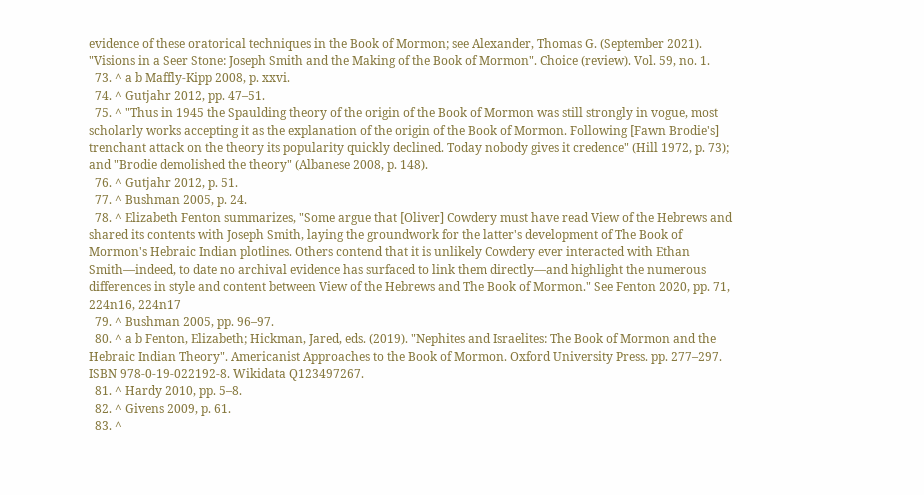evidence of these oratorical techniques in the Book of Mormon; see Alexander, Thomas G. (September 2021). "Visions in a Seer Stone: Joseph Smith and the Making of the Book of Mormon". Choice (review). Vol. 59, no. 1.
  73. ^ a b Maffly-Kipp 2008, p. xxvi.
  74. ^ Gutjahr 2012, pp. 47–51.
  75. ^ "Thus in 1945 the Spaulding theory of the origin of the Book of Mormon was still strongly in vogue, most scholarly works accepting it as the explanation of the origin of the Book of Mormon. Following [Fawn Brodie's] trenchant attack on the theory its popularity quickly declined. Today nobody gives it credence" (Hill 1972, p. 73); and "Brodie demolished the theory" (Albanese 2008, p. 148).
  76. ^ Gutjahr 2012, p. 51.
  77. ^ Bushman 2005, p. 24.
  78. ^ Elizabeth Fenton summarizes, "Some argue that [Oliver] Cowdery must have read View of the Hebrews and shared its contents with Joseph Smith, laying the groundwork for the latter's development of The Book of Mormon's Hebraic Indian plotlines. Others contend that it is unlikely Cowdery ever interacted with Ethan Smith—indeed, to date no archival evidence has surfaced to link them directly—and highlight the numerous differences in style and content between View of the Hebrews and The Book of Mormon." See Fenton 2020, pp. 71, 224n16, 224n17
  79. ^ Bushman 2005, pp. 96–97.
  80. ^ a b Fenton, Elizabeth; Hickman, Jared, eds. (2019). "Nephites and Israelites: The Book of Mormon and the Hebraic Indian Theory". Americanist Approaches to the Book of Mormon. Oxford University Press. pp. 277–297. ISBN 978-0-19-022192-8. Wikidata Q123497267.
  81. ^ Hardy 2010, pp. 5–8.
  82. ^ Givens 2009, p. 61.
  83. ^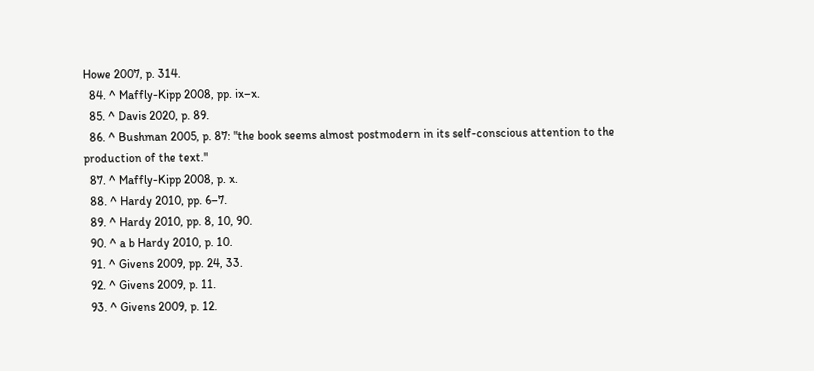Howe 2007, p. 314.
  84. ^ Maffly-Kipp 2008, pp. ix–x.
  85. ^ Davis 2020, p. 89.
  86. ^ Bushman 2005, p. 87: "the book seems almost postmodern in its self-conscious attention to the production of the text."
  87. ^ Maffly-Kipp 2008, p. x.
  88. ^ Hardy 2010, pp. 6–7.
  89. ^ Hardy 2010, pp. 8, 10, 90.
  90. ^ a b Hardy 2010, p. 10.
  91. ^ Givens 2009, pp. 24, 33.
  92. ^ Givens 2009, p. 11.
  93. ^ Givens 2009, p. 12.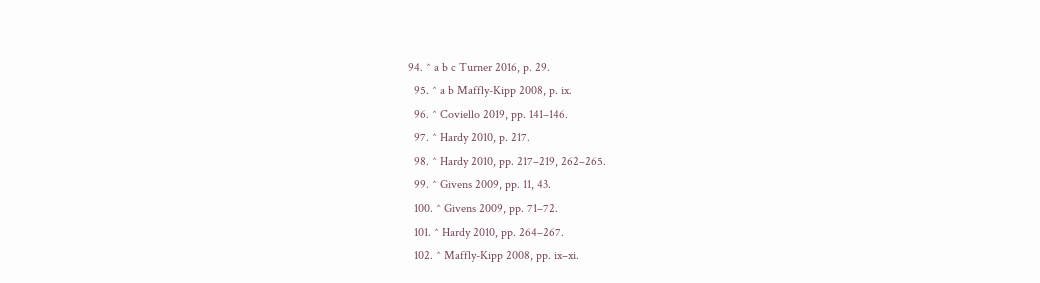94. ^ a b c Turner 2016, p. 29.
  95. ^ a b Maffly-Kipp 2008, p. ix.
  96. ^ Coviello 2019, pp. 141–146.
  97. ^ Hardy 2010, p. 217.
  98. ^ Hardy 2010, pp. 217–219, 262–265.
  99. ^ Givens 2009, pp. 11, 43.
  100. ^ Givens 2009, pp. 71–72.
  101. ^ Hardy 2010, pp. 264–267.
  102. ^ Maffly-Kipp 2008, pp. ix–xi.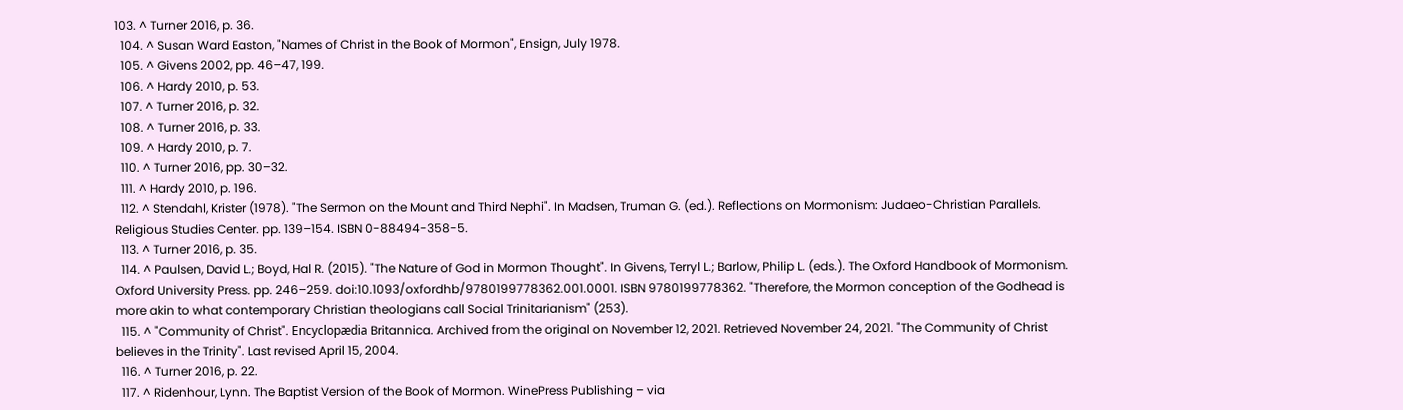103. ^ Turner 2016, p. 36.
  104. ^ Susan Ward Easton, "Names of Christ in the Book of Mormon", Ensign, July 1978.
  105. ^ Givens 2002, pp. 46–47, 199.
  106. ^ Hardy 2010, p. 53.
  107. ^ Turner 2016, p. 32.
  108. ^ Turner 2016, p. 33.
  109. ^ Hardy 2010, p. 7.
  110. ^ Turner 2016, pp. 30–32.
  111. ^ Hardy 2010, p. 196.
  112. ^ Stendahl, Krister (1978). "The Sermon on the Mount and Third Nephi". In Madsen, Truman G. (ed.). Reflections on Mormonism: Judaeo-Christian Parallels. Religious Studies Center. pp. 139–154. ISBN 0-88494-358-5.
  113. ^ Turner 2016, p. 35.
  114. ^ Paulsen, David L.; Boyd, Hal R. (2015). "The Nature of God in Mormon Thought". In Givens, Terryl L.; Barlow, Philip L. (eds.). The Oxford Handbook of Mormonism. Oxford University Press. pp. 246–259. doi:10.1093/oxfordhb/9780199778362.001.0001. ISBN 9780199778362. "Therefore, the Mormon conception of the Godhead is more akin to what contemporary Christian theologians call Social Trinitarianism" (253).
  115. ^ "Community of Christ". Encyclopædia Britannica. Archived from the original on November 12, 2021. Retrieved November 24, 2021. "The Community of Christ believes in the Trinity". Last revised April 15, 2004.
  116. ^ Turner 2016, p. 22.
  117. ^ Ridenhour, Lynn. The Baptist Version of the Book of Mormon. WinePress Publishing – via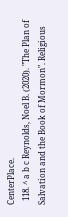CenterPlace.
  118. ^ a b c Reynolds, Noel B. (2020). "The Plan of Salvation and the Book of Mormon". Religious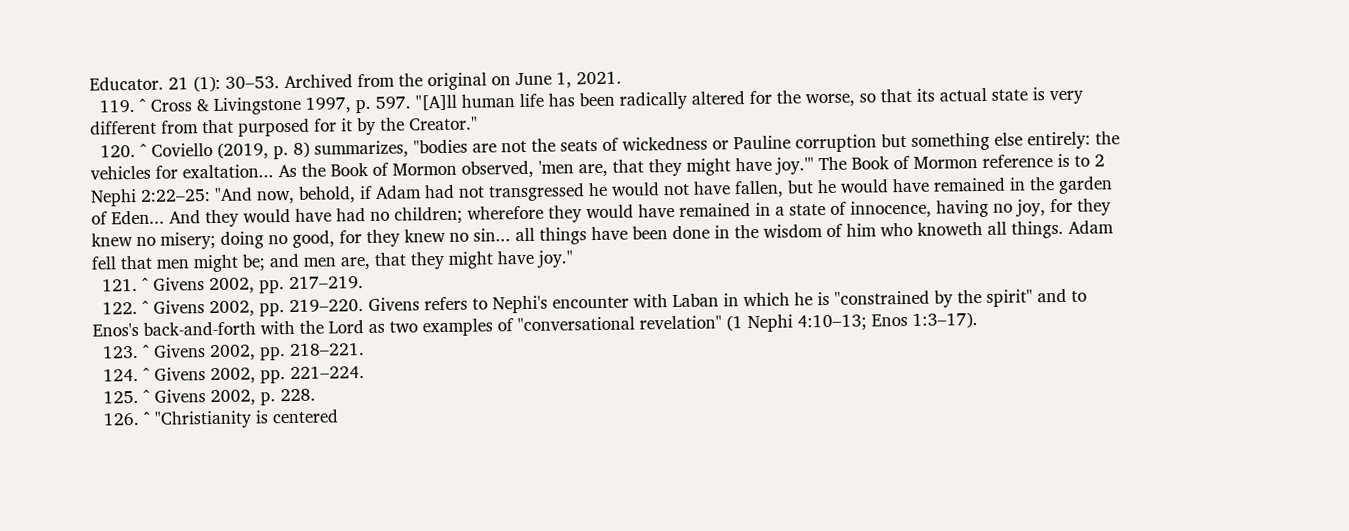Educator. 21 (1): 30–53. Archived from the original on June 1, 2021.
  119. ^ Cross & Livingstone 1997, p. 597. "[A]ll human life has been radically altered for the worse, so that its actual state is very different from that purposed for it by the Creator."
  120. ^ Coviello (2019, p. 8) summarizes, "bodies are not the seats of wickedness or Pauline corruption but something else entirely: the vehicles for exaltation... As the Book of Mormon observed, 'men are, that they might have joy.'" The Book of Mormon reference is to 2 Nephi 2:22–25: "And now, behold, if Adam had not transgressed he would not have fallen, but he would have remained in the garden of Eden... And they would have had no children; wherefore they would have remained in a state of innocence, having no joy, for they knew no misery; doing no good, for they knew no sin... all things have been done in the wisdom of him who knoweth all things. Adam fell that men might be; and men are, that they might have joy."
  121. ^ Givens 2002, pp. 217–219.
  122. ^ Givens 2002, pp. 219–220. Givens refers to Nephi's encounter with Laban in which he is "constrained by the spirit" and to Enos's back-and-forth with the Lord as two examples of "conversational revelation" (1 Nephi 4:10–13; Enos 1:3–17).
  123. ^ Givens 2002, pp. 218–221.
  124. ^ Givens 2002, pp. 221–224.
  125. ^ Givens 2002, p. 228.
  126. ^ "Christianity is centered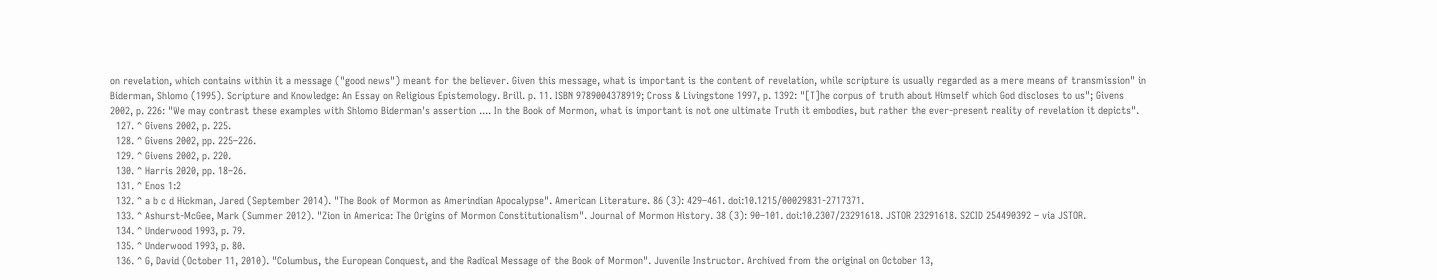on revelation, which contains within it a message ("good news") meant for the believer. Given this message, what is important is the content of revelation, while scripture is usually regarded as a mere means of transmission" in Biderman, Shlomo (1995). Scripture and Knowledge: An Essay on Religious Epistemology. Brill. p. 11. ISBN 9789004378919; Cross & Livingstone 1997, p. 1392: "[T]he corpus of truth about Himself which God discloses to us"; Givens 2002, p. 226: "We may contrast these examples with Shlomo Biderman's assertion .... In the Book of Mormon, what is important is not one ultimate Truth it embodies, but rather the ever-present reality of revelation it depicts".
  127. ^ Givens 2002, p. 225.
  128. ^ Givens 2002, pp. 225–226.
  129. ^ Givens 2002, p. 220.
  130. ^ Harris 2020, pp. 18–26.
  131. ^ Enos 1:2
  132. ^ a b c d Hickman, Jared (September 2014). "The Book of Mormon as Amerindian Apocalypse". American Literature. 86 (3): 429–461. doi:10.1215/00029831-2717371.
  133. ^ Ashurst-McGee, Mark (Summer 2012). "Zion in America: The Origins of Mormon Constitutionalism". Journal of Mormon History. 38 (3): 90–101. doi:10.2307/23291618. JSTOR 23291618. S2CID 254490392 – via JSTOR.
  134. ^ Underwood 1993, p. 79.
  135. ^ Underwood 1993, p. 80.
  136. ^ G, David (October 11, 2010). "Columbus, the European Conquest, and the Radical Message of the Book of Mormon". Juvenile Instructor. Archived from the original on October 13,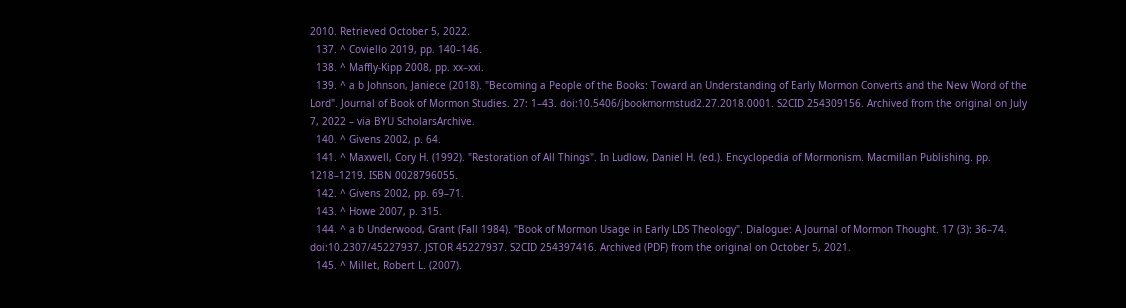2010. Retrieved October 5, 2022.
  137. ^ Coviello 2019, pp. 140–146.
  138. ^ Maffly-Kipp 2008, pp. xx–xxi.
  139. ^ a b Johnson, Janiece (2018). "Becoming a People of the Books: Toward an Understanding of Early Mormon Converts and the New Word of the Lord". Journal of Book of Mormon Studies. 27: 1–43. doi:10.5406/jbookmormstud2.27.2018.0001. S2CID 254309156. Archived from the original on July 7, 2022 – via BYU ScholarsArchive.
  140. ^ Givens 2002, p. 64.
  141. ^ Maxwell, Cory H. (1992). "Restoration of All Things". In Ludlow, Daniel H. (ed.). Encyclopedia of Mormonism. Macmillan Publishing. pp. 1218–1219. ISBN 0028796055.
  142. ^ Givens 2002, pp. 69–71.
  143. ^ Howe 2007, p. 315.
  144. ^ a b Underwood, Grant (Fall 1984). "Book of Mormon Usage in Early LDS Theology". Dialogue: A Journal of Mormon Thought. 17 (3): 36–74. doi:10.2307/45227937. JSTOR 45227937. S2CID 254397416. Archived (PDF) from the original on October 5, 2021.
  145. ^ Millet, Robert L. (2007).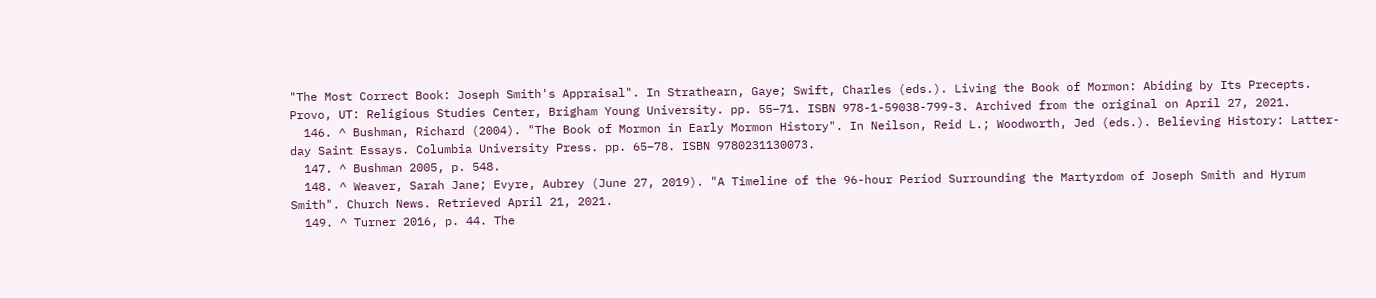"The Most Correct Book: Joseph Smith's Appraisal". In Strathearn, Gaye; Swift, Charles (eds.). Living the Book of Mormon: Abiding by Its Precepts. Provo, UT: Religious Studies Center, Brigham Young University. pp. 55–71. ISBN 978-1-59038-799-3. Archived from the original on April 27, 2021.
  146. ^ Bushman, Richard (2004). "The Book of Mormon in Early Mormon History". In Neilson, Reid L.; Woodworth, Jed (eds.). Believing History: Latter-day Saint Essays. Columbia University Press. pp. 65–78. ISBN 9780231130073.
  147. ^ Bushman 2005, p. 548.
  148. ^ Weaver, Sarah Jane; Evyre, Aubrey (June 27, 2019). "A Timeline of the 96-hour Period Surrounding the Martyrdom of Joseph Smith and Hyrum Smith". Church News. Retrieved April 21, 2021.
  149. ^ Turner 2016, p. 44. The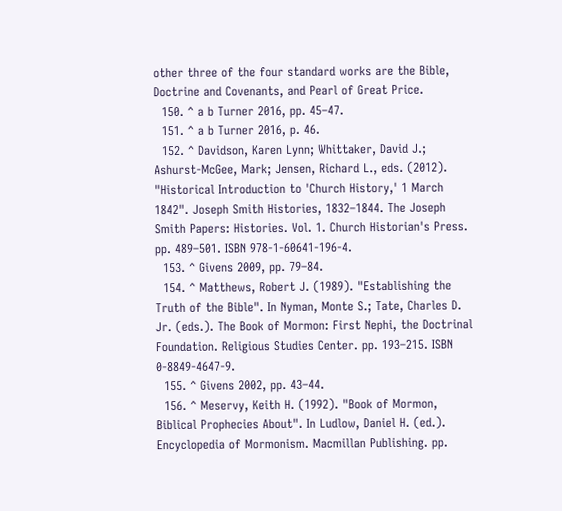other three of the four standard works are the Bible, Doctrine and Covenants, and Pearl of Great Price.
  150. ^ a b Turner 2016, pp. 45–47.
  151. ^ a b Turner 2016, p. 46.
  152. ^ Davidson, Karen Lynn; Whittaker, David J.; Ashurst-McGee, Mark; Jensen, Richard L., eds. (2012). "Historical Introduction to 'Church History,' 1 March 1842". Joseph Smith Histories, 1832–1844. The Joseph Smith Papers: Histories. Vol. 1. Church Historian's Press. pp. 489–501. ISBN 978-1-60641-196-4.
  153. ^ Givens 2009, pp. 79–84.
  154. ^ Matthews, Robert J. (1989). "Establishing the Truth of the Bible". In Nyman, Monte S.; Tate, Charles D. Jr. (eds.). The Book of Mormon: First Nephi, the Doctrinal Foundation. Religious Studies Center. pp. 193–215. ISBN 0-8849-4647-9.
  155. ^ Givens 2002, pp. 43–44.
  156. ^ Meservy, Keith H. (1992). "Book of Mormon, Biblical Prophecies About". In Ludlow, Daniel H. (ed.). Encyclopedia of Mormonism. Macmillan Publishing. pp.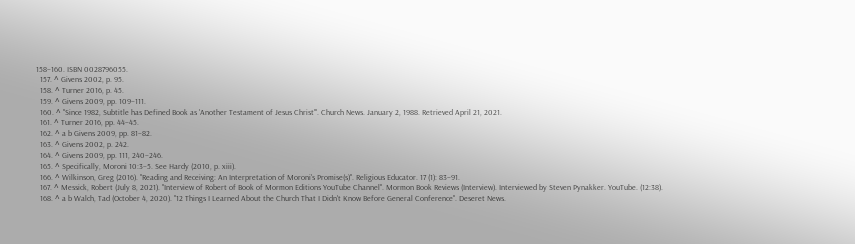158–160. ISBN 0028796055.
  157. ^ Givens 2002, p. 95.
  158. ^ Turner 2016, p. 45.
  159. ^ Givens 2009, pp. 109–111.
  160. ^ "Since 1982, Subtitle has Defined Book as 'Another Testament of Jesus Christ'". Church News. January 2, 1988. Retrieved April 21, 2021.
  161. ^ Turner 2016, pp. 44–45.
  162. ^ a b Givens 2009, pp. 81–82.
  163. ^ Givens 2002, p. 242.
  164. ^ Givens 2009, pp. 111, 240–246.
  165. ^ Specifically, Moroni 10:3–5. See Hardy (2010, p. xiii).
  166. ^ Wilkinson, Greg (2016). "Reading and Receiving: An Interpretation of Moroni's Promise(s)". Religious Educator. 17 (1): 83–91.
  167. ^ Messick, Robert (July 8, 2021). "Interview of Robert of Book of Mormon Editions YouTube Channel". Mormon Book Reviews (Interview). Interviewed by Steven Pynakker. YouTube. (12:38).
  168. ^ a b Walch, Tad (October 4, 2020). "12 Things I Learned About the Church That I Didn't Know Before General Conference". Deseret News.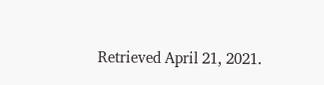Retrieved April 21, 2021.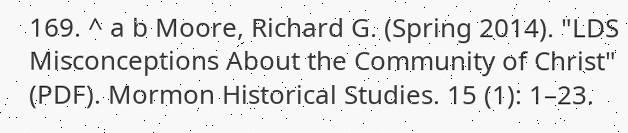169. ^ a b Moore, Richard G. (Spring 2014). "LDS Misconceptions About the Community of Christ" (PDF). Mormon Historical Studies. 15 (1): 1–23.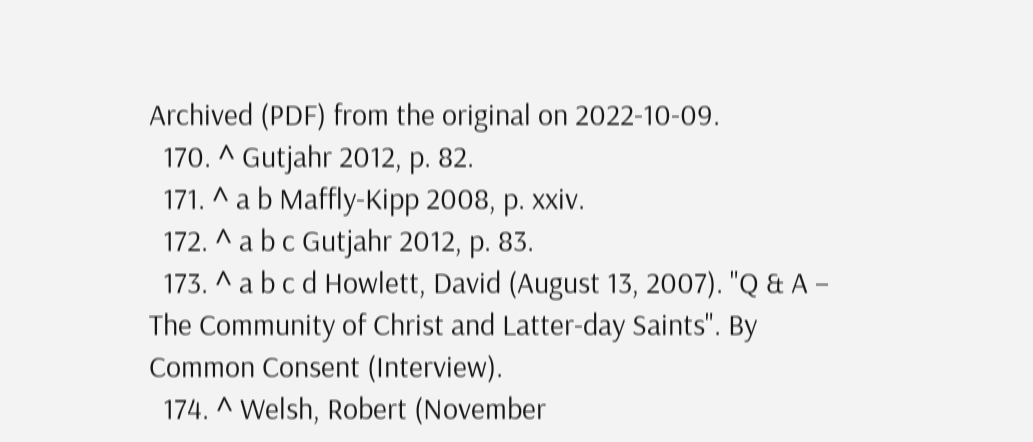Archived (PDF) from the original on 2022-10-09.
  170. ^ Gutjahr 2012, p. 82.
  171. ^ a b Maffly-Kipp 2008, p. xxiv.
  172. ^ a b c Gutjahr 2012, p. 83.
  173. ^ a b c d Howlett, David (August 13, 2007). "Q & A – The Community of Christ and Latter-day Saints". By Common Consent (Interview).
  174. ^ Welsh, Robert (November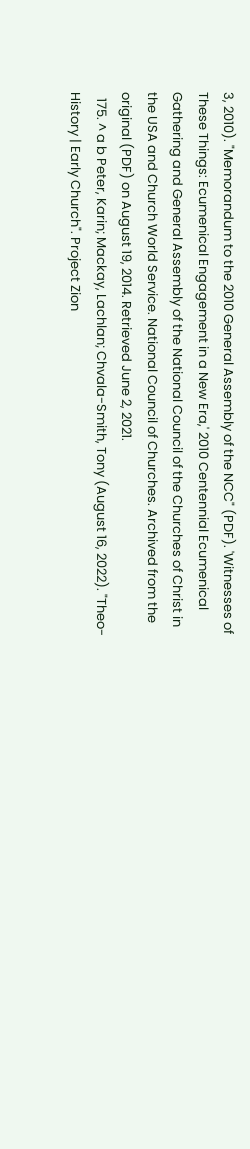3, 2010). "Memorandum to the 2010 General Assembly of the NCC" (PDF). 'Witnesses of These Things: Ecumenical Engagement in a New Era,' 2010 Centennial Ecumenical Gathering and General Assembly of the National Council of the Churches of Christ in the USA and Church World Service. National Council of Churches. Archived from the original (PDF) on August 19, 2014. Retrieved June 2, 2021.
  175. ^ a b Peter, Karin; Mackay, Lachlan; Chvala-Smith, Tony (August 16, 2022). "Theo-History | Early Church". Project Zion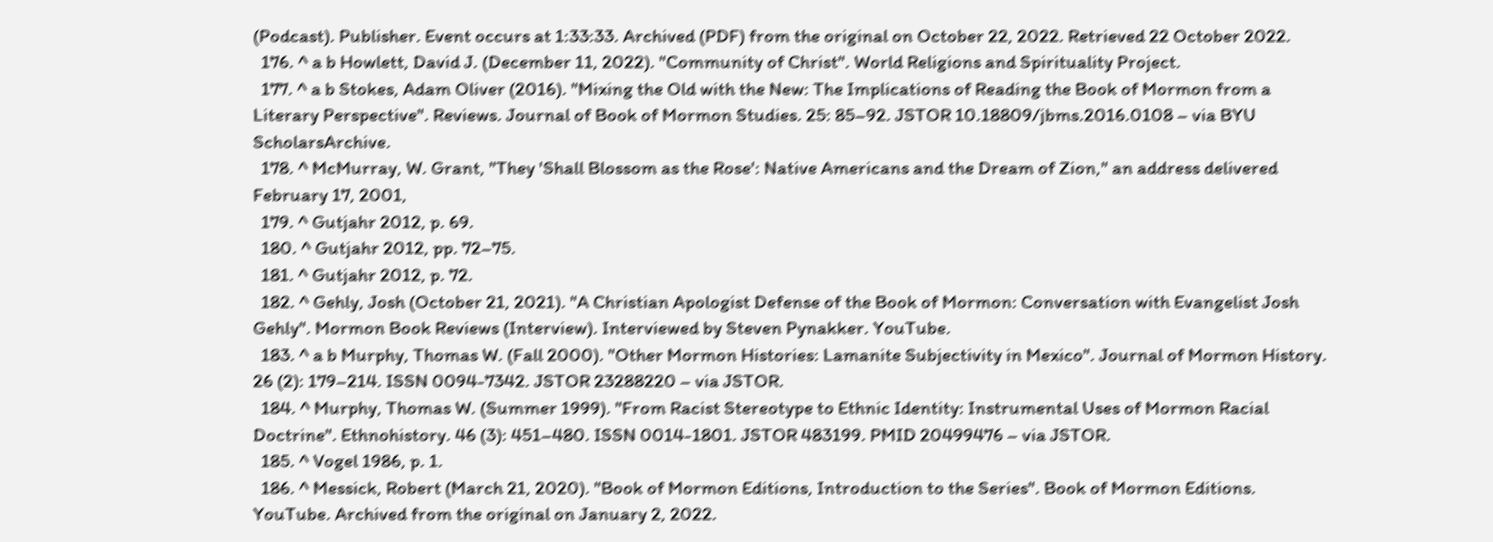(Podcast). Publisher. Event occurs at 1:33:33. Archived (PDF) from the original on October 22, 2022. Retrieved 22 October 2022.
  176. ^ a b Howlett, David J. (December 11, 2022). "Community of Christ". World Religions and Spirituality Project.
  177. ^ a b Stokes, Adam Oliver (2016). "Mixing the Old with the New: The Implications of Reading the Book of Mormon from a Literary Perspective". Reviews. Journal of Book of Mormon Studies. 25: 85–92. JSTOR 10.18809/jbms.2016.0108 – via BYU ScholarsArchive.
  178. ^ McMurray, W. Grant, "They 'Shall Blossom as the Rose': Native Americans and the Dream of Zion," an address delivered February 17, 2001,
  179. ^ Gutjahr 2012, p. 69.
  180. ^ Gutjahr 2012, pp. 72–75.
  181. ^ Gutjahr 2012, p. 72.
  182. ^ Gehly, Josh (October 21, 2021). "A Christian Apologist Defense of the Book of Mormon: Conversation with Evangelist Josh Gehly". Mormon Book Reviews (Interview). Interviewed by Steven Pynakker. YouTube.
  183. ^ a b Murphy, Thomas W. (Fall 2000). "Other Mormon Histories: Lamanite Subjectivity in Mexico". Journal of Mormon History. 26 (2): 179–214. ISSN 0094-7342. JSTOR 23288220 – via JSTOR.
  184. ^ Murphy, Thomas W. (Summer 1999). "From Racist Stereotype to Ethnic Identity: Instrumental Uses of Mormon Racial Doctrine". Ethnohistory. 46 (3): 451–480. ISSN 0014-1801. JSTOR 483199. PMID 20499476 – via JSTOR.
  185. ^ Vogel 1986, p. 1.
  186. ^ Messick, Robert (March 21, 2020). "Book of Mormon Editions, Introduction to the Series". Book of Mormon Editions. YouTube. Archived from the original on January 2, 2022.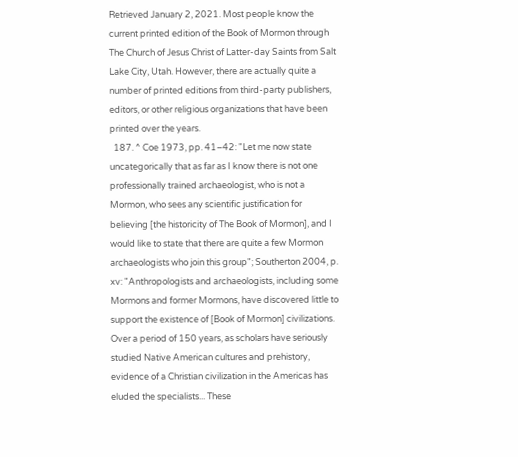Retrieved January 2, 2021. Most people know the current printed edition of the Book of Mormon through The Church of Jesus Christ of Latter-day Saints from Salt Lake City, Utah. However, there are actually quite a number of printed editions from third-party publishers, editors, or other religious organizations that have been printed over the years.
  187. ^ Coe 1973, pp. 41–42: "Let me now state uncategorically that as far as I know there is not one professionally trained archaeologist, who is not a Mormon, who sees any scientific justification for believing [the historicity of The Book of Mormon], and I would like to state that there are quite a few Mormon archaeologists who join this group"; Southerton 2004, p. xv: "Anthropologists and archaeologists, including some Mormons and former Mormons, have discovered little to support the existence of [Book of Mormon] civilizations. Over a period of 150 years, as scholars have seriously studied Native American cultures and prehistory, evidence of a Christian civilization in the Americas has eluded the specialists... These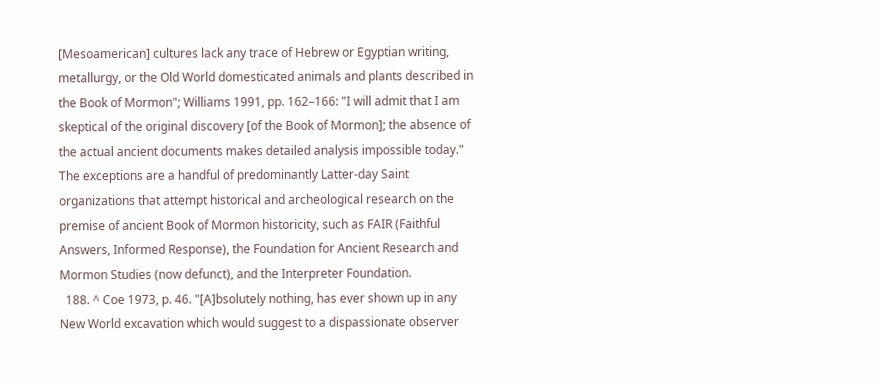[Mesoamerican] cultures lack any trace of Hebrew or Egyptian writing, metallurgy, or the Old World domesticated animals and plants described in the Book of Mormon"; Williams 1991, pp. 162–166: "I will admit that I am skeptical of the original discovery [of the Book of Mormon]; the absence of the actual ancient documents makes detailed analysis impossible today." The exceptions are a handful of predominantly Latter-day Saint organizations that attempt historical and archeological research on the premise of ancient Book of Mormon historicity, such as FAIR (Faithful Answers, Informed Response), the Foundation for Ancient Research and Mormon Studies (now defunct), and the Interpreter Foundation.
  188. ^ Coe 1973, p. 46. "[A]bsolutely nothing, has ever shown up in any New World excavation which would suggest to a dispassionate observer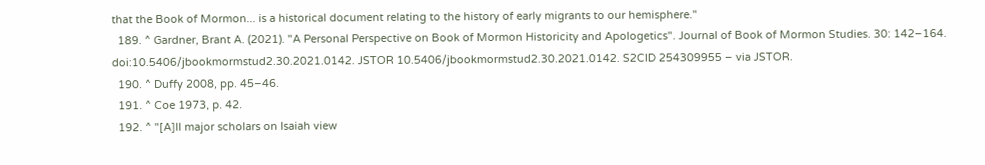that the Book of Mormon... is a historical document relating to the history of early migrants to our hemisphere."
  189. ^ Gardner, Brant A. (2021). "A Personal Perspective on Book of Mormon Historicity and Apologetics". Journal of Book of Mormon Studies. 30: 142–164. doi:10.5406/jbookmormstud2.30.2021.0142. JSTOR 10.5406/jbookmormstud2.30.2021.0142. S2CID 254309955 – via JSTOR.
  190. ^ Duffy 2008, pp. 45–46.
  191. ^ Coe 1973, p. 42.
  192. ^ "[A]ll major scholars on Isaiah view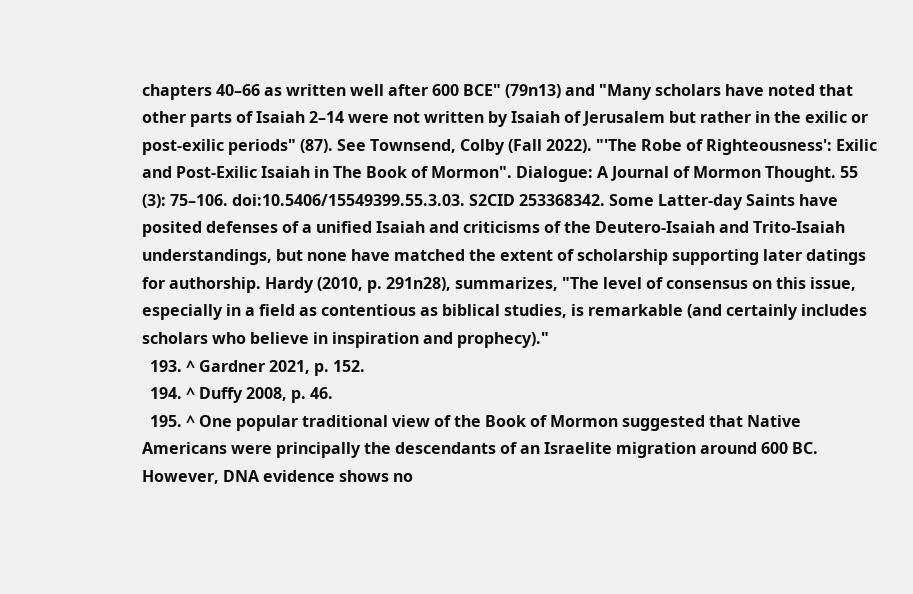chapters 40–66 as written well after 600 BCE" (79n13) and "Many scholars have noted that other parts of Isaiah 2–14 were not written by Isaiah of Jerusalem but rather in the exilic or post-exilic periods" (87). See Townsend, Colby (Fall 2022). "'The Robe of Righteousness': Exilic and Post-Exilic Isaiah in The Book of Mormon". Dialogue: A Journal of Mormon Thought. 55 (3): 75–106. doi:10.5406/15549399.55.3.03. S2CID 253368342. Some Latter-day Saints have posited defenses of a unified Isaiah and criticisms of the Deutero-Isaiah and Trito-Isaiah understandings, but none have matched the extent of scholarship supporting later datings for authorship. Hardy (2010, p. 291n28), summarizes, "The level of consensus on this issue, especially in a field as contentious as biblical studies, is remarkable (and certainly includes scholars who believe in inspiration and prophecy)."
  193. ^ Gardner 2021, p. 152.
  194. ^ Duffy 2008, p. 46.
  195. ^ One popular traditional view of the Book of Mormon suggested that Native Americans were principally the descendants of an Israelite migration around 600 BC. However, DNA evidence shows no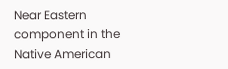Near Eastern component in the Native American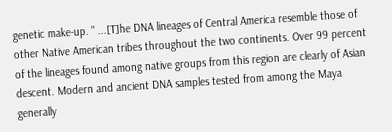genetic make-up. " ...[T]he DNA lineages of Central America resemble those of other Native American tribes throughout the two continents. Over 99 percent of the lineages found among native groups from this region are clearly of Asian descent. Modern and ancient DNA samples tested from among the Maya generally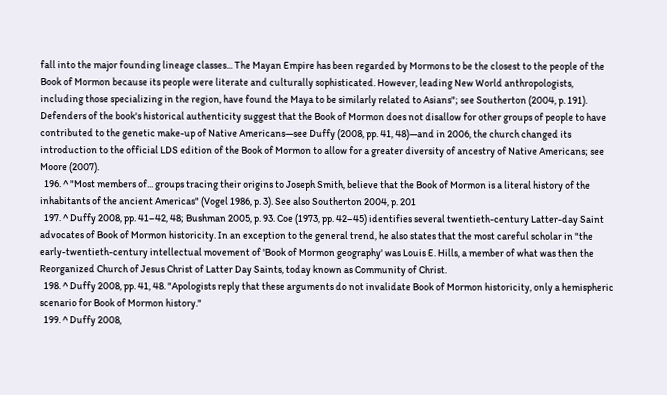fall into the major founding lineage classes... The Mayan Empire has been regarded by Mormons to be the closest to the people of the Book of Mormon because its people were literate and culturally sophisticated. However, leading New World anthropologists, including those specializing in the region, have found the Maya to be similarly related to Asians"; see Southerton (2004, p. 191). Defenders of the book's historical authenticity suggest that the Book of Mormon does not disallow for other groups of people to have contributed to the genetic make-up of Native Americans—see Duffy (2008, pp. 41, 48)—and in 2006, the church changed its introduction to the official LDS edition of the Book of Mormon to allow for a greater diversity of ancestry of Native Americans; see Moore (2007).
  196. ^ "Most members of... groups tracing their origins to Joseph Smith, believe that the Book of Mormon is a literal history of the inhabitants of the ancient Americas" (Vogel 1986, p. 3). See also Southerton 2004, p. 201
  197. ^ Duffy 2008, pp. 41–42, 48; Bushman 2005, p. 93. Coe (1973, pp. 42–45) identifies several twentieth-century Latter-day Saint advocates of Book of Mormon historicity. In an exception to the general trend, he also states that the most careful scholar in "the early-twentieth-century intellectual movement of 'Book of Mormon geography' was Louis E. Hills, a member of what was then the Reorganized Church of Jesus Christ of Latter Day Saints, today known as Community of Christ.
  198. ^ Duffy 2008, pp. 41, 48. "Apologists reply that these arguments do not invalidate Book of Mormon historicity, only a hemispheric scenario for Book of Mormon history."
  199. ^ Duffy 2008,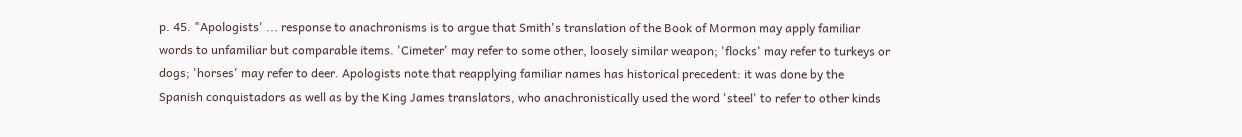p. 45. "Apologists' ... response to anachronisms is to argue that Smith's translation of the Book of Mormon may apply familiar words to unfamiliar but comparable items. 'Cimeter' may refer to some other, loosely similar weapon; 'flocks' may refer to turkeys or dogs; 'horses' may refer to deer. Apologists note that reapplying familiar names has historical precedent: it was done by the Spanish conquistadors as well as by the King James translators, who anachronistically used the word 'steel' to refer to other kinds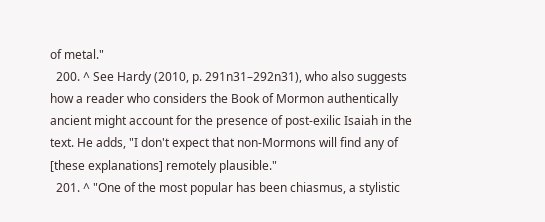of metal."
  200. ^ See Hardy (2010, p. 291n31–292n31), who also suggests how a reader who considers the Book of Mormon authentically ancient might account for the presence of post-exilic Isaiah in the text. He adds, "I don't expect that non-Mormons will find any of [these explanations] remotely plausible."
  201. ^ "One of the most popular has been chiasmus, a stylistic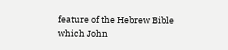feature of the Hebrew Bible which John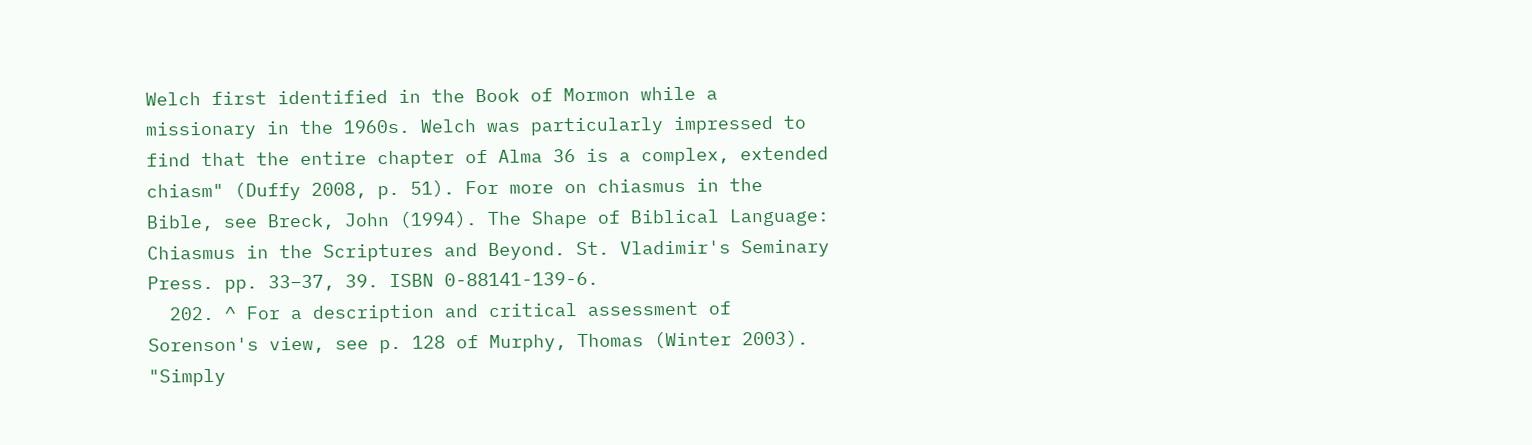Welch first identified in the Book of Mormon while a missionary in the 1960s. Welch was particularly impressed to find that the entire chapter of Alma 36 is a complex, extended chiasm" (Duffy 2008, p. 51). For more on chiasmus in the Bible, see Breck, John (1994). The Shape of Biblical Language: Chiasmus in the Scriptures and Beyond. St. Vladimir's Seminary Press. pp. 33–37, 39. ISBN 0-88141-139-6.
  202. ^ For a description and critical assessment of Sorenson's view, see p. 128 of Murphy, Thomas (Winter 2003). "Simply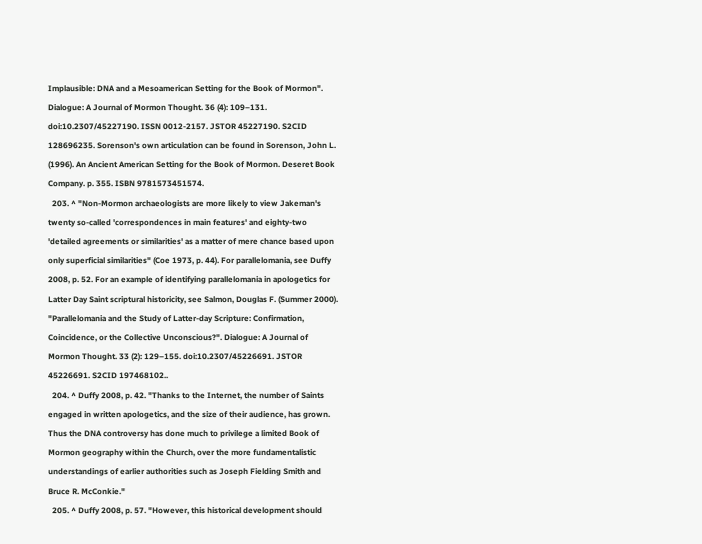Implausible: DNA and a Mesoamerican Setting for the Book of Mormon". Dialogue: A Journal of Mormon Thought. 36 (4): 109–131. doi:10.2307/45227190. ISSN 0012-2157. JSTOR 45227190. S2CID 128696235. Sorenson's own articulation can be found in Sorenson, John L. (1996). An Ancient American Setting for the Book of Mormon. Deseret Book Company. p. 355. ISBN 9781573451574.
  203. ^ "Non-Mormon archaeologists are more likely to view Jakeman's twenty so-called 'correspondences in main features' and eighty-two 'detailed agreements or similarities' as a matter of mere chance based upon only superficial similarities" (Coe 1973, p. 44). For parallelomania, see Duffy 2008, p. 52. For an example of identifying parallelomania in apologetics for Latter Day Saint scriptural historicity, see Salmon, Douglas F. (Summer 2000). "Parallelomania and the Study of Latter-day Scripture: Confirmation, Coincidence, or the Collective Unconscious?". Dialogue: A Journal of Mormon Thought. 33 (2): 129–155. doi:10.2307/45226691. JSTOR 45226691. S2CID 197468102..
  204. ^ Duffy 2008, p. 42. "Thanks to the Internet, the number of Saints engaged in written apologetics, and the size of their audience, has grown. Thus the DNA controversy has done much to privilege a limited Book of Mormon geography within the Church, over the more fundamentalistic understandings of earlier authorities such as Joseph Fielding Smith and Bruce R. McConkie."
  205. ^ Duffy 2008, p. 57. "However, this historical development should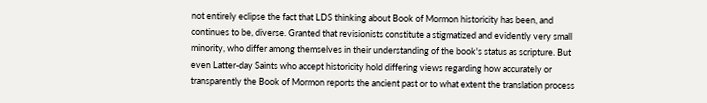not entirely eclipse the fact that LDS thinking about Book of Mormon historicity has been, and continues to be, diverse. Granted that revisionists constitute a stigmatized and evidently very small minority, who differ among themselves in their understanding of the book's status as scripture. But even Latter-day Saints who accept historicity hold differing views regarding how accurately or transparently the Book of Mormon reports the ancient past or to what extent the translation process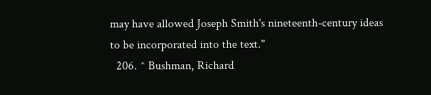may have allowed Joseph Smith's nineteenth-century ideas to be incorporated into the text."
  206. ^ Bushman, Richard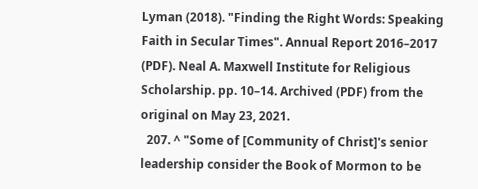Lyman (2018). "Finding the Right Words: Speaking Faith in Secular Times". Annual Report 2016–2017 (PDF). Neal A. Maxwell Institute for Religious Scholarship. pp. 10–14. Archived (PDF) from the original on May 23, 2021.
  207. ^ "Some of [Community of Christ]'s senior leadership consider the Book of Mormon to be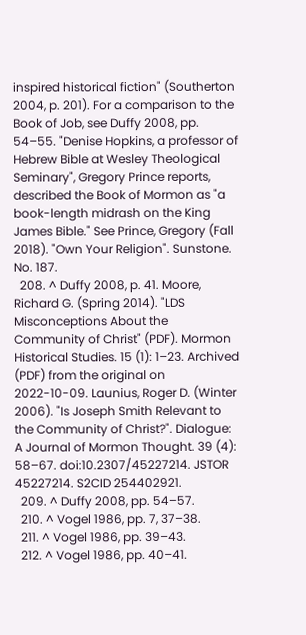inspired historical fiction" (Southerton 2004, p. 201). For a comparison to the Book of Job, see Duffy 2008, pp. 54–55. "Denise Hopkins, a professor of Hebrew Bible at Wesley Theological Seminary", Gregory Prince reports, described the Book of Mormon as "a book-length midrash on the King James Bible." See Prince, Gregory (Fall 2018). "Own Your Religion". Sunstone. No. 187.
  208. ^ Duffy 2008, p. 41. Moore, Richard G. (Spring 2014). "LDS Misconceptions About the Community of Christ" (PDF). Mormon Historical Studies. 15 (1): 1–23. Archived (PDF) from the original on 2022-10-09. Launius, Roger D. (Winter 2006). "Is Joseph Smith Relevant to the Community of Christ?". Dialogue: A Journal of Mormon Thought. 39 (4): 58–67. doi:10.2307/45227214. JSTOR 45227214. S2CID 254402921.
  209. ^ Duffy 2008, pp. 54–57.
  210. ^ Vogel 1986, pp. 7, 37–38.
  211. ^ Vogel 1986, pp. 39–43.
  212. ^ Vogel 1986, pp. 40–41.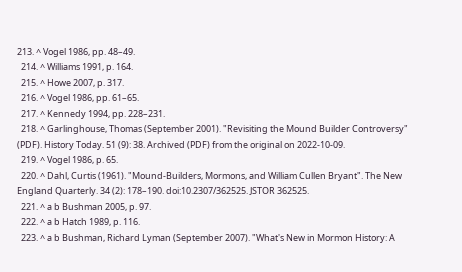213. ^ Vogel 1986, pp. 48–49.
  214. ^ Williams 1991, p. 164.
  215. ^ Howe 2007, p. 317.
  216. ^ Vogel 1986, pp. 61–65.
  217. ^ Kennedy 1994, pp. 228–231.
  218. ^ Garlinghouse, Thomas (September 2001). "Revisiting the Mound Builder Controversy" (PDF). History Today. 51 (9): 38. Archived (PDF) from the original on 2022-10-09.
  219. ^ Vogel 1986, p. 65.
  220. ^ Dahl, Curtis (1961). "Mound-Builders, Mormons, and William Cullen Bryant". The New England Quarterly. 34 (2): 178–190. doi:10.2307/362525. JSTOR 362525.
  221. ^ a b Bushman 2005, p. 97.
  222. ^ a b Hatch 1989, p. 116.
  223. ^ a b Bushman, Richard Lyman (September 2007). "What's New in Mormon History: A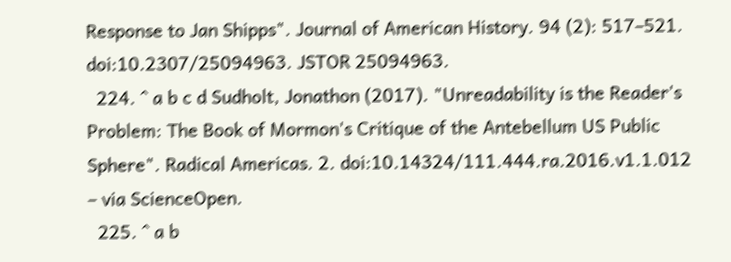Response to Jan Shipps". Journal of American History. 94 (2): 517–521. doi:10.2307/25094963. JSTOR 25094963.
  224. ^ a b c d Sudholt, Jonathon (2017). "Unreadability is the Reader's Problem: The Book of Mormon's Critique of the Antebellum US Public Sphere". Radical Americas. 2. doi:10.14324/111.444.ra.2016.v1.1.012 – via ScienceOpen.
  225. ^ a b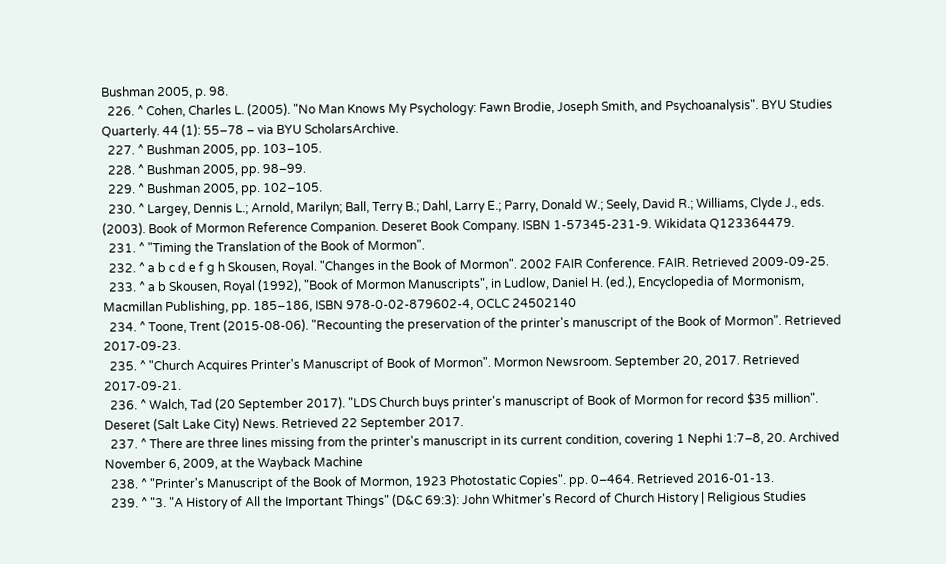Bushman 2005, p. 98.
  226. ^ Cohen, Charles L. (2005). "No Man Knows My Psychology: Fawn Brodie, Joseph Smith, and Psychoanalysis". BYU Studies Quarterly. 44 (1): 55–78 – via BYU ScholarsArchive.
  227. ^ Bushman 2005, pp. 103–105.
  228. ^ Bushman 2005, pp. 98–99.
  229. ^ Bushman 2005, pp. 102–105.
  230. ^ Largey, Dennis L.; Arnold, Marilyn; Ball, Terry B.; Dahl, Larry E.; Parry, Donald W.; Seely, David R.; Williams, Clyde J., eds. (2003). Book of Mormon Reference Companion. Deseret Book Company. ISBN 1-57345-231-9. Wikidata Q123364479.
  231. ^ "Timing the Translation of the Book of Mormon".
  232. ^ a b c d e f g h Skousen, Royal. "Changes in the Book of Mormon". 2002 FAIR Conference. FAIR. Retrieved 2009-09-25.
  233. ^ a b Skousen, Royal (1992), "Book of Mormon Manuscripts", in Ludlow, Daniel H. (ed.), Encyclopedia of Mormonism, Macmillan Publishing, pp. 185–186, ISBN 978-0-02-879602-4, OCLC 24502140
  234. ^ Toone, Trent (2015-08-06). "Recounting the preservation of the printer's manuscript of the Book of Mormon". Retrieved 2017-09-23.
  235. ^ "Church Acquires Printer's Manuscript of Book of Mormon". Mormon Newsroom. September 20, 2017. Retrieved 2017-09-21.
  236. ^ Walch, Tad (20 September 2017). "LDS Church buys printer's manuscript of Book of Mormon for record $35 million". Deseret (Salt Lake City) News. Retrieved 22 September 2017.
  237. ^ There are three lines missing from the printer's manuscript in its current condition, covering 1 Nephi 1:7–8, 20. Archived November 6, 2009, at the Wayback Machine
  238. ^ "Printer's Manuscript of the Book of Mormon, 1923 Photostatic Copies". pp. 0–464. Retrieved 2016-01-13.
  239. ^ "3. "A History of All the Important Things" (D&C 69:3): John Whitmer's Record of Church History | Religious Studies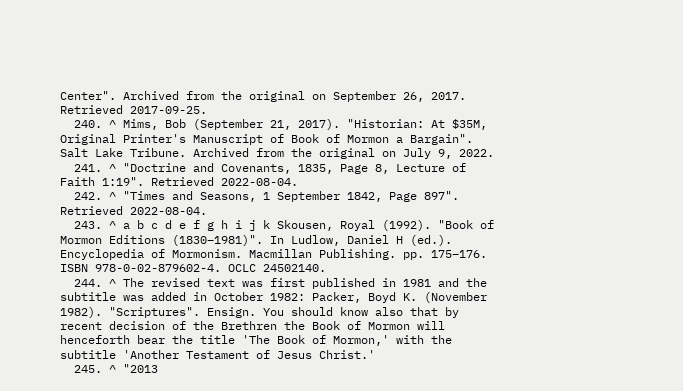Center". Archived from the original on September 26, 2017. Retrieved 2017-09-25.
  240. ^ Mims, Bob (September 21, 2017). "Historian: At $35M, Original Printer's Manuscript of Book of Mormon a Bargain". Salt Lake Tribune. Archived from the original on July 9, 2022.
  241. ^ "Doctrine and Covenants, 1835, Page 8, Lecture of Faith 1:19". Retrieved 2022-08-04.
  242. ^ "Times and Seasons, 1 September 1842, Page 897". Retrieved 2022-08-04.
  243. ^ a b c d e f g h i j k Skousen, Royal (1992). "Book of Mormon Editions (1830–1981)". In Ludlow, Daniel H (ed.). Encyclopedia of Mormonism. Macmillan Publishing. pp. 175–176. ISBN 978-0-02-879602-4. OCLC 24502140.
  244. ^ The revised text was first published in 1981 and the subtitle was added in October 1982: Packer, Boyd K. (November 1982). "Scriptures". Ensign. You should know also that by recent decision of the Brethren the Book of Mormon will henceforth bear the title 'The Book of Mormon,' with the subtitle 'Another Testament of Jesus Christ.'
  245. ^ "2013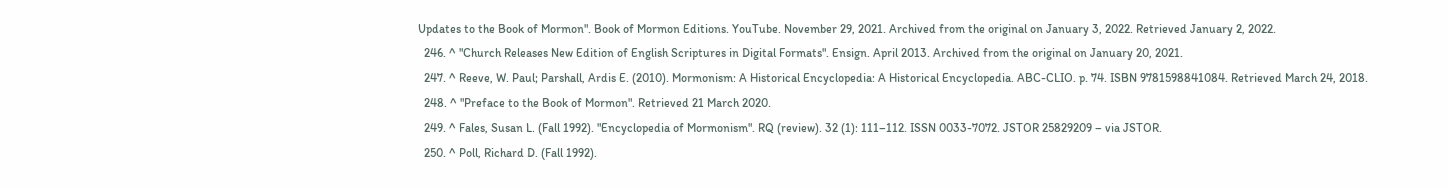Updates to the Book of Mormon". Book of Mormon Editions. YouTube. November 29, 2021. Archived from the original on January 3, 2022. Retrieved January 2, 2022.
  246. ^ "Church Releases New Edition of English Scriptures in Digital Formats". Ensign. April 2013. Archived from the original on January 20, 2021.
  247. ^ Reeve, W. Paul; Parshall, Ardis E. (2010). Mormonism: A Historical Encyclopedia: A Historical Encyclopedia. ABC-CLIO. p. 74. ISBN 9781598841084. Retrieved March 24, 2018.
  248. ^ "Preface to the Book of Mormon". Retrieved 21 March 2020.
  249. ^ Fales, Susan L. (Fall 1992). "Encyclopedia of Mormonism". RQ (review). 32 (1): 111–112. ISSN 0033-7072. JSTOR 25829209 – via JSTOR.
  250. ^ Poll, Richard D. (Fall 1992).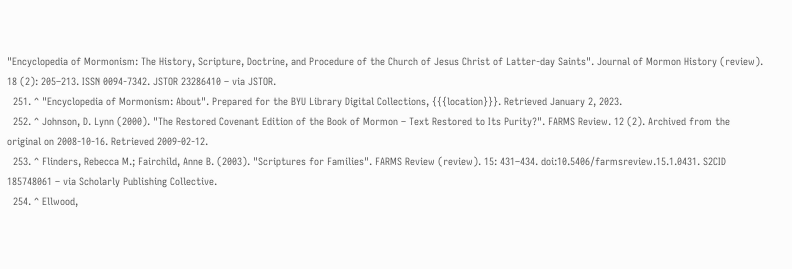"Encyclopedia of Mormonism: The History, Scripture, Doctrine, and Procedure of the Church of Jesus Christ of Latter-day Saints". Journal of Mormon History (review). 18 (2): 205–213. ISSN 0094-7342. JSTOR 23286410 – via JSTOR.
  251. ^ "Encyclopedia of Mormonism: About". Prepared for the BYU Library Digital Collections, {{{location}}}. Retrieved January 2, 2023.
  252. ^ Johnson, D. Lynn (2000). "The Restored Covenant Edition of the Book of Mormon – Text Restored to Its Purity?". FARMS Review. 12 (2). Archived from the original on 2008-10-16. Retrieved 2009-02-12.
  253. ^ Flinders, Rebecca M.; Fairchild, Anne B. (2003). "Scriptures for Families". FARMS Review (review). 15: 431–434. doi:10.5406/farmsreview.15.1.0431. S2CID 185748061 – via Scholarly Publishing Collective.
  254. ^ Ellwood,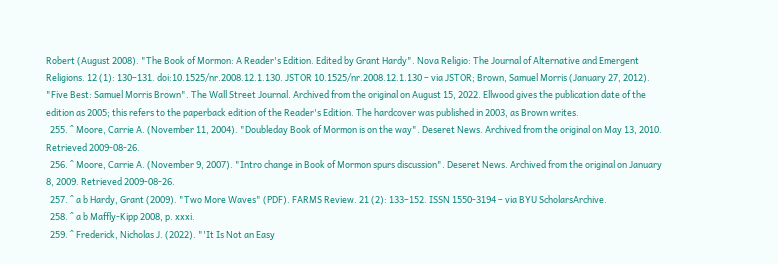Robert (August 2008). "The Book of Mormon: A Reader's Edition. Edited by Grant Hardy". Nova Religio: The Journal of Alternative and Emergent Religions. 12 (1): 130–131. doi:10.1525/nr.2008.12.1.130. JSTOR 10.1525/nr.2008.12.1.130 – via JSTOR; Brown, Samuel Morris (January 27, 2012). "Five Best: Samuel Morris Brown". The Wall Street Journal. Archived from the original on August 15, 2022. Ellwood gives the publication date of the edition as 2005; this refers to the paperback edition of the Reader's Edition. The hardcover was published in 2003, as Brown writes.
  255. ^ Moore, Carrie A. (November 11, 2004). "Doubleday Book of Mormon is on the way". Deseret News. Archived from the original on May 13, 2010. Retrieved 2009-08-26.
  256. ^ Moore, Carrie A. (November 9, 2007). "Intro change in Book of Mormon spurs discussion". Deseret News. Archived from the original on January 8, 2009. Retrieved 2009-08-26.
  257. ^ a b Hardy, Grant (2009). "Two More Waves" (PDF). FARMS Review. 21 (2): 133–152. ISSN 1550-3194 – via BYU ScholarsArchive.
  258. ^ a b Maffly-Kipp 2008, p. xxxi.
  259. ^ Frederick, Nicholas J. (2022). "'It Is Not an Easy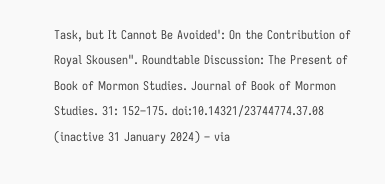Task, but It Cannot Be Avoided': On the Contribution of Royal Skousen". Roundtable Discussion: The Present of Book of Mormon Studies. Journal of Book of Mormon Studies. 31: 152–175. doi:10.14321/23744774.37.08 (inactive 31 January 2024) – via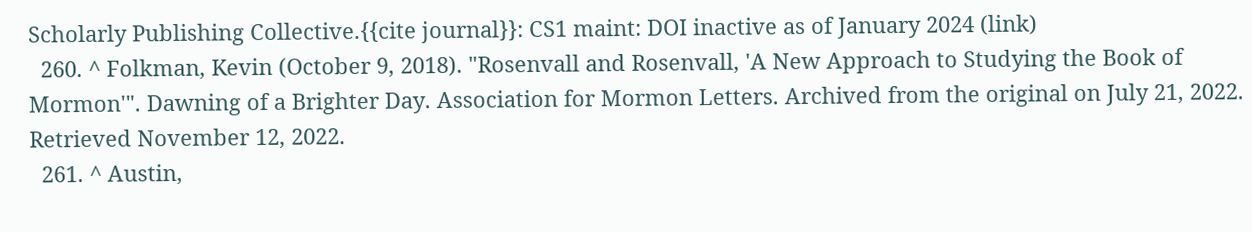Scholarly Publishing Collective.{{cite journal}}: CS1 maint: DOI inactive as of January 2024 (link)
  260. ^ Folkman, Kevin (October 9, 2018). "Rosenvall and Rosenvall, 'A New Approach to Studying the Book of Mormon'". Dawning of a Brighter Day. Association for Mormon Letters. Archived from the original on July 21, 2022. Retrieved November 12, 2022.
  261. ^ Austin,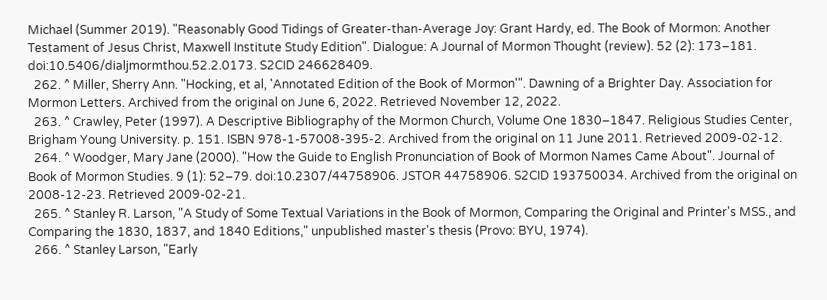Michael (Summer 2019). "Reasonably Good Tidings of Greater-than-Average Joy: Grant Hardy, ed. The Book of Mormon: Another Testament of Jesus Christ, Maxwell Institute Study Edition". Dialogue: A Journal of Mormon Thought (review). 52 (2): 173–181. doi:10.5406/dialjmormthou.52.2.0173. S2CID 246628409.
  262. ^ Miller, Sherry Ann. "Hocking, et al, 'Annotated Edition of the Book of Mormon'". Dawning of a Brighter Day. Association for Mormon Letters. Archived from the original on June 6, 2022. Retrieved November 12, 2022.
  263. ^ Crawley, Peter (1997). A Descriptive Bibliography of the Mormon Church, Volume One 1830–1847. Religious Studies Center, Brigham Young University. p. 151. ISBN 978-1-57008-395-2. Archived from the original on 11 June 2011. Retrieved 2009-02-12.
  264. ^ Woodger, Mary Jane (2000). "How the Guide to English Pronunciation of Book of Mormon Names Came About". Journal of Book of Mormon Studies. 9 (1): 52–79. doi:10.2307/44758906. JSTOR 44758906. S2CID 193750034. Archived from the original on 2008-12-23. Retrieved 2009-02-21.
  265. ^ Stanley R. Larson, "A Study of Some Textual Variations in the Book of Mormon, Comparing the Original and Printer's MSS., and Comparing the 1830, 1837, and 1840 Editions," unpublished master's thesis (Provo: BYU, 1974).
  266. ^ Stanley Larson, "Early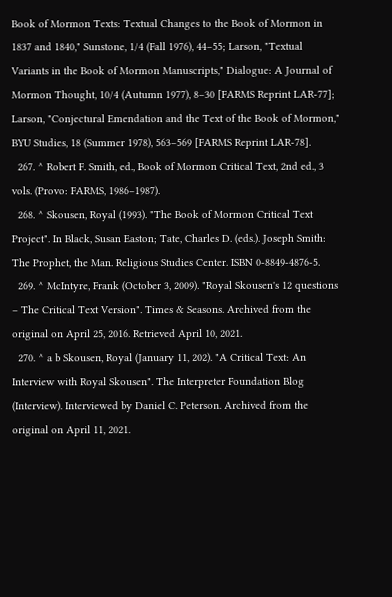Book of Mormon Texts: Textual Changes to the Book of Mormon in 1837 and 1840," Sunstone, 1/4 (Fall 1976), 44–55; Larson, "Textual Variants in the Book of Mormon Manuscripts," Dialogue: A Journal of Mormon Thought, 10/4 (Autumn 1977), 8–30 [FARMS Reprint LAR-77]; Larson, "Conjectural Emendation and the Text of the Book of Mormon," BYU Studies, 18 (Summer 1978), 563–569 [FARMS Reprint LAR-78].
  267. ^ Robert F. Smith, ed., Book of Mormon Critical Text, 2nd ed., 3 vols. (Provo: FARMS, 1986–1987).
  268. ^ Skousen, Royal (1993). "The Book of Mormon Critical Text Project". In Black, Susan Easton; Tate, Charles D. (eds.). Joseph Smith: The Prophet, the Man. Religious Studies Center. ISBN 0-8849-4876-5.
  269. ^ McIntyre, Frank (October 3, 2009). "Royal Skousen's 12 questions – The Critical Text Version". Times & Seasons. Archived from the original on April 25, 2016. Retrieved April 10, 2021.
  270. ^ a b Skousen, Royal (January 11, 202). "A Critical Text: An Interview with Royal Skousen". The Interpreter Foundation Blog (Interview). Interviewed by Daniel C. Peterson. Archived from the original on April 11, 2021.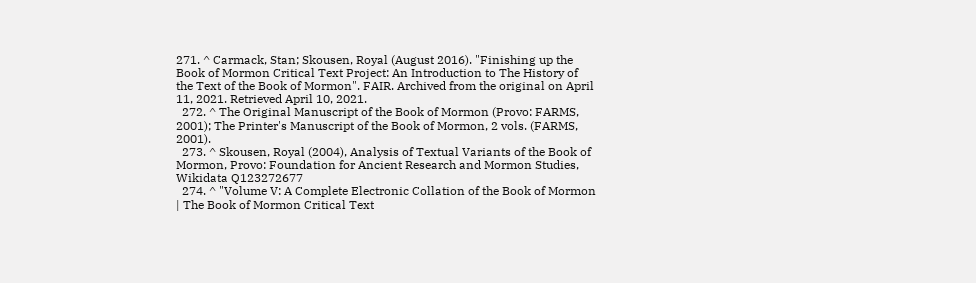271. ^ Carmack, Stan; Skousen, Royal (August 2016). "Finishing up the Book of Mormon Critical Text Project: An Introduction to The History of the Text of the Book of Mormon". FAIR. Archived from the original on April 11, 2021. Retrieved April 10, 2021.
  272. ^ The Original Manuscript of the Book of Mormon (Provo: FARMS, 2001); The Printer's Manuscript of the Book of Mormon, 2 vols. (FARMS, 2001).
  273. ^ Skousen, Royal (2004), Analysis of Textual Variants of the Book of Mormon, Provo: Foundation for Ancient Research and Mormon Studies, Wikidata Q123272677
  274. ^ "Volume V: A Complete Electronic Collation of the Book of Mormon | The Book of Mormon Critical Text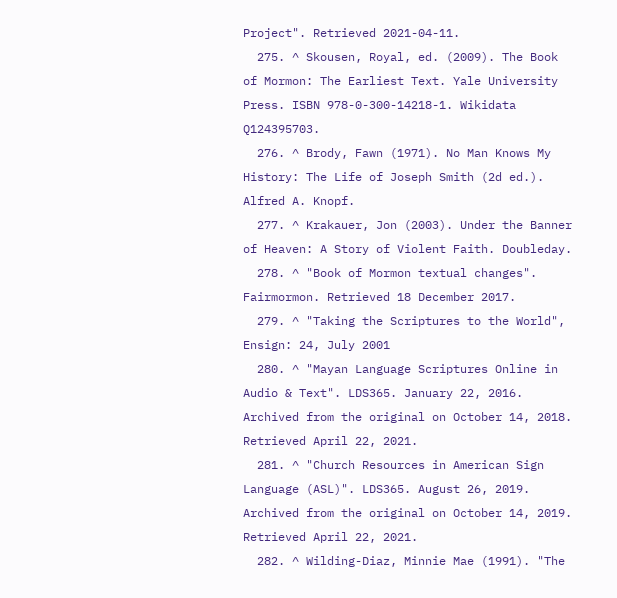Project". Retrieved 2021-04-11.
  275. ^ Skousen, Royal, ed. (2009). The Book of Mormon: The Earliest Text. Yale University Press. ISBN 978-0-300-14218-1. Wikidata Q124395703.
  276. ^ Brody, Fawn (1971). No Man Knows My History: The Life of Joseph Smith (2d ed.). Alfred A. Knopf.
  277. ^ Krakauer, Jon (2003). Under the Banner of Heaven: A Story of Violent Faith. Doubleday.
  278. ^ "Book of Mormon textual changes". Fairmormon. Retrieved 18 December 2017.
  279. ^ "Taking the Scriptures to the World", Ensign: 24, July 2001
  280. ^ "Mayan Language Scriptures Online in Audio & Text". LDS365. January 22, 2016. Archived from the original on October 14, 2018. Retrieved April 22, 2021.
  281. ^ "Church Resources in American Sign Language (ASL)". LDS365. August 26, 2019. Archived from the original on October 14, 2019. Retrieved April 22, 2021.
  282. ^ Wilding-Diaz, Minnie Mae (1991). "The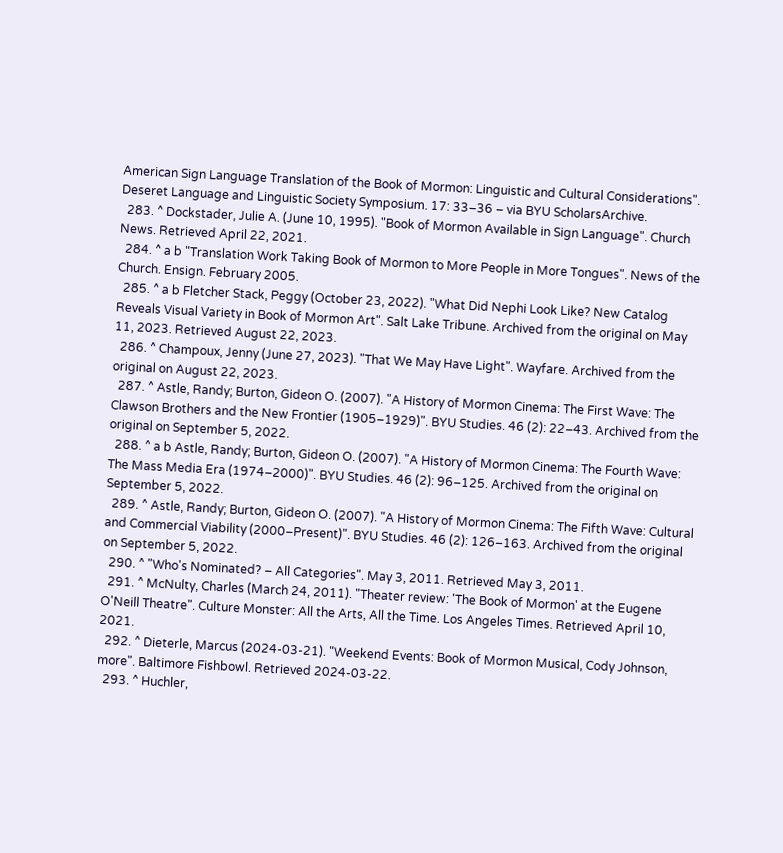American Sign Language Translation of the Book of Mormon: Linguistic and Cultural Considerations". Deseret Language and Linguistic Society Symposium. 17: 33–36 – via BYU ScholarsArchive.
  283. ^ Dockstader, Julie A. (June 10, 1995). "Book of Mormon Available in Sign Language". Church News. Retrieved April 22, 2021.
  284. ^ a b "Translation Work Taking Book of Mormon to More People in More Tongues". News of the Church. Ensign. February 2005.
  285. ^ a b Fletcher Stack, Peggy (October 23, 2022). "What Did Nephi Look Like? New Catalog Reveals Visual Variety in Book of Mormon Art". Salt Lake Tribune. Archived from the original on May 11, 2023. Retrieved August 22, 2023.
  286. ^ Champoux, Jenny (June 27, 2023). "That We May Have Light". Wayfare. Archived from the original on August 22, 2023.
  287. ^ Astle, Randy; Burton, Gideon O. (2007). "A History of Mormon Cinema: The First Wave: The Clawson Brothers and the New Frontier (1905–1929)". BYU Studies. 46 (2): 22–43. Archived from the original on September 5, 2022.
  288. ^ a b Astle, Randy; Burton, Gideon O. (2007). "A History of Mormon Cinema: The Fourth Wave: The Mass Media Era (1974–2000)". BYU Studies. 46 (2): 96–125. Archived from the original on September 5, 2022.
  289. ^ Astle, Randy; Burton, Gideon O. (2007). "A History of Mormon Cinema: The Fifth Wave: Cultural and Commercial Viability (2000–Present)". BYU Studies. 46 (2): 126–163. Archived from the original on September 5, 2022.
  290. ^ "Who's Nominated? – All Categories". May 3, 2011. Retrieved May 3, 2011.
  291. ^ McNulty, Charles (March 24, 2011). "Theater review: 'The Book of Mormon' at the Eugene O'Neill Theatre". Culture Monster: All the Arts, All the Time. Los Angeles Times. Retrieved April 10, 2021.
  292. ^ Dieterle, Marcus (2024-03-21). "Weekend Events: Book of Mormon Musical, Cody Johnson, more". Baltimore Fishbowl. Retrieved 2024-03-22.
  293. ^ Huchler,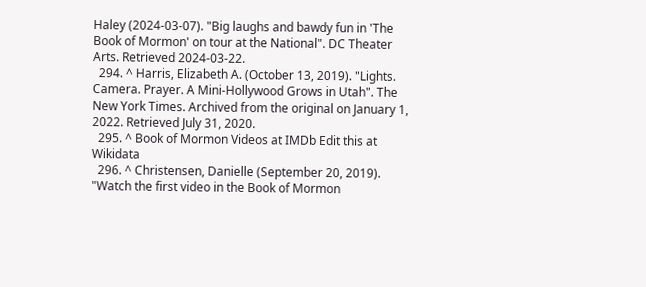Haley (2024-03-07). "Big laughs and bawdy fun in 'The Book of Mormon' on tour at the National". DC Theater Arts. Retrieved 2024-03-22.
  294. ^ Harris, Elizabeth A. (October 13, 2019). "Lights. Camera. Prayer. A Mini-Hollywood Grows in Utah". The New York Times. Archived from the original on January 1, 2022. Retrieved July 31, 2020.
  295. ^ Book of Mormon Videos at IMDb Edit this at Wikidata
  296. ^ Christensen, Danielle (September 20, 2019). "Watch the first video in the Book of Mormon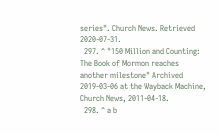series". Church News. Retrieved 2020-07-31.
  297. ^ "150 Million and Counting: The Book of Mormon reaches another milestone" Archived 2019-03-06 at the Wayback Machine, Church News, 2011-04-18.
  298. ^ a b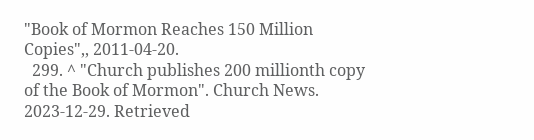"Book of Mormon Reaches 150 Million Copies",, 2011-04-20.
  299. ^ "Church publishes 200 millionth copy of the Book of Mormon". Church News. 2023-12-29. Retrieved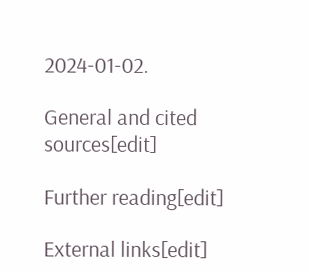2024-01-02.

General and cited sources[edit]

Further reading[edit]

External links[edit]